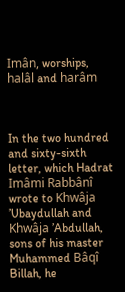Imân, worships, halâl and harâm



In the two hundred and sixty-sixth letter, which Hadrat Imâmi Rabbânî wrote to Khwâja ’Ubaydullah and Khwâja ’Abdullah, sons of his master Muhammed Bâqî Billah, he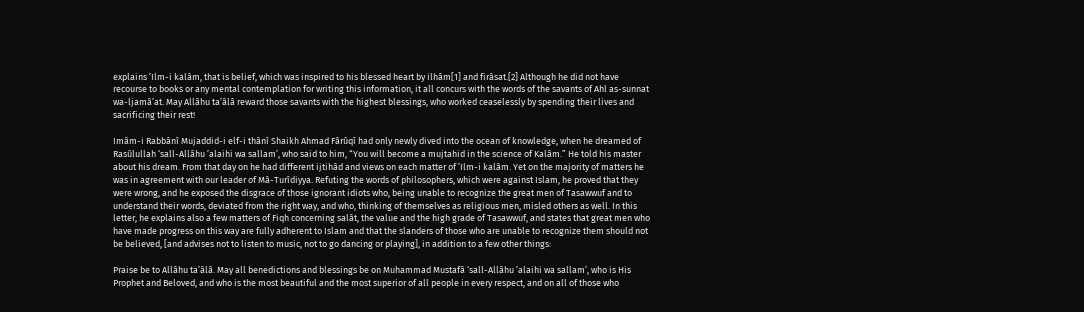explains ’Ilm-i kalâm, that is belief, which was inspired to his blessed heart by ilhâm[1] and firâsat.[2] Although he did not have recourse to books or any mental contemplation for writing this information, it all concurs with the words of the savants of Ahl as-sunnat wa-ljamâ’at. May Allâhu ta’âlâ reward those savants with the highest blessings, who worked ceaselessly by spending their lives and sacrificing their rest!

Imâm-i Rabbânî Mujaddid-i elf-i thânî Shaikh Ahmad Fârûqî had only newly dived into the ocean of knowledge, when he dreamed of Rasûlullah ‘sall-Allâhu ’alaihi wa sallam’, who said to him, “You will become a mujtahid in the science of Kalâm.” He told his master about his dream. From that day on he had different ijtihâd and views on each matter of ’Ilm-i kalâm. Yet on the majority of matters he was in agreement with our leader of Mâ-Turîdiyya. Refuting the words of philosophers, which were against Islam, he proved that they were wrong, and he exposed the disgrace of those ignorant idiots who, being unable to recognize the great men of Tasawwuf and to understand their words, deviated from the right way, and who, thinking of themselves as religious men, misled others as well. In this letter, he explains also a few matters of Fiqh concerning salât, the value and the high grade of Tasawwuf, and states that great men who have made progress on this way are fully adherent to Islam and that the slanders of those who are unable to recognize them should not be believed, [and advises not to listen to music, not to go dancing or playing], in addition to a few other things:

Praise be to Allâhu ta’âlâ. May all benedictions and blessings be on Muhammad Mustafâ ‘sall-Allâhu ’alaihi wa sallam’, who is His Prophet and Beloved, and who is the most beautiful and the most superior of all people in every respect, and on all of those who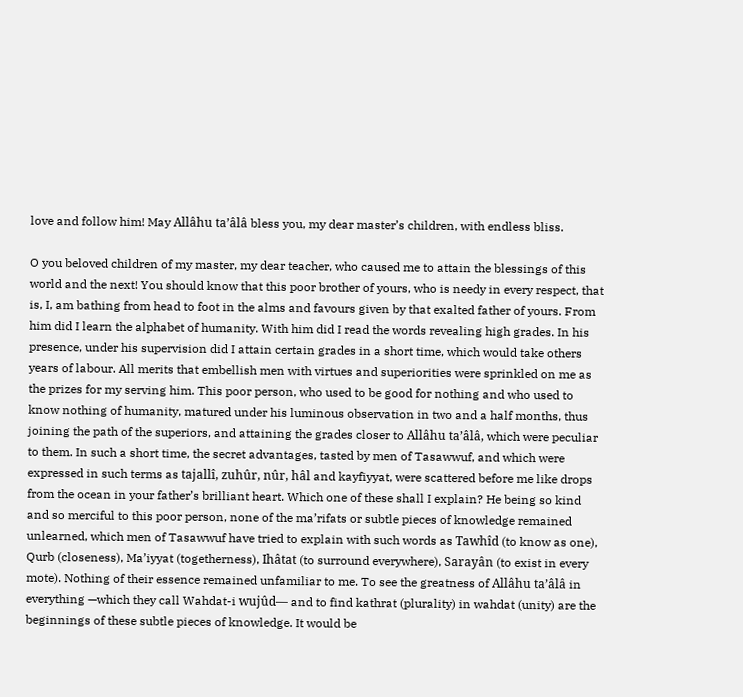love and follow him! May Allâhu ta’âlâ bless you, my dear master’s children, with endless bliss.

O you beloved children of my master, my dear teacher, who caused me to attain the blessings of this world and the next! You should know that this poor brother of yours, who is needy in every respect, that is, I, am bathing from head to foot in the alms and favours given by that exalted father of yours. From him did I learn the alphabet of humanity. With him did I read the words revealing high grades. In his presence, under his supervision did I attain certain grades in a short time, which would take others years of labour. All merits that embellish men with virtues and superiorities were sprinkled on me as the prizes for my serving him. This poor person, who used to be good for nothing and who used to know nothing of humanity, matured under his luminous observation in two and a half months, thus joining the path of the superiors, and attaining the grades closer to Allâhu ta’âlâ, which were peculiar to them. In such a short time, the secret advantages, tasted by men of Tasawwuf, and which were expressed in such terms as tajallî, zuhûr, nûr, hâl and kayfiyyat, were scattered before me like drops from the ocean in your father’s brilliant heart. Which one of these shall I explain? He being so kind and so merciful to this poor person, none of the ma’rifats or subtle pieces of knowledge remained unlearned, which men of Tasawwuf have tried to explain with such words as Tawhîd (to know as one), Qurb (closeness), Ma’iyyat (togetherness), Ihâtat (to surround everywhere), Sarayân (to exist in every mote). Nothing of their essence remained unfamiliar to me. To see the greatness of Allâhu ta’âlâ in everything —which they call Wahdat-i wujûd— and to find kathrat (plurality) in wahdat (unity) are the beginnings of these subtle pieces of knowledge. It would be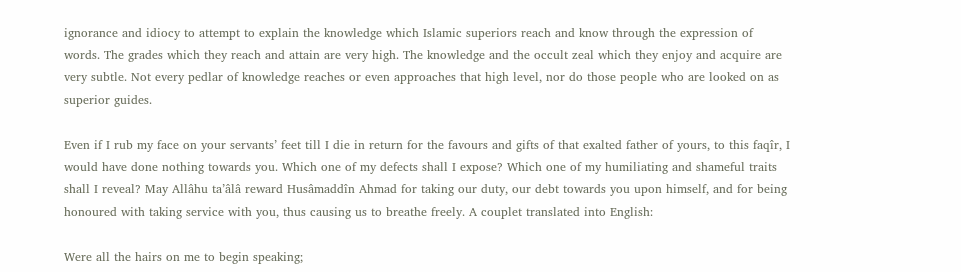ignorance and idiocy to attempt to explain the knowledge which Islamic superiors reach and know through the expression of words. The grades which they reach and attain are very high. The knowledge and the occult zeal which they enjoy and acquire are very subtle. Not every pedlar of knowledge reaches or even approaches that high level, nor do those people who are looked on as superior guides.

Even if I rub my face on your servants’ feet till I die in return for the favours and gifts of that exalted father of yours, to this faqîr, I would have done nothing towards you. Which one of my defects shall I expose? Which one of my humiliating and shameful traits shall I reveal? May Allâhu ta’âlâ reward Husâmaddîn Ahmad for taking our duty, our debt towards you upon himself, and for being honoured with taking service with you, thus causing us to breathe freely. A couplet translated into English:

Were all the hairs on me to begin speaking;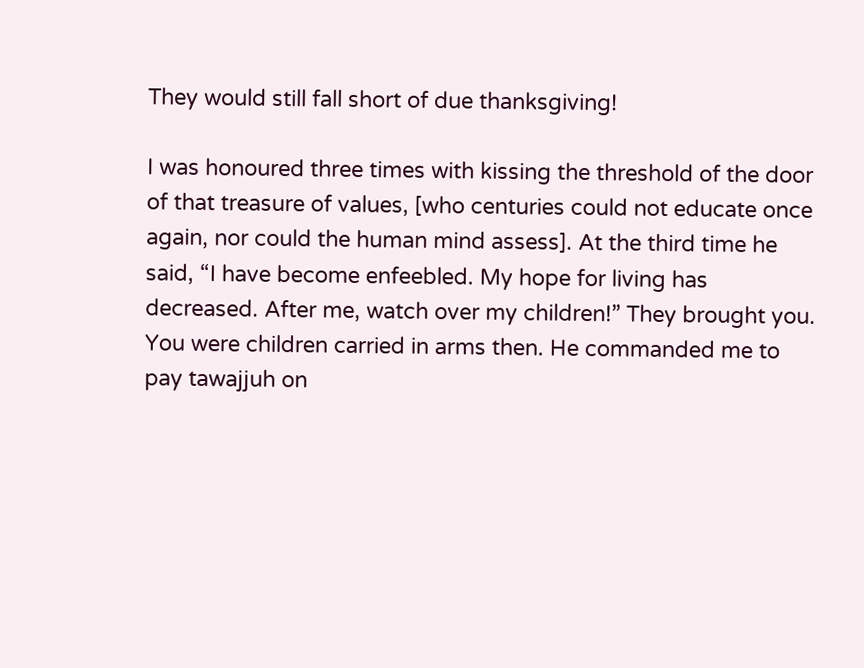They would still fall short of due thanksgiving!

I was honoured three times with kissing the threshold of the door of that treasure of values, [who centuries could not educate once again, nor could the human mind assess]. At the third time he said, “I have become enfeebled. My hope for living has decreased. After me, watch over my children!” They brought you. You were children carried in arms then. He commanded me to pay tawajjuh on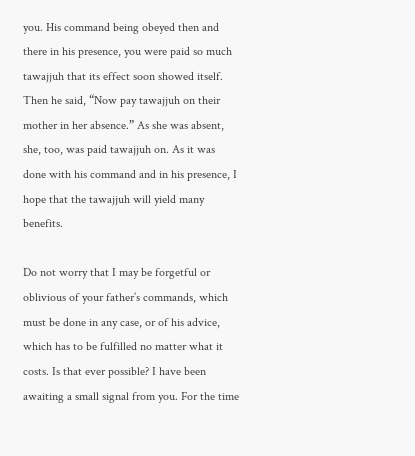you. His command being obeyed then and there in his presence, you were paid so much tawajjuh that its effect soon showed itself. Then he said, “Now pay tawajjuh on their mother in her absence.” As she was absent, she, too, was paid tawajjuh on. As it was done with his command and in his presence, I hope that the tawajjuh will yield many benefits.

Do not worry that I may be forgetful or oblivious of your father’s commands, which must be done in any case, or of his advice, which has to be fulfilled no matter what it costs. Is that ever possible? I have been awaiting a small signal from you. For the time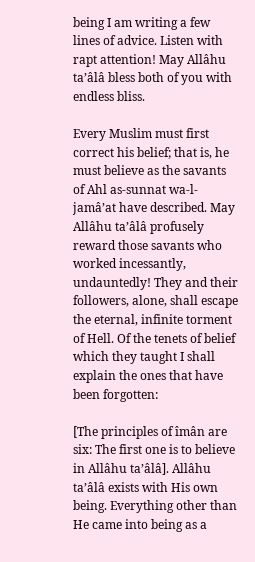being I am writing a few lines of advice. Listen with rapt attention! May Allâhu ta’âlâ bless both of you with endless bliss.

Every Muslim must first correct his belief; that is, he must believe as the savants of Ahl as-sunnat wa-l-jamâ’at have described. May Allâhu ta’âlâ profusely reward those savants who worked incessantly, undauntedly! They and their followers, alone, shall escape the eternal, infinite torment of Hell. Of the tenets of belief which they taught I shall explain the ones that have been forgotten:

[The principles of îmân are six: The first one is to believe in Allâhu ta’âlâ]. Allâhu ta’âlâ exists with His own being. Everything other than He came into being as a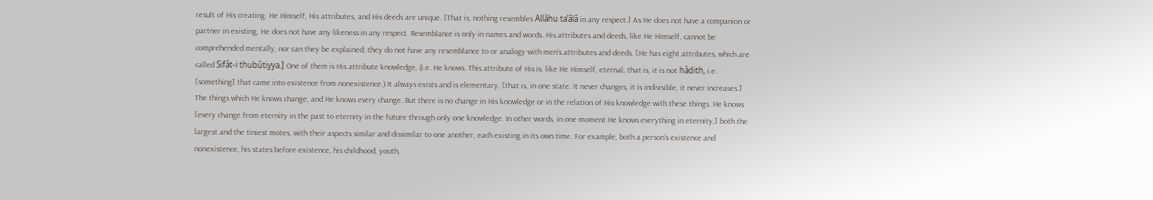result of His creating. He Himself, His attributes, and His deeds are unique. [That is, nothing resembles Allâhu ta’âlâ in any respect.] As He does not have a companion or partner in existing, He does not have any likeness in any respect. Resemblance is only in names and words. His attributes and deeds, like He Himself, cannot be comprehended mentally, nor can they be explained; they do not have any resemblance to or analogy with men’s attributes and deeds. [He has eight attributes, which are called Sifât-i thubûtiyya.] One of them is His attribute knowledge, (i.e. He knows. This attribute of His is, like He Himself, eternal, that is, it is not hâdith, i.e. [something] that came into existence from nonexistence.) It always exists and is elementary, [that is, in one state. It never changes, it is indivisible, it never increases.] The things which He knows change, and He knows every change. But there is no change in His knowledge or in the relation of His knowledge with these things. He knows [every change from eternity in the past to eternity in the future through only one knowledge. In other words, in one moment He knows everything in eternity,] both the largest and the tiniest motes, with their aspects similar and dissimilar to one another, each existing in its own time. For example, both a person’s existence and nonexistence, his states before existence, his childhood, youth,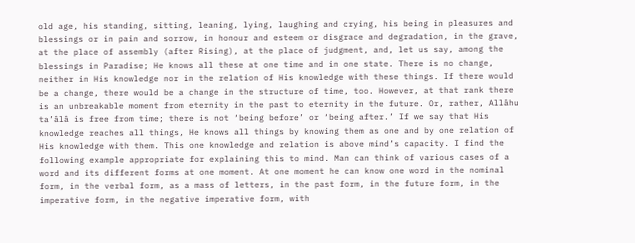old age, his standing, sitting, leaning, lying, laughing and crying, his being in pleasures and blessings or in pain and sorrow, in honour and esteem or disgrace and degradation, in the grave, at the place of assembly (after Rising), at the place of judgment, and, let us say, among the blessings in Paradise; He knows all these at one time and in one state. There is no change, neither in His knowledge nor in the relation of His knowledge with these things. If there would be a change, there would be a change in the structure of time, too. However, at that rank there is an unbreakable moment from eternity in the past to eternity in the future. Or, rather, Allâhu ta’âlâ is free from time; there is not ‘being before’ or ‘being after.’ If we say that His knowledge reaches all things, He knows all things by knowing them as one and by one relation of His knowledge with them. This one knowledge and relation is above mind’s capacity. I find the following example appropriate for explaining this to mind. Man can think of various cases of a word and its different forms at one moment. At one moment he can know one word in the nominal form, in the verbal form, as a mass of letters, in the past form, in the future form, in the imperative form, in the negative imperative form, with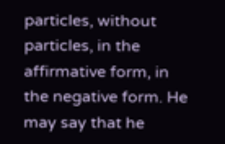particles, without particles, in the affirmative form, in the negative form. He may say that he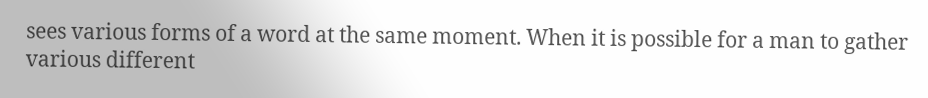sees various forms of a word at the same moment. When it is possible for a man to gather various different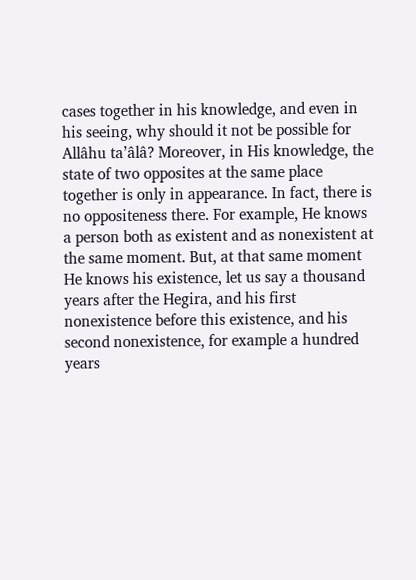cases together in his knowledge, and even in his seeing, why should it not be possible for Allâhu ta’âlâ? Moreover, in His knowledge, the state of two opposites at the same place together is only in appearance. In fact, there is no oppositeness there. For example, He knows a person both as existent and as nonexistent at the same moment. But, at that same moment He knows his existence, let us say a thousand years after the Hegira, and his first nonexistence before this existence, and his second nonexistence, for example a hundred years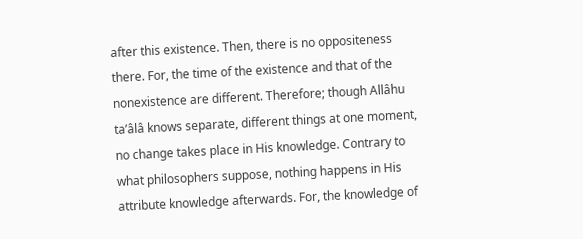after this existence. Then, there is no oppositeness there. For, the time of the existence and that of the nonexistence are different. Therefore; though Allâhu ta’âlâ knows separate, different things at one moment, no change takes place in His knowledge. Contrary to what philosophers suppose, nothing happens in His attribute knowledge afterwards. For, the knowledge of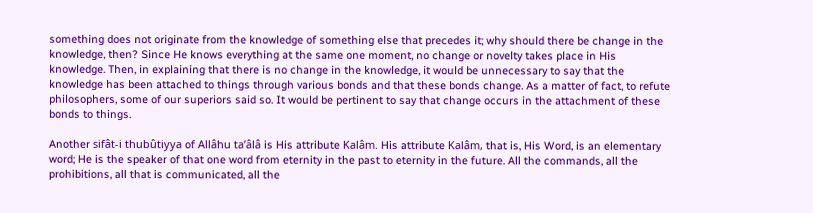something does not originate from the knowledge of something else that precedes it; why should there be change in the knowledge, then? Since He knows everything at the same one moment, no change or novelty takes place in His knowledge. Then, in explaining that there is no change in the knowledge, it would be unnecessary to say that the knowledge has been attached to things through various bonds and that these bonds change. As a matter of fact, to refute philosophers, some of our superiors said so. It would be pertinent to say that change occurs in the attachment of these bonds to things.

Another sifât-i thubûtiyya of Allâhu ta’âlâ is His attribute Kalâm. His attribute Kalâm, that is, His Word, is an elementary word; He is the speaker of that one word from eternity in the past to eternity in the future. All the commands, all the prohibitions, all that is communicated, all the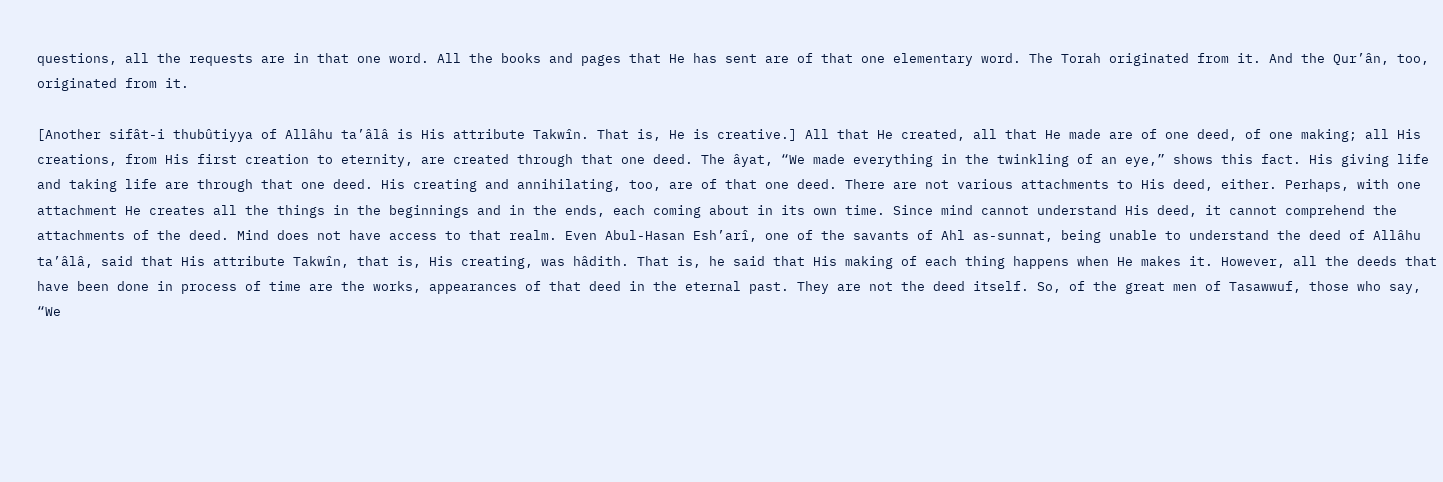questions, all the requests are in that one word. All the books and pages that He has sent are of that one elementary word. The Torah originated from it. And the Qur’ân, too, originated from it.

[Another sifât-i thubûtiyya of Allâhu ta’âlâ is His attribute Takwîn. That is, He is creative.] All that He created, all that He made are of one deed, of one making; all His creations, from His first creation to eternity, are created through that one deed. The âyat, “We made everything in the twinkling of an eye,” shows this fact. His giving life and taking life are through that one deed. His creating and annihilating, too, are of that one deed. There are not various attachments to His deed, either. Perhaps, with one attachment He creates all the things in the beginnings and in the ends, each coming about in its own time. Since mind cannot understand His deed, it cannot comprehend the attachments of the deed. Mind does not have access to that realm. Even Abul-Hasan Esh’arî, one of the savants of Ahl as-sunnat, being unable to understand the deed of Allâhu ta’âlâ, said that His attribute Takwîn, that is, His creating, was hâdith. That is, he said that His making of each thing happens when He makes it. However, all the deeds that have been done in process of time are the works, appearances of that deed in the eternal past. They are not the deed itself. So, of the great men of Tasawwuf, those who say, “We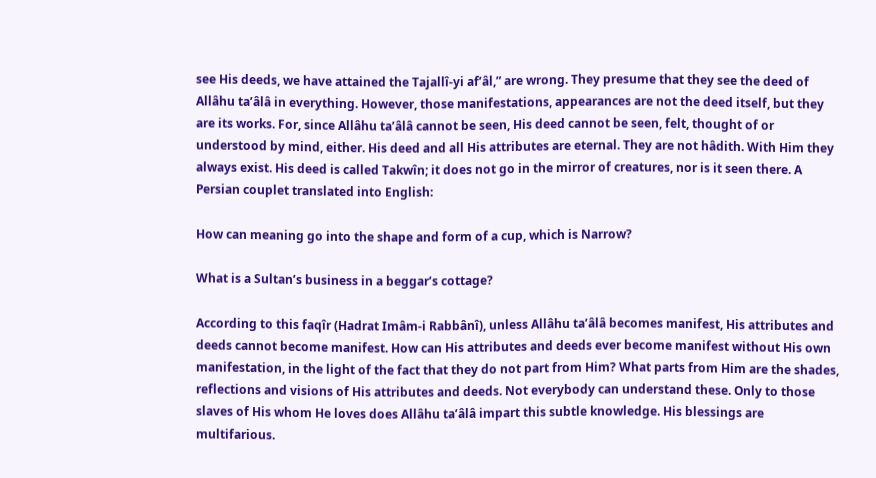see His deeds, we have attained the Tajallî-yi af’âl,” are wrong. They presume that they see the deed of Allâhu ta’âlâ in everything. However, those manifestations, appearances are not the deed itself, but they are its works. For, since Allâhu ta’âlâ cannot be seen, His deed cannot be seen, felt, thought of or understood by mind, either. His deed and all His attributes are eternal. They are not hâdith. With Him they always exist. His deed is called Takwîn; it does not go in the mirror of creatures, nor is it seen there. A Persian couplet translated into English:

How can meaning go into the shape and form of a cup, which is Narrow?

What is a Sultan’s business in a beggar’s cottage?

According to this faqîr (Hadrat Imâm-i Rabbânî), unless Allâhu ta’âlâ becomes manifest, His attributes and deeds cannot become manifest. How can His attributes and deeds ever become manifest without His own manifestation, in the light of the fact that they do not part from Him? What parts from Him are the shades, reflections and visions of His attributes and deeds. Not everybody can understand these. Only to those slaves of His whom He loves does Allâhu ta’âlâ impart this subtle knowledge. His blessings are multifarious.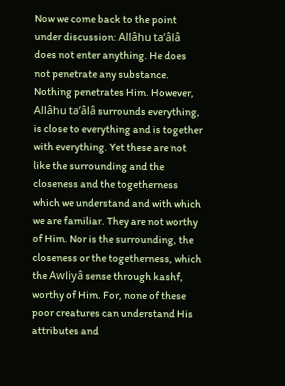Now we come back to the point under discussion: Allâhu ta’âlâ does not enter anything. He does not penetrate any substance. Nothing penetrates Him. However, Allâhu ta’âlâ surrounds everything, is close to everything and is together with everything. Yet these are not like the surrounding and the closeness and the togetherness which we understand and with which we are familiar. They are not worthy of Him. Nor is the surrounding, the closeness or the togetherness, which the Awliyâ sense through kashf, worthy of Him. For, none of these poor creatures can understand His attributes and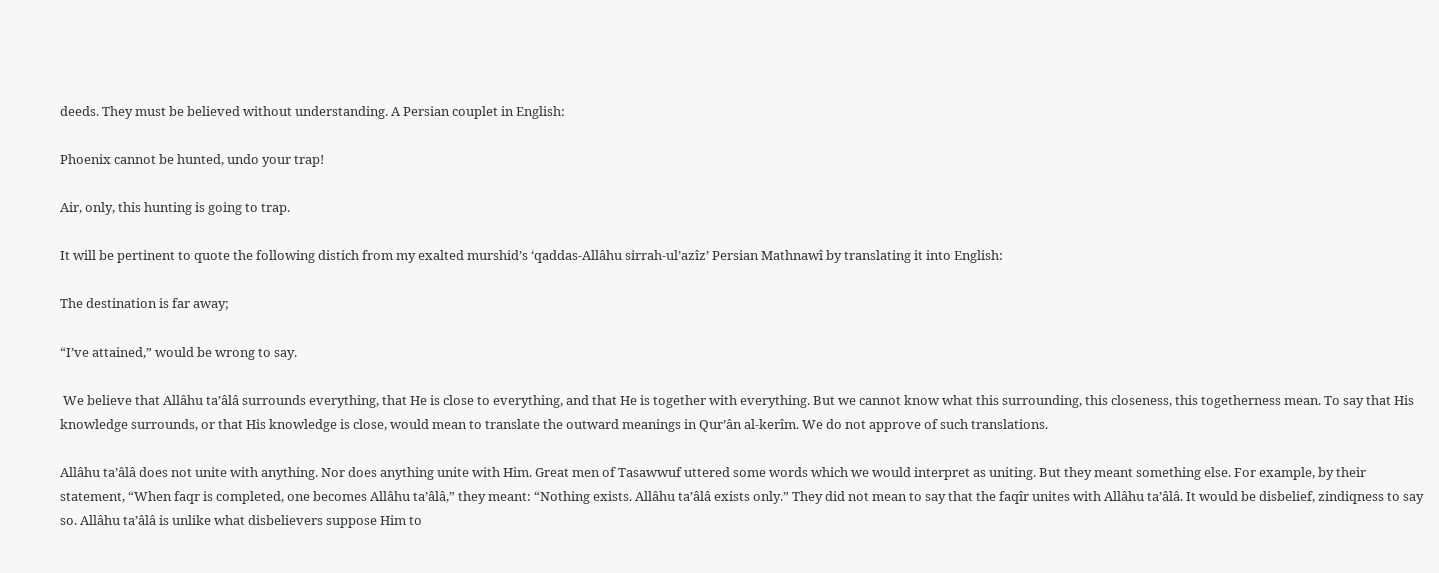deeds. They must be believed without understanding. A Persian couplet in English:

Phoenix cannot be hunted, undo your trap!

Air, only, this hunting is going to trap.

It will be pertinent to quote the following distich from my exalted murshid’s ‘qaddas-Allâhu sirrah-ul’azîz’ Persian Mathnawî by translating it into English:

The destination is far away;

“I’ve attained,” would be wrong to say.

 We believe that Allâhu ta’âlâ surrounds everything, that He is close to everything, and that He is together with everything. But we cannot know what this surrounding, this closeness, this togetherness mean. To say that His knowledge surrounds, or that His knowledge is close, would mean to translate the outward meanings in Qur’ân al-kerîm. We do not approve of such translations.

Allâhu ta’âlâ does not unite with anything. Nor does anything unite with Him. Great men of Tasawwuf uttered some words which we would interpret as uniting. But they meant something else. For example, by their statement, “When faqr is completed, one becomes Allâhu ta’âlâ,” they meant: “Nothing exists. Allâhu ta’âlâ exists only.” They did not mean to say that the faqîr unites with Allâhu ta’âlâ. It would be disbelief, zindiqness to say so. Allâhu ta’âlâ is unlike what disbelievers suppose Him to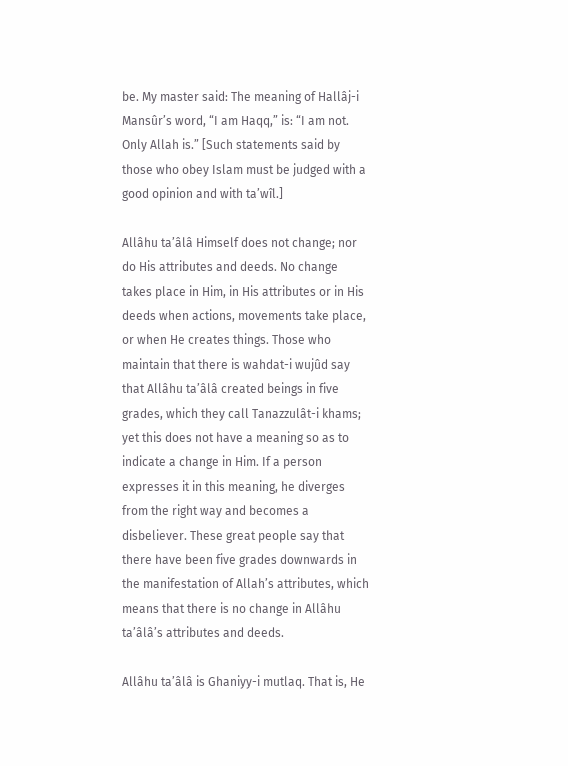be. My master said: The meaning of Hallâj-i Mansûr’s word, “I am Haqq,” is: “I am not. Only Allah is.” [Such statements said by those who obey Islam must be judged with a good opinion and with ta’wîl.]

Allâhu ta’âlâ Himself does not change; nor do His attributes and deeds. No change takes place in Him, in His attributes or in His deeds when actions, movements take place, or when He creates things. Those who maintain that there is wahdat-i wujûd say that Allâhu ta’âlâ created beings in five grades, which they call Tanazzulât-i khams; yet this does not have a meaning so as to indicate a change in Him. If a person expresses it in this meaning, he diverges from the right way and becomes a disbeliever. These great people say that there have been five grades downwards in the manifestation of Allah’s attributes, which means that there is no change in Allâhu ta’âlâ’s attributes and deeds.

Allâhu ta’âlâ is Ghaniyy-i mutlaq. That is, He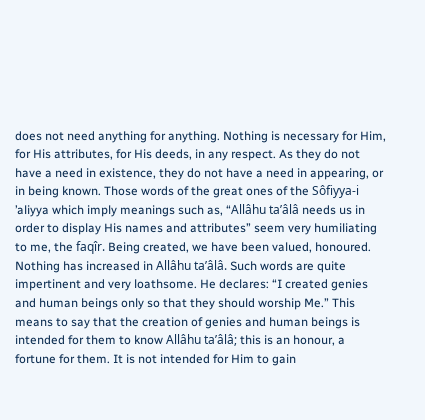does not need anything for anything. Nothing is necessary for Him, for His attributes, for His deeds, in any respect. As they do not have a need in existence, they do not have a need in appearing, or in being known. Those words of the great ones of the Sôfiyya-i ’aliyya which imply meanings such as, “Allâhu ta’âlâ needs us in order to display His names and attributes” seem very humiliating to me, the faqîr. Being created, we have been valued, honoured. Nothing has increased in Allâhu ta’âlâ. Such words are quite impertinent and very loathsome. He declares: “I created genies and human beings only so that they should worship Me.” This means to say that the creation of genies and human beings is intended for them to know Allâhu ta’âlâ; this is an honour, a fortune for them. It is not intended for Him to gain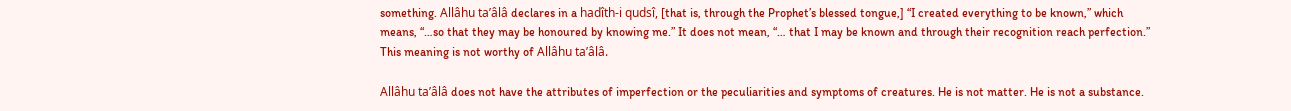something. Allâhu ta’âlâ declares in a hadîth-i qudsî, [that is, through the Prophet’s blessed tongue,] “I created everything to be known,” which means, “…so that they may be honoured by knowing me.” It does not mean, “… that I may be known and through their recognition reach perfection.” This meaning is not worthy of Allâhu ta’âlâ.

Allâhu ta’âlâ does not have the attributes of imperfection or the peculiarities and symptoms of creatures. He is not matter. He is not a substance.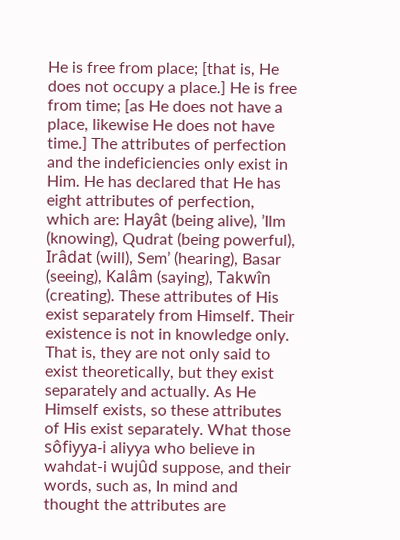He is free from place; [that is, He does not occupy a place.] He is free from time; [as He does not have a place, likewise He does not have time.] The attributes of perfection and the indeficiencies only exist in Him. He has declared that He has eight attributes of perfection, which are: Hayât (being alive), ’Ilm (knowing), Qudrat (being powerful), Irâdat (will), Sem’ (hearing), Basar (seeing), Kalâm (saying), Takwîn (creating). These attributes of His exist separately from Himself. Their existence is not in knowledge only. That is, they are not only said to exist theoretically, but they exist separately and actually. As He Himself exists, so these attributes of His exist separately. What those sôfiyya-i aliyya who believe in wahdat-i wujûd suppose, and their words, such as, In mind and thought the attributes are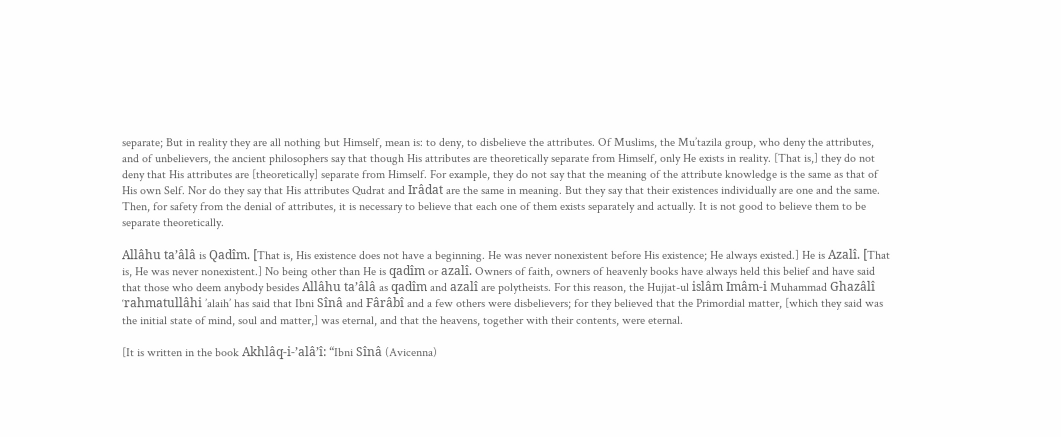separate; But in reality they are all nothing but Himself, mean is: to deny, to disbelieve the attributes. Of Muslims, the Mu’tazila group, who deny the attributes, and of unbelievers, the ancient philosophers say that though His attributes are theoretically separate from Himself, only He exists in reality. [That is,] they do not deny that His attributes are [theoretically] separate from Himself. For example, they do not say that the meaning of the attribute knowledge is the same as that of His own Self. Nor do they say that His attributes Qudrat and Irâdat are the same in meaning. But they say that their existences individually are one and the same. Then, for safety from the denial of attributes, it is necessary to believe that each one of them exists separately and actually. It is not good to believe them to be separate theoretically.

Allâhu ta’âlâ is Qadîm. [That is, His existence does not have a beginning. He was never nonexistent before His existence; He always existed.] He is Azalî. [That is, He was never nonexistent.] No being other than He is qadîm or azalî. Owners of faith, owners of heavenly books have always held this belief and have said that those who deem anybody besides Allâhu ta’âlâ as qadîm and azalî are polytheists. For this reason, the Hujjat-ul islâm Imâm-i Muhammad Ghazâlî ‘rahmatullâhi ’alaih’ has said that Ibni Sînâ and Fârâbî and a few others were disbelievers; for they believed that the Primordial matter, [which they said was the initial state of mind, soul and matter,] was eternal, and that the heavens, together with their contents, were eternal.

[It is written in the book Akhlâq-i-’alâ’î: “Ibni Sînâ (Avicenna)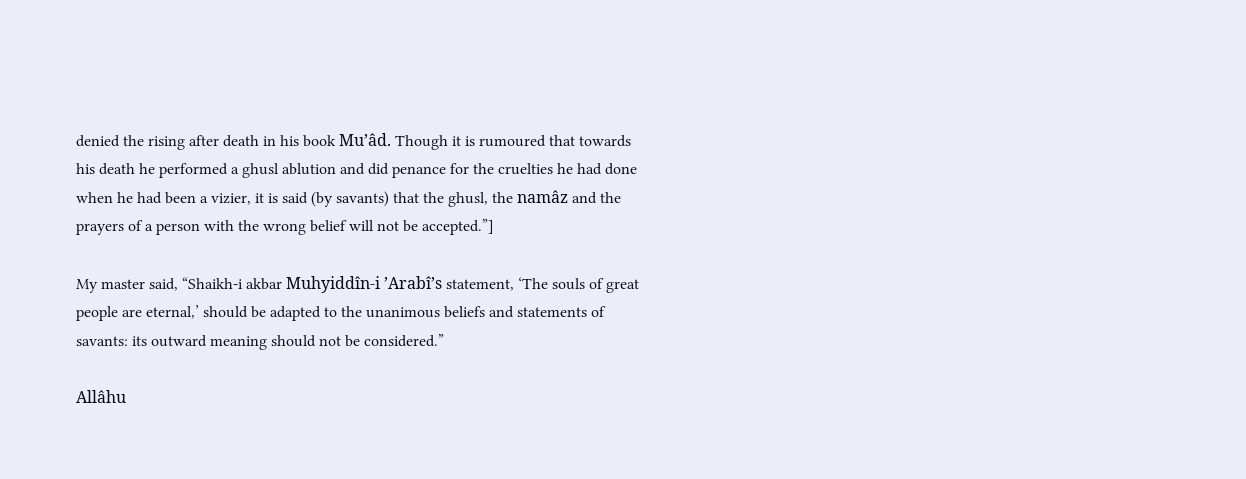denied the rising after death in his book Mu’âd. Though it is rumoured that towards his death he performed a ghusl ablution and did penance for the cruelties he had done when he had been a vizier, it is said (by savants) that the ghusl, the namâz and the prayers of a person with the wrong belief will not be accepted.”]

My master said, “Shaikh-i akbar Muhyiddîn-i ’Arabî’s statement, ‘The souls of great people are eternal,’ should be adapted to the unanimous beliefs and statements of savants: its outward meaning should not be considered.”

Allâhu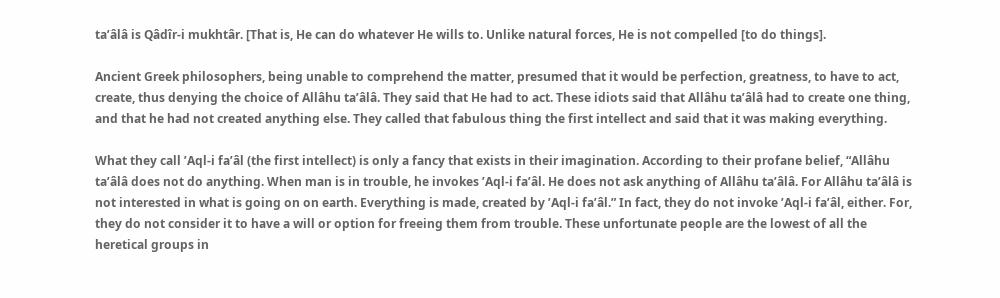ta’âlâ is Qâdîr-i mukhtâr. [That is, He can do whatever He wills to. Unlike natural forces, He is not compelled [to do things].

Ancient Greek philosophers, being unable to comprehend the matter, presumed that it would be perfection, greatness, to have to act, create, thus denying the choice of Allâhu ta’âlâ. They said that He had to act. These idiots said that Allâhu ta’âlâ had to create one thing, and that he had not created anything else. They called that fabulous thing the first intellect and said that it was making everything.

What they call ’Aql-i fa’âl (the first intellect) is only a fancy that exists in their imagination. According to their profane belief, “Allâhu ta’âlâ does not do anything. When man is in trouble, he invokes ’Aql-i fa’âl. He does not ask anything of Allâhu ta’âlâ. For Allâhu ta’âlâ is not interested in what is going on on earth. Everything is made, created by ’Aql-i fa’âl.” In fact, they do not invoke ’Aql-i fa’âl, either. For, they do not consider it to have a will or option for freeing them from trouble. These unfortunate people are the lowest of all the heretical groups in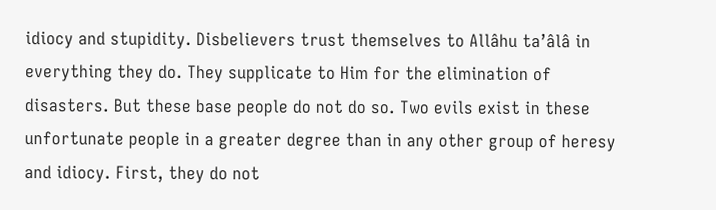idiocy and stupidity. Disbelievers trust themselves to Allâhu ta’âlâ in everything they do. They supplicate to Him for the elimination of disasters. But these base people do not do so. Two evils exist in these unfortunate people in a greater degree than in any other group of heresy and idiocy. First, they do not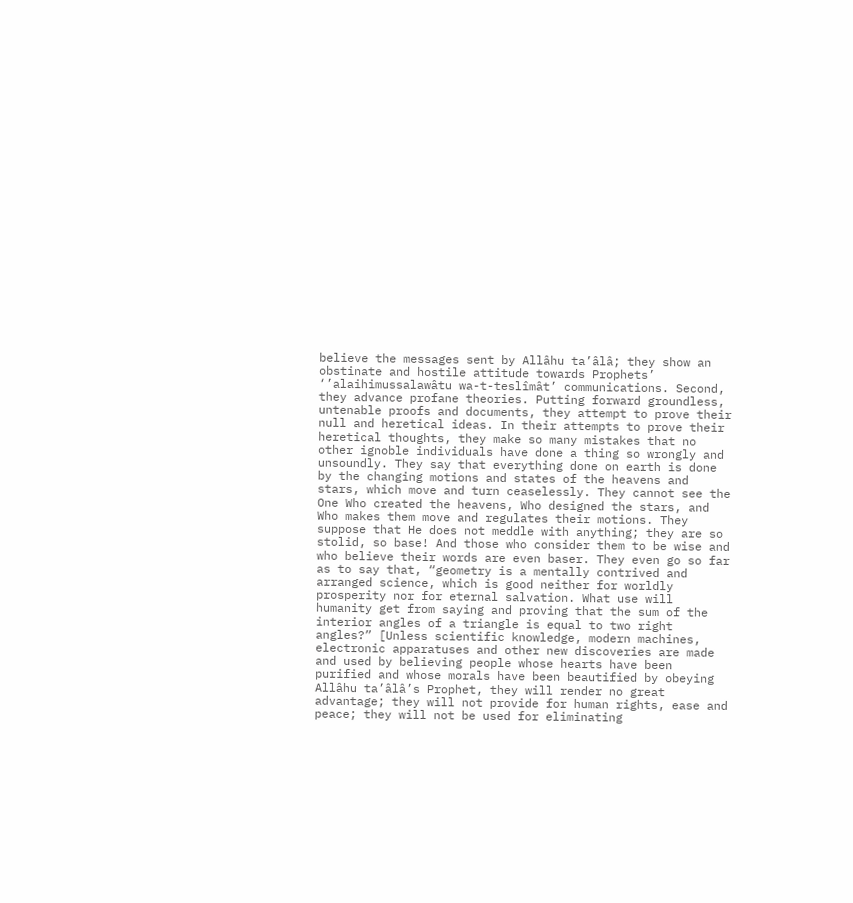believe the messages sent by Allâhu ta’âlâ; they show an obstinate and hostile attitude towards Prophets’ ‘’alaihimussalawâtu wa-t-teslîmât’ communications. Second, they advance profane theories. Putting forward groundless, untenable proofs and documents, they attempt to prove their null and heretical ideas. In their attempts to prove their heretical thoughts, they make so many mistakes that no other ignoble individuals have done a thing so wrongly and unsoundly. They say that everything done on earth is done by the changing motions and states of the heavens and stars, which move and turn ceaselessly. They cannot see the One Who created the heavens, Who designed the stars, and Who makes them move and regulates their motions. They suppose that He does not meddle with anything; they are so stolid, so base! And those who consider them to be wise and who believe their words are even baser. They even go so far as to say that, “geometry is a mentally contrived and arranged science, which is good neither for worldly prosperity nor for eternal salvation. What use will humanity get from saying and proving that the sum of the interior angles of a triangle is equal to two right angles?” [Unless scientific knowledge, modern machines, electronic apparatuses and other new discoveries are made and used by believing people whose hearts have been purified and whose morals have been beautified by obeying Allâhu ta’âlâ’s Prophet, they will render no great advantage; they will not provide for human rights, ease and peace; they will not be used for eliminating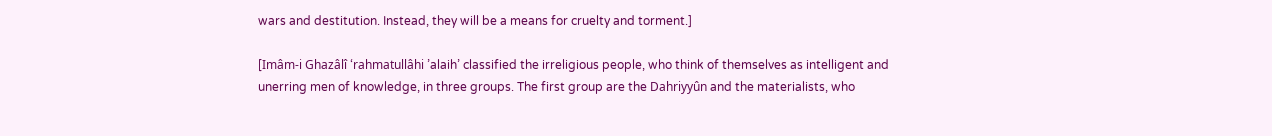wars and destitution. Instead, they will be a means for cruelty and torment.]

[Imâm-i Ghazâlî ‘rahmatullâhi ’alaih’ classified the irreligious people, who think of themselves as intelligent and unerring men of knowledge, in three groups. The first group are the Dahriyyûn and the materialists, who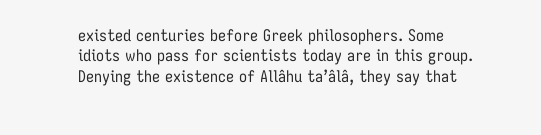existed centuries before Greek philosophers. Some idiots who pass for scientists today are in this group. Denying the existence of Allâhu ta’âlâ, they say that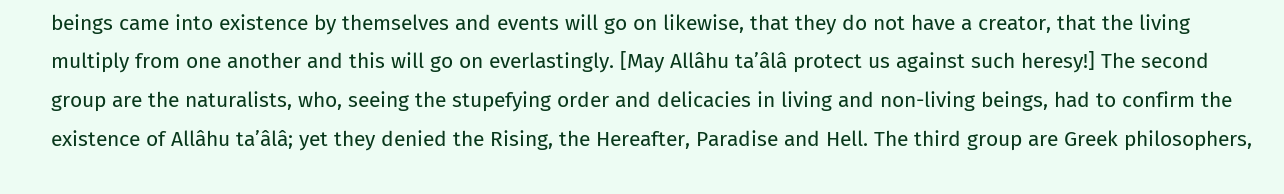beings came into existence by themselves and events will go on likewise, that they do not have a creator, that the living multiply from one another and this will go on everlastingly. [May Allâhu ta’âlâ protect us against such heresy!] The second group are the naturalists, who, seeing the stupefying order and delicacies in living and non-living beings, had to confirm the existence of Allâhu ta’âlâ; yet they denied the Rising, the Hereafter, Paradise and Hell. The third group are Greek philosophers,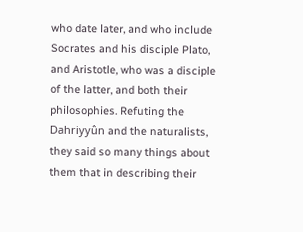who date later, and who include Socrates and his disciple Plato, and Aristotle, who was a disciple of the latter, and both their philosophies. Refuting the Dahriyyûn and the naturalists, they said so many things about them that in describing their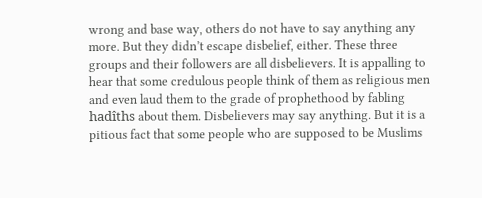wrong and base way, others do not have to say anything any more. But they didn’t escape disbelief, either. These three groups and their followers are all disbelievers. It is appalling to hear that some credulous people think of them as religious men and even laud them to the grade of prophethood by fabling hadîths about them. Disbelievers may say anything. But it is a pitious fact that some people who are supposed to be Muslims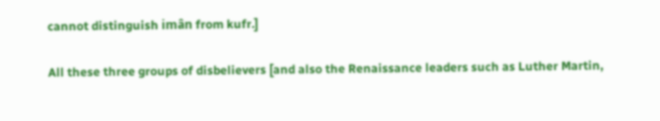cannot distinguish imân from kufr.]

All these three groups of disbelievers [and also the Renaissance leaders such as Luther Martin,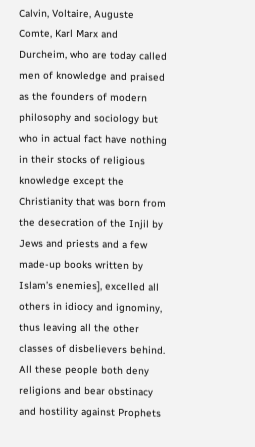Calvin, Voltaire, Auguste Comte, Karl Marx and Durcheim, who are today called men of knowledge and praised as the founders of modern philosophy and sociology but who in actual fact have nothing in their stocks of religious knowledge except the Christianity that was born from the desecration of the Injil by Jews and priests and a few made-up books written by Islam’s enemies], excelled all others in idiocy and ignominy, thus leaving all the other classes of disbelievers behind. All these people both deny religions and bear obstinacy and hostility against Prophets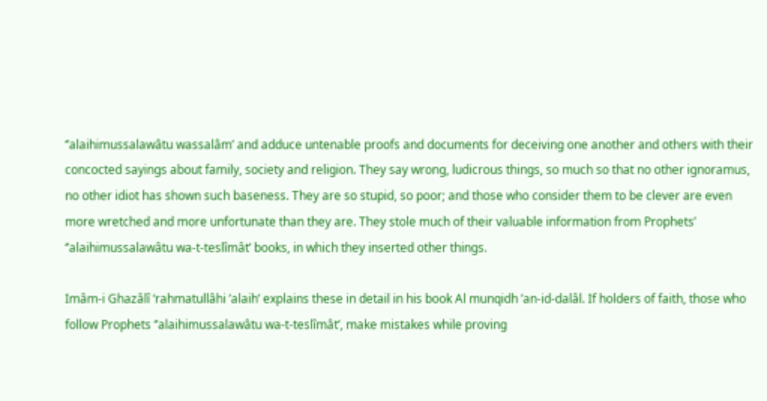‘’alaihimussalawâtu wassalâm’ and adduce untenable proofs and documents for deceiving one another and others with their concocted sayings about family, society and religion. They say wrong, ludicrous things, so much so that no other ignoramus, no other idiot has shown such baseness. They are so stupid, so poor; and those who consider them to be clever are even more wretched and more unfortunate than they are. They stole much of their valuable information from Prophets’ ‘’alaihimussalawâtu wa-t-teslîmât’ books, in which they inserted other things.

Imâm-i Ghazâlî ‘rahmatullâhi ’alaih’ explains these in detail in his book Al munqidh ’an-id-dalâl. If holders of faith, those who follow Prophets ‘’alaihimussalawâtu wa-t-teslîmât’, make mistakes while proving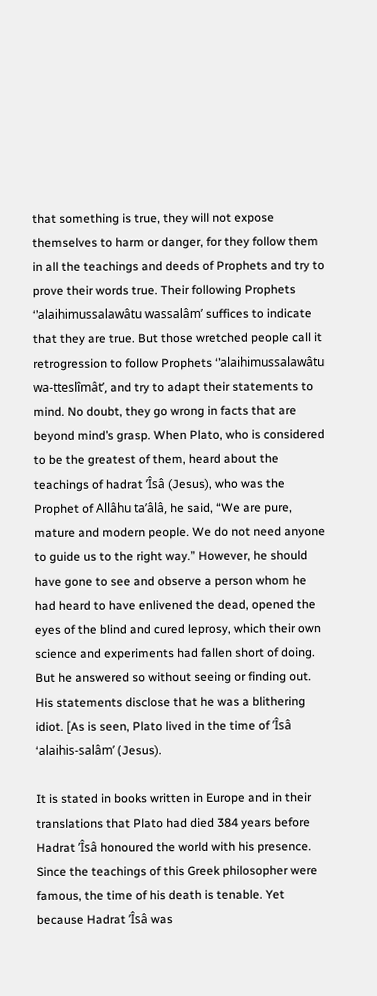that something is true, they will not expose themselves to harm or danger, for they follow them in all the teachings and deeds of Prophets and try to prove their words true. Their following Prophets ‘’alaihimussalawâtu wassalâm’ suffices to indicate that they are true. But those wretched people call it retrogression to follow Prophets ‘’alaihimussalawâtu wa-tteslîmât’, and try to adapt their statements to mind. No doubt, they go wrong in facts that are beyond mind’s grasp. When Plato, who is considered to be the greatest of them, heard about the teachings of hadrat ’Îsâ (Jesus), who was the Prophet of Allâhu ta’âlâ, he said, “We are pure, mature and modern people. We do not need anyone to guide us to the right way.” However, he should have gone to see and observe a person whom he had heard to have enlivened the dead, opened the eyes of the blind and cured leprosy, which their own science and experiments had fallen short of doing. But he answered so without seeing or finding out. His statements disclose that he was a blithering idiot. [As is seen, Plato lived in the time of ’Îsâ ‘alaihis-salâm’ (Jesus).

It is stated in books written in Europe and in their translations that Plato had died 384 years before Hadrat ’Îsâ honoured the world with his presence. Since the teachings of this Greek philosopher were famous, the time of his death is tenable. Yet because Hadrat ’Îsâ was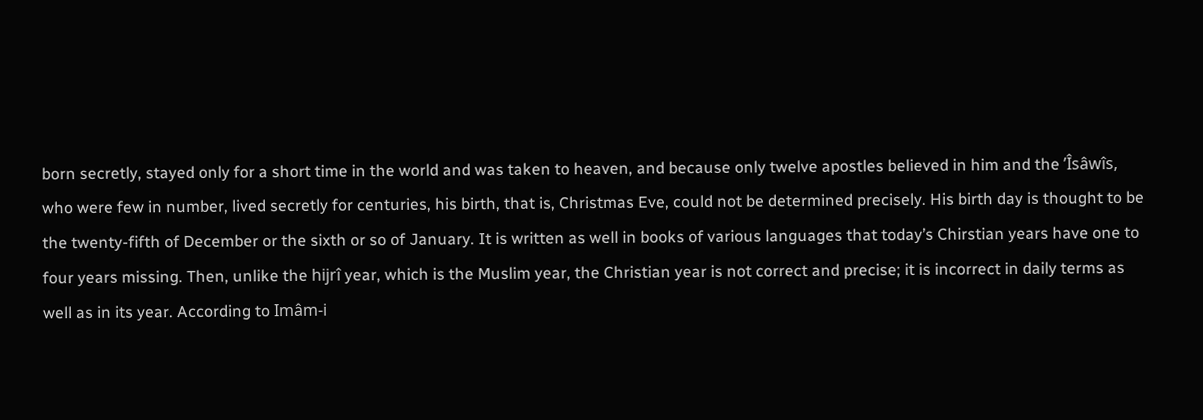born secretly, stayed only for a short time in the world and was taken to heaven, and because only twelve apostles believed in him and the ’Îsâwîs, who were few in number, lived secretly for centuries, his birth, that is, Christmas Eve, could not be determined precisely. His birth day is thought to be the twenty-fifth of December or the sixth or so of January. It is written as well in books of various languages that today’s Chirstian years have one to four years missing. Then, unlike the hijrî year, which is the Muslim year, the Christian year is not correct and precise; it is incorrect in daily terms as well as in its year. According to Imâm-i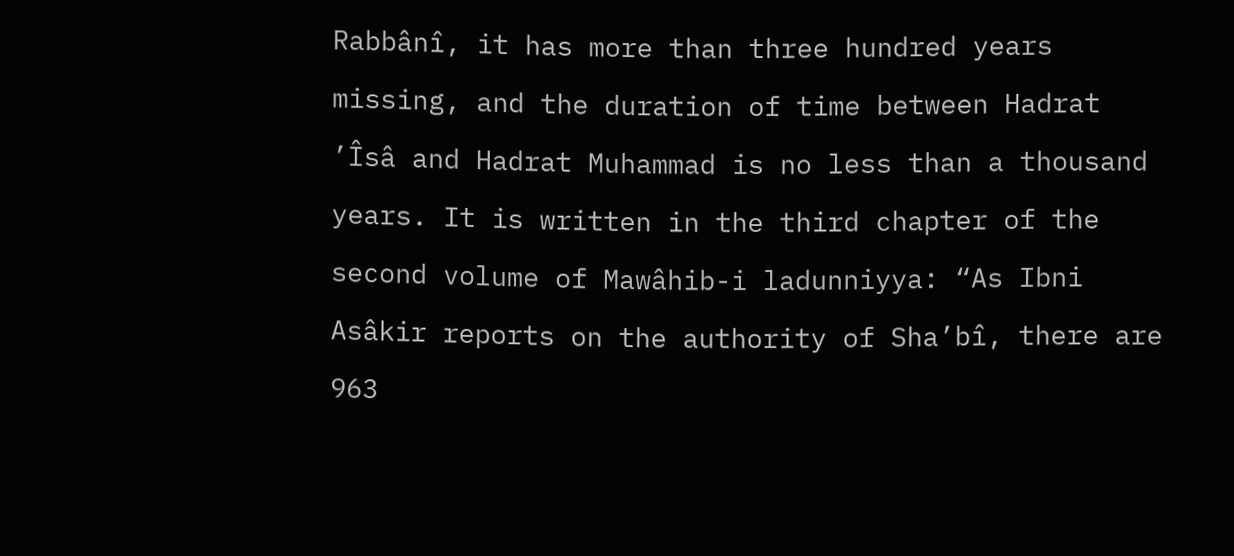Rabbânî, it has more than three hundred years missing, and the duration of time between Hadrat ’Îsâ and Hadrat Muhammad is no less than a thousand years. It is written in the third chapter of the second volume of Mawâhib-i ladunniyya: “As Ibni Asâkir reports on the authority of Sha’bî, there are 963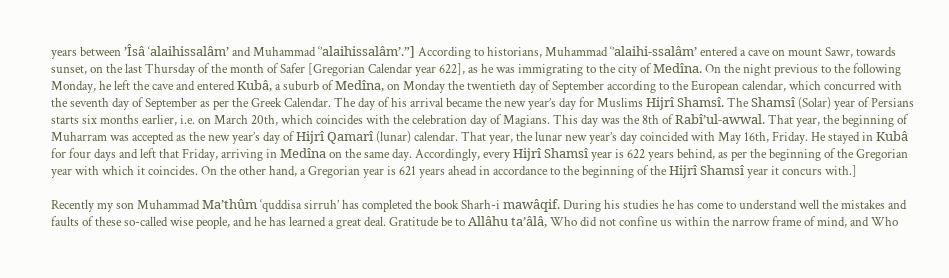years between ’Îsâ ‘alaihissalâm’ and Muhammad ‘’alaihissalâm’.”] According to historians, Muhammad ‘’alaihi-ssalâm’ entered a cave on mount Sawr, towards sunset, on the last Thursday of the month of Safer [Gregorian Calendar year 622], as he was immigrating to the city of Medîna. On the night previous to the following Monday, he left the cave and entered Kubâ, a suburb of Medîna, on Monday the twentieth day of September according to the European calendar, which concurred with the seventh day of September as per the Greek Calendar. The day of his arrival became the new year’s day for Muslims Hijrî Shamsî. The Shamsî (Solar) year of Persians starts six months earlier, i.e. on March 20th, which coincides with the celebration day of Magians. This day was the 8th of Rabî’ul-awwal. That year, the beginning of Muharram was accepted as the new year’s day of Hijrî Qamarî (lunar) calendar. That year, the lunar new year’s day coincided with May 16th, Friday. He stayed in Kubâ for four days and left that Friday, arriving in Medîna on the same day. Accordingly, every Hijrî Shamsî year is 622 years behind, as per the beginning of the Gregorian year with which it coincides. On the other hand, a Gregorian year is 621 years ahead in accordance to the beginning of the Hijrî Shamsî year it concurs with.]

Recently my son Muhammad Ma’thûm ‘quddisa sirruh’ has completed the book Sharh-i mawâqif. During his studies he has come to understand well the mistakes and faults of these so-called wise people, and he has learned a great deal. Gratitude be to Allâhu ta’âlâ, Who did not confine us within the narrow frame of mind, and Who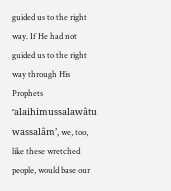guided us to the right way. If He had not guided us to the right way through His Prophets ‘’alaihimussalawâtu wassalâm’, we, too, like these wretched people, would base our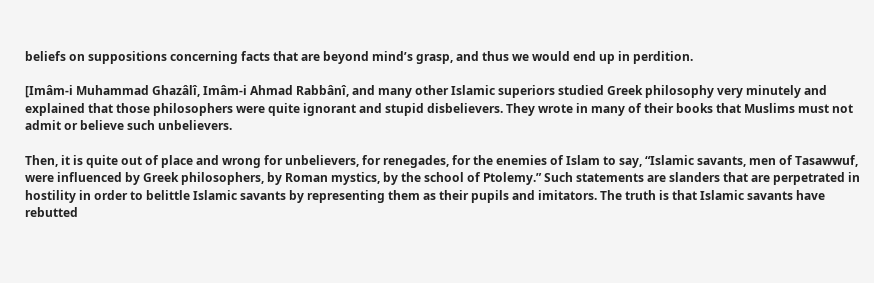beliefs on suppositions concerning facts that are beyond mind’s grasp, and thus we would end up in perdition.

[Imâm-i Muhammad Ghazâlî, Imâm-i Ahmad Rabbânî, and many other Islamic superiors studied Greek philosophy very minutely and explained that those philosophers were quite ignorant and stupid disbelievers. They wrote in many of their books that Muslims must not admit or believe such unbelievers.

Then, it is quite out of place and wrong for unbelievers, for renegades, for the enemies of Islam to say, “Islamic savants, men of Tasawwuf, were influenced by Greek philosophers, by Roman mystics, by the school of Ptolemy.” Such statements are slanders that are perpetrated in hostility in order to belittle Islamic savants by representing them as their pupils and imitators. The truth is that Islamic savants have rebutted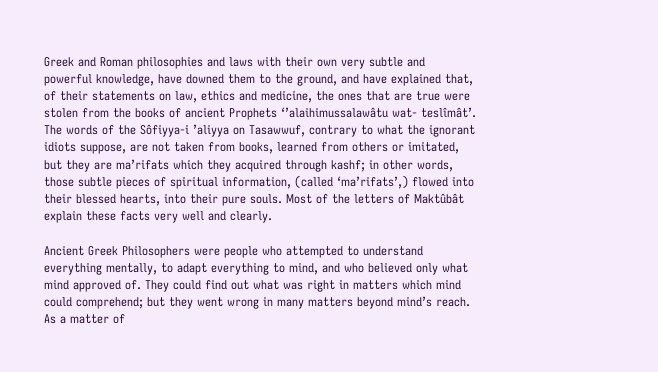Greek and Roman philosophies and laws with their own very subtle and powerful knowledge, have downed them to the ground, and have explained that, of their statements on law, ethics and medicine, the ones that are true were stolen from the books of ancient Prophets ‘’alaihimussalawâtu wat- teslîmât’. The words of the Sôfiyya-i ’aliyya on Tasawwuf, contrary to what the ignorant idiots suppose, are not taken from books, learned from others or imitated, but they are ma’rifats which they acquired through kashf; in other words, those subtle pieces of spiritual information, (called ‘ma’rifats’,) flowed into their blessed hearts, into their pure souls. Most of the letters of Maktûbât explain these facts very well and clearly.

Ancient Greek Philosophers were people who attempted to understand everything mentally, to adapt everything to mind, and who believed only what mind approved of. They could find out what was right in matters which mind could comprehend; but they went wrong in many matters beyond mind’s reach. As a matter of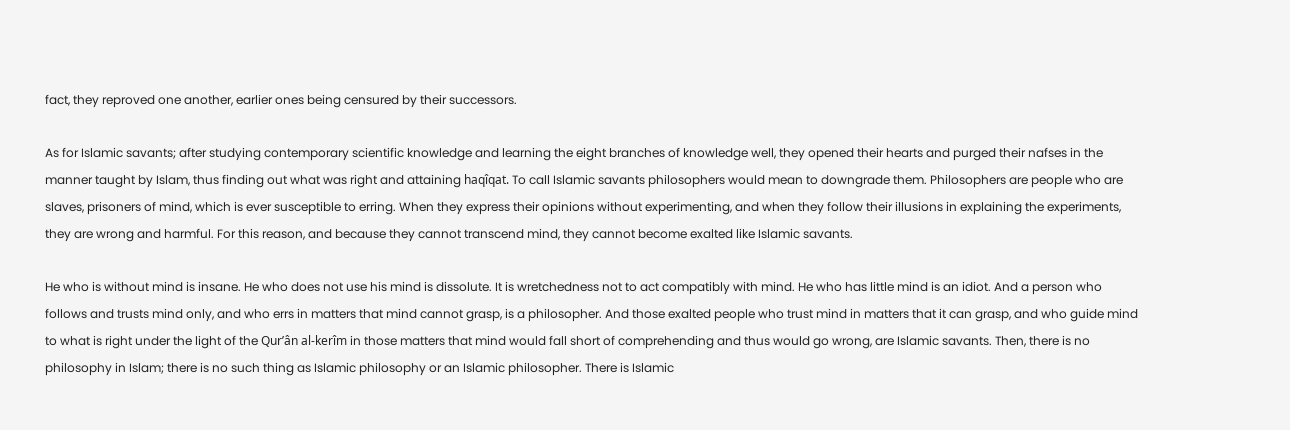fact, they reproved one another, earlier ones being censured by their successors.

As for Islamic savants; after studying contemporary scientific knowledge and learning the eight branches of knowledge well, they opened their hearts and purged their nafses in the manner taught by Islam, thus finding out what was right and attaining haqîqat. To call Islamic savants philosophers would mean to downgrade them. Philosophers are people who are slaves, prisoners of mind, which is ever susceptible to erring. When they express their opinions without experimenting, and when they follow their illusions in explaining the experiments, they are wrong and harmful. For this reason, and because they cannot transcend mind, they cannot become exalted like Islamic savants.

He who is without mind is insane. He who does not use his mind is dissolute. It is wretchedness not to act compatibly with mind. He who has little mind is an idiot. And a person who follows and trusts mind only, and who errs in matters that mind cannot grasp, is a philosopher. And those exalted people who trust mind in matters that it can grasp, and who guide mind to what is right under the light of the Qur’ân al-kerîm in those matters that mind would fall short of comprehending and thus would go wrong, are Islamic savants. Then, there is no philosophy in Islam; there is no such thing as Islamic philosophy or an Islamic philosopher. There is Islamic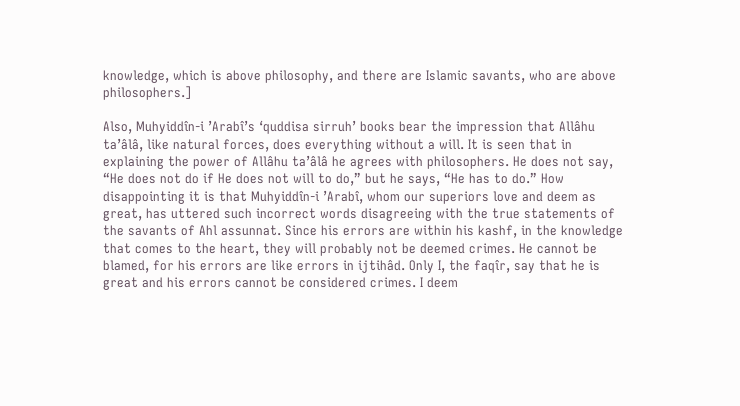knowledge, which is above philosophy, and there are Islamic savants, who are above philosophers.]

Also, Muhyiddîn-i ’Arabî’s ‘quddisa sirruh’ books bear the impression that Allâhu ta’âlâ, like natural forces, does everything without a will. It is seen that in explaining the power of Allâhu ta’âlâ he agrees with philosophers. He does not say, “He does not do if He does not will to do,” but he says, “He has to do.” How disappointing it is that Muhyiddîn-i ’Arabî, whom our superiors love and deem as great, has uttered such incorrect words disagreeing with the true statements of the savants of Ahl assunnat. Since his errors are within his kashf, in the knowledge that comes to the heart, they will probably not be deemed crimes. He cannot be blamed, for his errors are like errors in ijtihâd. Only I, the faqîr, say that he is great and his errors cannot be considered crimes. I deem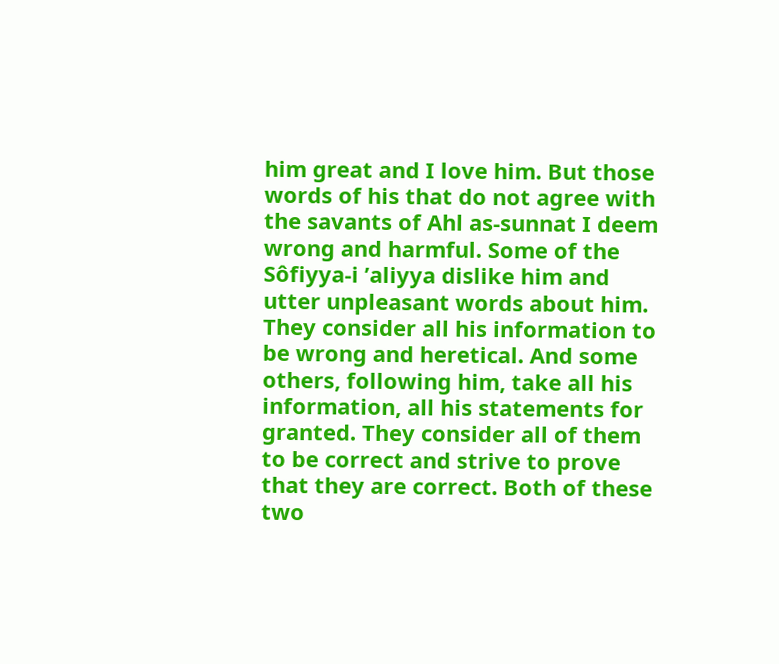him great and I love him. But those words of his that do not agree with the savants of Ahl as-sunnat I deem wrong and harmful. Some of the Sôfiyya-i ’aliyya dislike him and utter unpleasant words about him. They consider all his information to be wrong and heretical. And some others, following him, take all his information, all his statements for granted. They consider all of them to be correct and strive to prove that they are correct. Both of these two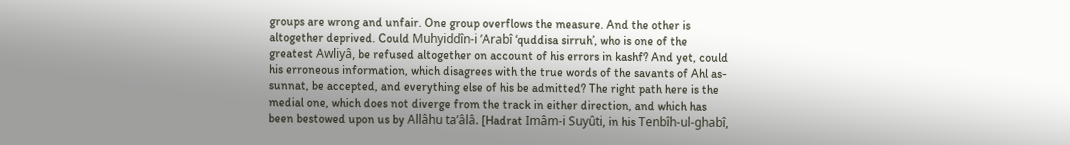groups are wrong and unfair. One group overflows the measure. And the other is altogether deprived. Could Muhyiddîn-i ’Arabî ‘quddisa sirruh’, who is one of the greatest Awliyâ, be refused altogether on account of his errors in kashf? And yet, could his erroneous information, which disagrees with the true words of the savants of Ahl as-sunnat, be accepted, and everything else of his be admitted? The right path here is the medial one, which does not diverge from the track in either direction, and which has been bestowed upon us by Allâhu ta’âlâ. [Hadrat Imâm-i Suyûti, in his Tenbîh-ul-ghabî,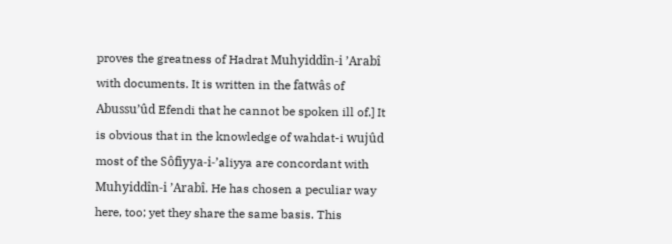proves the greatness of Hadrat Muhyiddîn-i ’Arabî with documents. It is written in the fatwâs of Abussu’ûd Efendi that he cannot be spoken ill of.] It is obvious that in the knowledge of wahdat-i wujûd most of the Sôfiyya-i-’aliyya are concordant with Muhyiddîn-i ’Arabî. He has chosen a peculiar way here, too; yet they share the same basis. This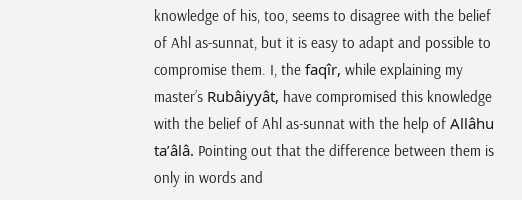knowledge of his, too, seems to disagree with the belief of Ahl as-sunnat, but it is easy to adapt and possible to compromise them. I, the faqîr, while explaining my master’s Rubâiyyât, have compromised this knowledge with the belief of Ahl as-sunnat with the help of Allâhu ta’âlâ. Pointing out that the difference between them is only in words and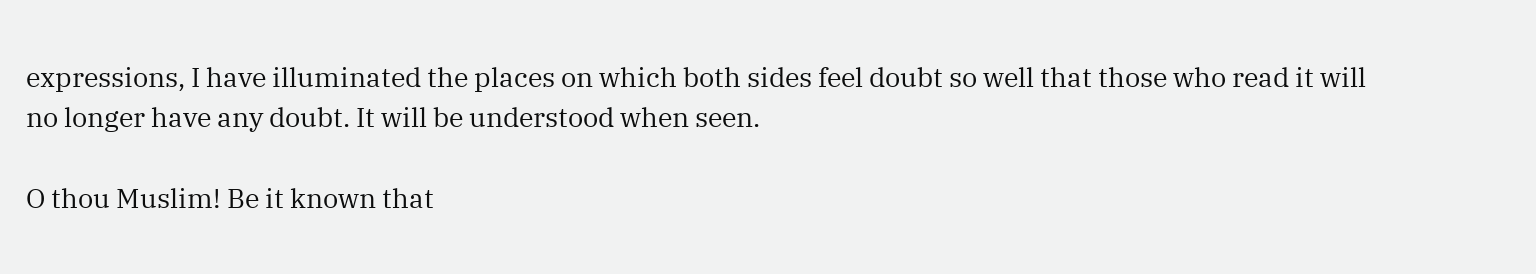expressions, I have illuminated the places on which both sides feel doubt so well that those who read it will no longer have any doubt. It will be understood when seen.

O thou Muslim! Be it known that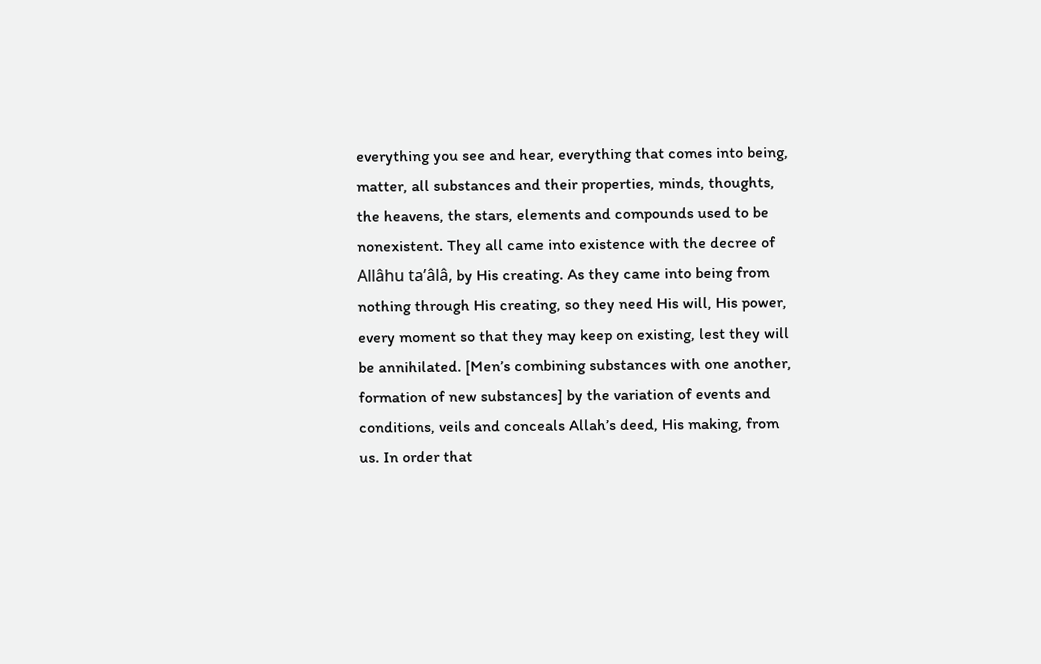everything you see and hear, everything that comes into being, matter, all substances and their properties, minds, thoughts, the heavens, the stars, elements and compounds used to be nonexistent. They all came into existence with the decree of Allâhu ta’âlâ, by His creating. As they came into being from nothing through His creating, so they need His will, His power, every moment so that they may keep on existing, lest they will be annihilated. [Men’s combining substances with one another, formation of new substances] by the variation of events and conditions, veils and conceals Allah’s deed, His making, from us. In order that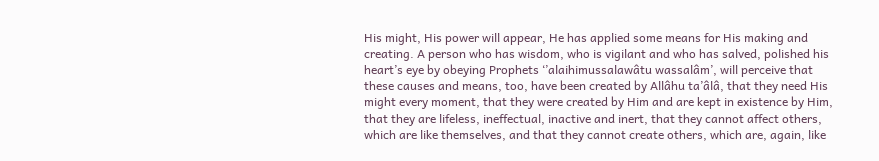His might, His power will appear, He has applied some means for His making and creating. A person who has wisdom, who is vigilant and who has salved, polished his heart’s eye by obeying Prophets ‘’alaihimussalawâtu wassalâm’, will perceive that these causes and means, too, have been created by Allâhu ta’âlâ, that they need His might every moment, that they were created by Him and are kept in existence by Him, that they are lifeless, ineffectual, inactive and inert, that they cannot affect others, which are like themselves, and that they cannot create others, which are, again, like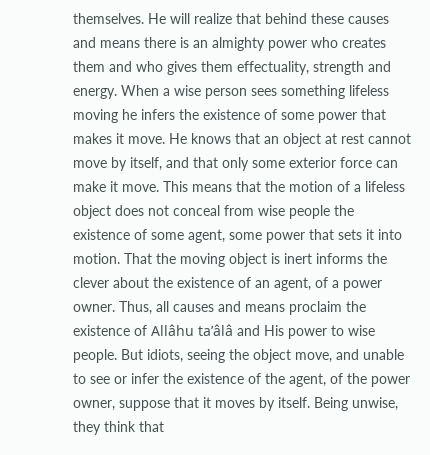themselves. He will realize that behind these causes and means there is an almighty power who creates them and who gives them effectuality, strength and energy. When a wise person sees something lifeless moving he infers the existence of some power that makes it move. He knows that an object at rest cannot move by itself, and that only some exterior force can make it move. This means that the motion of a lifeless object does not conceal from wise people the existence of some agent, some power that sets it into motion. That the moving object is inert informs the clever about the existence of an agent, of a power owner. Thus, all causes and means proclaim the existence of Allâhu ta’âlâ and His power to wise people. But idiots, seeing the object move, and unable to see or infer the existence of the agent, of the power owner, suppose that it moves by itself. Being unwise, they think that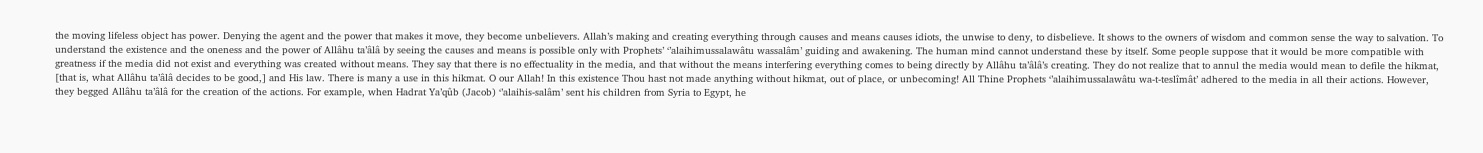the moving lifeless object has power. Denying the agent and the power that makes it move, they become unbelievers. Allah’s making and creating everything through causes and means causes idiots, the unwise to deny, to disbelieve. It shows to the owners of wisdom and common sense the way to salvation. To understand the existence and the oneness and the power of Allâhu ta’âlâ by seeing the causes and means is possible only with Prophets’ ‘’alaihimussalawâtu wassalâm’ guiding and awakening. The human mind cannot understand these by itself. Some people suppose that it would be more compatible with greatness if the media did not exist and everything was created without means. They say that there is no effectuality in the media, and that without the means interfering everything comes to being directly by Allâhu ta’âlâ’s creating. They do not realize that to annul the media would mean to defile the hikmat, [that is, what Allâhu ta’âlâ decides to be good,] and His law. There is many a use in this hikmat. O our Allah! In this existence Thou hast not made anything without hikmat, out of place, or unbecoming! All Thine Prophets ‘’alaihimussalawâtu wa-t-teslîmât’ adhered to the media in all their actions. However, they begged Allâhu ta’âlâ for the creation of the actions. For example, when Hadrat Ya’qûb (Jacob) ‘’alaihis-salâm’ sent his children from Syria to Egypt, he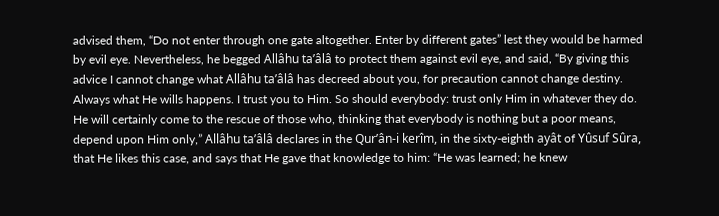advised them, “Do not enter through one gate altogether. Enter by different gates” lest they would be harmed by evil eye. Nevertheless, he begged Allâhu ta’âlâ to protect them against evil eye, and said, “By giving this advice I cannot change what Allâhu ta’âlâ has decreed about you, for precaution cannot change destiny. Always what He wills happens. I trust you to Him. So should everybody: trust only Him in whatever they do. He will certainly come to the rescue of those who, thinking that everybody is nothing but a poor means, depend upon Him only,” Allâhu ta’âlâ declares in the Qur’ân-i kerîm, in the sixty-eighth ayât of Yûsuf Sûra, that He likes this case, and says that He gave that knowledge to him: “He was learned; he knew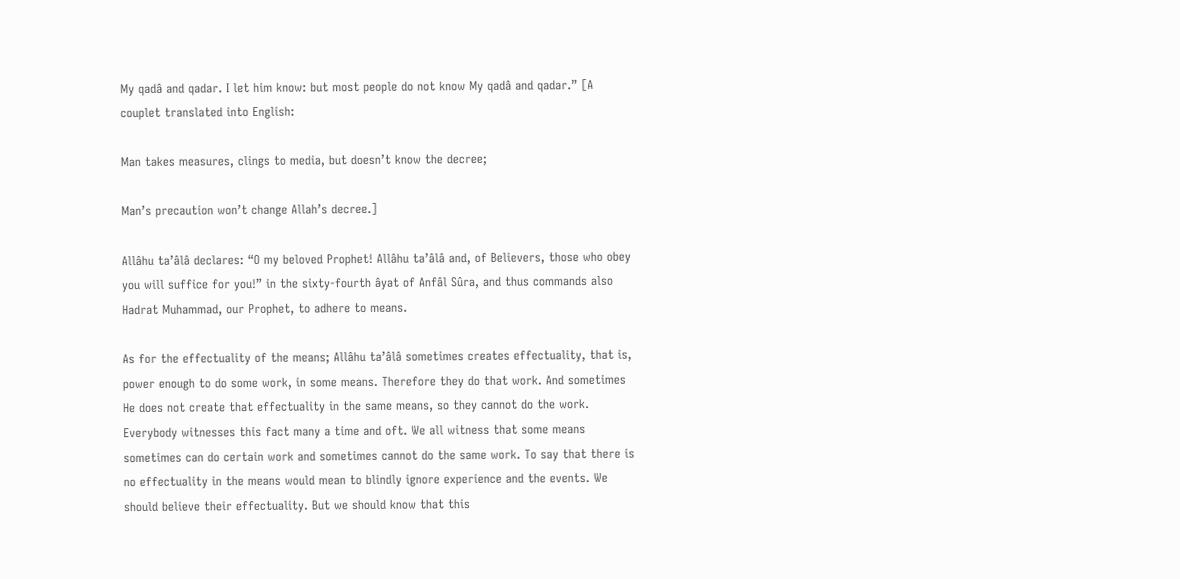My qadâ and qadar. I let him know: but most people do not know My qadâ and qadar.” [A couplet translated into English:

Man takes measures, clings to media, but doesn’t know the decree;

Man’s precaution won’t change Allah’s decree.]

Allâhu ta’âlâ declares: “O my beloved Prophet! Allâhu ta’âlâ and, of Believers, those who obey you will suffice for you!” in the sixty-fourth âyat of Anfâl Sûra, and thus commands also Hadrat Muhammad, our Prophet, to adhere to means.

As for the effectuality of the means; Allâhu ta’âlâ sometimes creates effectuality, that is, power enough to do some work, in some means. Therefore they do that work. And sometimes He does not create that effectuality in the same means, so they cannot do the work. Everybody witnesses this fact many a time and oft. We all witness that some means sometimes can do certain work and sometimes cannot do the same work. To say that there is no effectuality in the means would mean to blindly ignore experience and the events. We should believe their effectuality. But we should know that this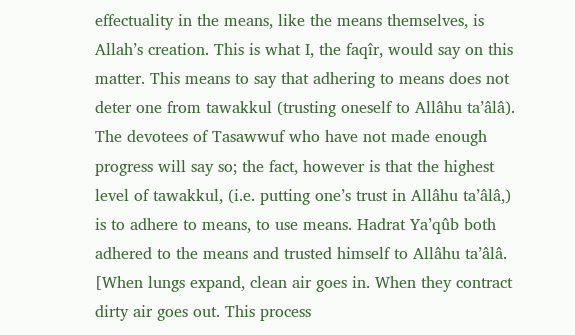effectuality in the means, like the means themselves, is Allah’s creation. This is what I, the faqîr, would say on this matter. This means to say that adhering to means does not deter one from tawakkul (trusting oneself to Allâhu ta’âlâ). The devotees of Tasawwuf who have not made enough progress will say so; the fact, however is that the highest level of tawakkul, (i.e. putting one’s trust in Allâhu ta’âlâ,) is to adhere to means, to use means. Hadrat Ya’qûb both adhered to the means and trusted himself to Allâhu ta’âlâ. [When lungs expand, clean air goes in. When they contract dirty air goes out. This process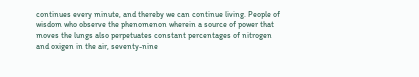continues every minute, and thereby we can continue living. People of wisdom who observe the phenomenon wherein a source of power that moves the lungs also perpetuates constant percentages of nitrogen and oxigen in the air, seventy-nine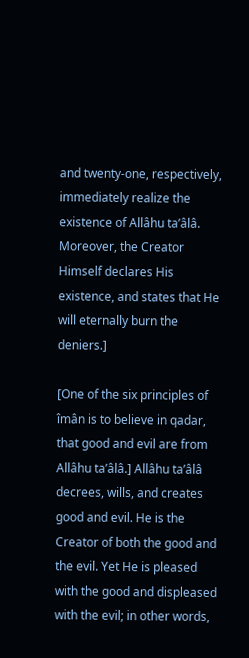and twenty-one, respectively, immediately realize the existence of Allâhu ta’âlâ. Moreover, the Creator Himself declares His existence, and states that He will eternally burn the deniers.]

[One of the six principles of îmân is to believe in qadar, that good and evil are from Allâhu ta’âlâ.] Allâhu ta’âlâ decrees, wills, and creates good and evil. He is the Creator of both the good and the evil. Yet He is pleased with the good and displeased with the evil; in other words,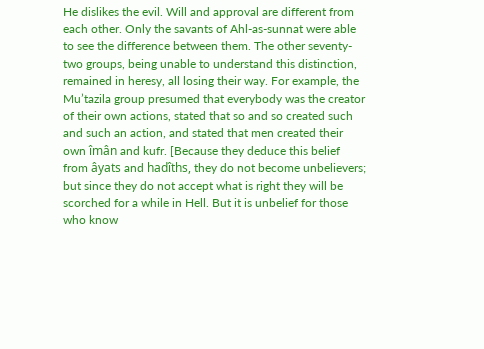He dislikes the evil. Will and approval are different from each other. Only the savants of Ahl-as-sunnat were able to see the difference between them. The other seventy-two groups, being unable to understand this distinction, remained in heresy, all losing their way. For example, the Mu’tazila group presumed that everybody was the creator of their own actions, stated that so and so created such and such an action, and stated that men created their own îmân and kufr. [Because they deduce this belief from âyats and hadîths, they do not become unbelievers; but since they do not accept what is right they will be scorched for a while in Hell. But it is unbelief for those who know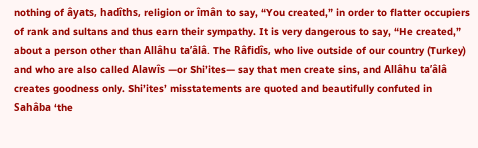nothing of âyats, hadîths, religion or îmân to say, “You created,” in order to flatter occupiers of rank and sultans and thus earn their sympathy. It is very dangerous to say, “He created,” about a person other than Allâhu ta’âlâ. The Râfidîs, who live outside of our country (Turkey) and who are also called Alawîs —or Shi’ites— say that men create sins, and Allâhu ta’âlâ creates goodness only. Shi’ites’ misstatements are quoted and beautifully confuted in Sahâba ‘the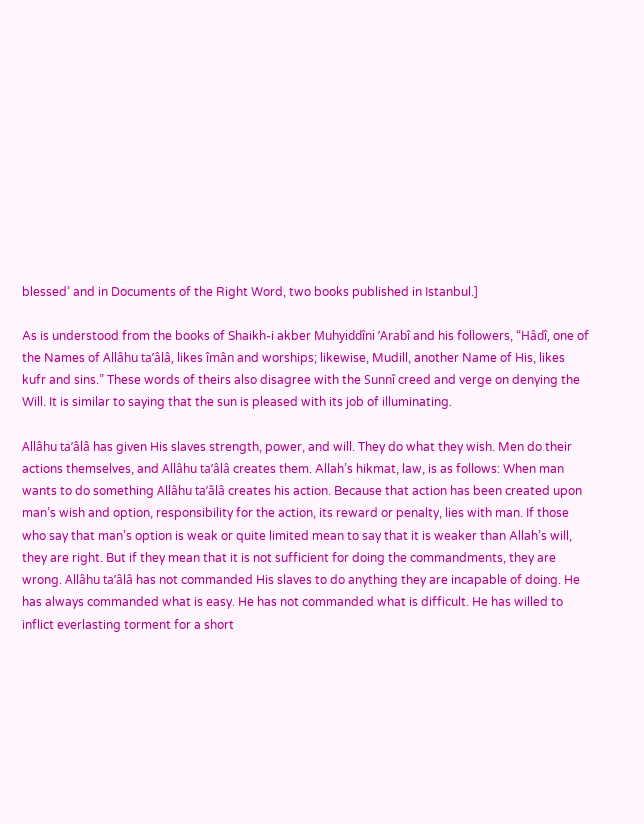blessed’ and in Documents of the Right Word, two books published in Istanbul.]

As is understood from the books of Shaikh-i akber Muhyiddîni ’Arabî and his followers, “Hâdî, one of the Names of Allâhu ta’âlâ, likes îmân and worships; likewise, Mudill, another Name of His, likes kufr and sins.” These words of theirs also disagree with the Sunnî creed and verge on denying the Will. It is similar to saying that the sun is pleased with its job of illuminating.

Allâhu ta’âlâ has given His slaves strength, power, and will. They do what they wish. Men do their actions themselves, and Allâhu ta’âlâ creates them. Allah’s hikmat, law, is as follows: When man wants to do something Allâhu ta’âlâ creates his action. Because that action has been created upon man’s wish and option, responsibility for the action, its reward or penalty, lies with man. If those who say that man’s option is weak or quite limited mean to say that it is weaker than Allah’s will, they are right. But if they mean that it is not sufficient for doing the commandments, they are wrong. Allâhu ta’âlâ has not commanded His slaves to do anything they are incapable of doing. He has always commanded what is easy. He has not commanded what is difficult. He has willed to inflict everlasting torment for a short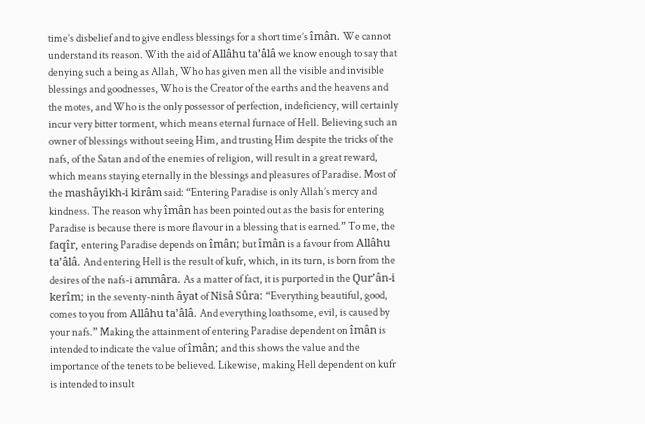time’s disbelief and to give endless blessings for a short time’s îmân. We cannot understand its reason. With the aid of Allâhu ta’âlâ we know enough to say that denying such a being as Allah, Who has given men all the visible and invisible blessings and goodnesses, Who is the Creator of the earths and the heavens and the motes, and Who is the only possessor of perfection, indeficiency, will certainly incur very bitter torment, which means eternal furnace of Hell. Believing such an owner of blessings without seeing Him, and trusting Him despite the tricks of the nafs, of the Satan and of the enemies of religion, will result in a great reward, which means staying eternally in the blessings and pleasures of Paradise. Most of the mashâyikh-i kirâm said: “Entering Paradise is only Allah’s mercy and kindness. The reason why îmân has been pointed out as the basis for entering Paradise is because there is more flavour in a blessing that is earned.” To me, the faqîr, entering Paradise depends on îmân; but îmân is a favour from Allâhu ta’âlâ. And entering Hell is the result of kufr, which, in its turn, is born from the desires of the nafs-i ammâra. As a matter of fact, it is purported in the Qur’ân-i kerîm; in the seventy-ninth âyat of Nisâ Sûra: “Everything beautiful, good, comes to you from Allâhu ta’âlâ. And everything loathsome, evil, is caused by your nafs.” Making the attainment of entering Paradise dependent on îmân is intended to indicate the value of îmân; and this shows the value and the importance of the tenets to be believed. Likewise, making Hell dependent on kufr is intended to insult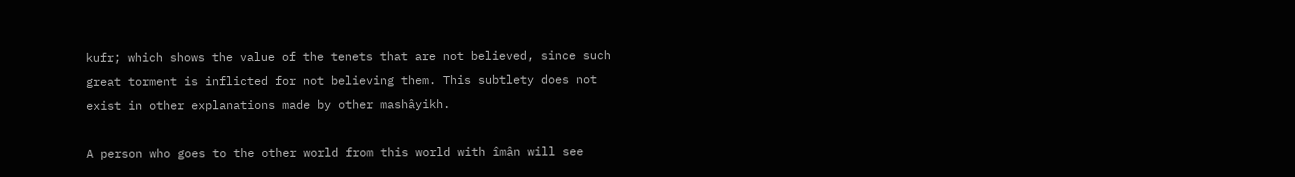kufr; which shows the value of the tenets that are not believed, since such great torment is inflicted for not believing them. This subtlety does not exist in other explanations made by other mashâyikh.

A person who goes to the other world from this world with îmân will see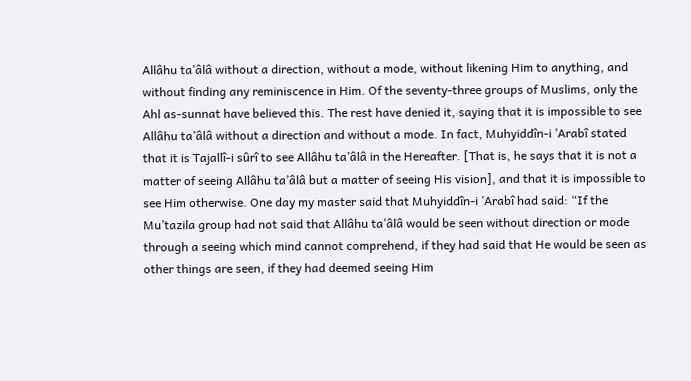Allâhu ta’âlâ without a direction, without a mode, without likening Him to anything, and without finding any reminiscence in Him. Of the seventy-three groups of Muslims, only the Ahl as-sunnat have believed this. The rest have denied it, saying that it is impossible to see Allâhu ta’âlâ without a direction and without a mode. In fact, Muhyiddîn-i ’Arabî stated that it is Tajallî-i sûrî to see Allâhu ta’âlâ in the Hereafter. [That is, he says that it is not a matter of seeing Allâhu ta’âlâ but a matter of seeing His vision], and that it is impossible to see Him otherwise. One day my master said that Muhyiddîn-i ’Arabî had said: “If the Mu’tazila group had not said that Allâhu ta’âlâ would be seen without direction or mode through a seeing which mind cannot comprehend, if they had said that He would be seen as other things are seen, if they had deemed seeing Him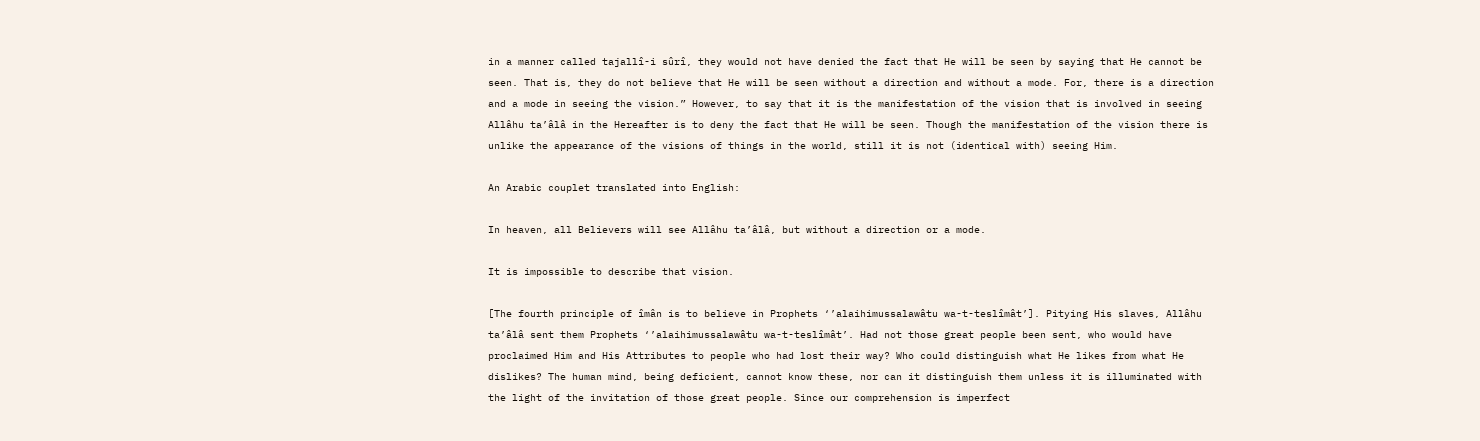in a manner called tajallî-i sûrî, they would not have denied the fact that He will be seen by saying that He cannot be seen. That is, they do not believe that He will be seen without a direction and without a mode. For, there is a direction and a mode in seeing the vision.” However, to say that it is the manifestation of the vision that is involved in seeing Allâhu ta’âlâ in the Hereafter is to deny the fact that He will be seen. Though the manifestation of the vision there is unlike the appearance of the visions of things in the world, still it is not (identical with) seeing Him.

An Arabic couplet translated into English:

In heaven, all Believers will see Allâhu ta’âlâ, but without a direction or a mode.

It is impossible to describe that vision.

[The fourth principle of îmân is to believe in Prophets ‘’alaihimussalawâtu wa-t-teslîmât’]. Pitying His slaves, Allâhu ta’âlâ sent them Prophets ‘’alaihimussalawâtu wa-t-teslîmât’. Had not those great people been sent, who would have proclaimed Him and His Attributes to people who had lost their way? Who could distinguish what He likes from what He dislikes? The human mind, being deficient, cannot know these, nor can it distinguish them unless it is illuminated with the light of the invitation of those great people. Since our comprehension is imperfect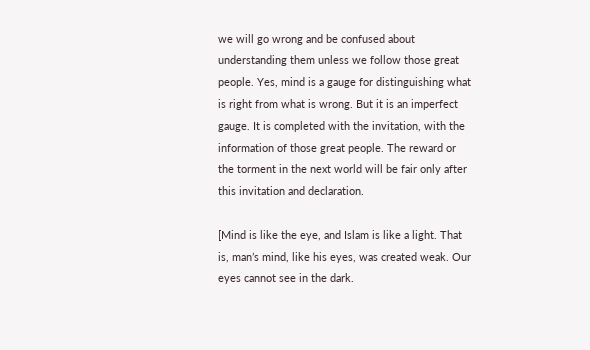we will go wrong and be confused about understanding them unless we follow those great people. Yes, mind is a gauge for distinguishing what is right from what is wrong. But it is an imperfect gauge. It is completed with the invitation, with the information of those great people. The reward or the torment in the next world will be fair only after this invitation and declaration.

[Mind is like the eye, and Islam is like a light. That is, man’s mind, like his eyes, was created weak. Our eyes cannot see in the dark.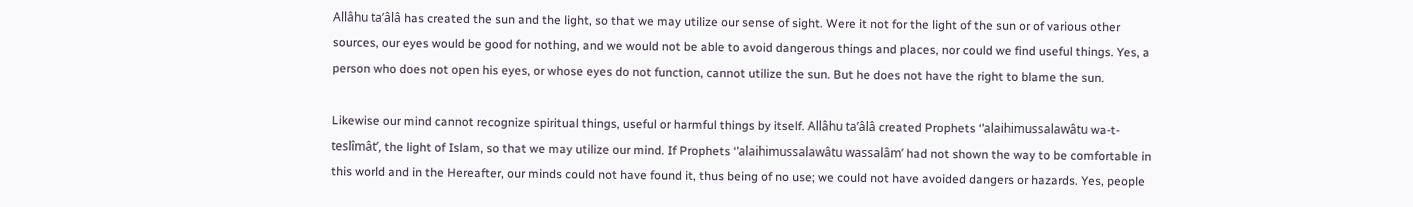Allâhu ta’âlâ has created the sun and the light, so that we may utilize our sense of sight. Were it not for the light of the sun or of various other sources, our eyes would be good for nothing, and we would not be able to avoid dangerous things and places, nor could we find useful things. Yes, a person who does not open his eyes, or whose eyes do not function, cannot utilize the sun. But he does not have the right to blame the sun.

Likewise our mind cannot recognize spiritual things, useful or harmful things by itself. Allâhu ta’âlâ created Prophets ‘’alaihimussalawâtu wa-t-teslîmât’, the light of Islam, so that we may utilize our mind. If Prophets ‘’alaihimussalawâtu wassalâm’ had not shown the way to be comfortable in this world and in the Hereafter, our minds could not have found it, thus being of no use; we could not have avoided dangers or hazards. Yes, people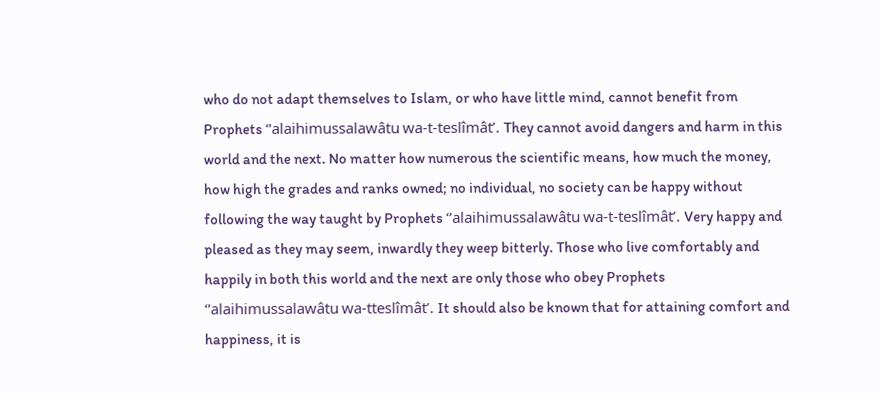who do not adapt themselves to Islam, or who have little mind, cannot benefit from Prophets ‘’alaihimussalawâtu wa-t-teslîmât’. They cannot avoid dangers and harm in this world and the next. No matter how numerous the scientific means, how much the money, how high the grades and ranks owned; no individual, no society can be happy without following the way taught by Prophets ‘’alaihimussalawâtu wa-t-teslîmât’. Very happy and pleased as they may seem, inwardly they weep bitterly. Those who live comfortably and happily in both this world and the next are only those who obey Prophets ‘’alaihimussalawâtu wa-tteslîmât’. It should also be known that for attaining comfort and happiness, it is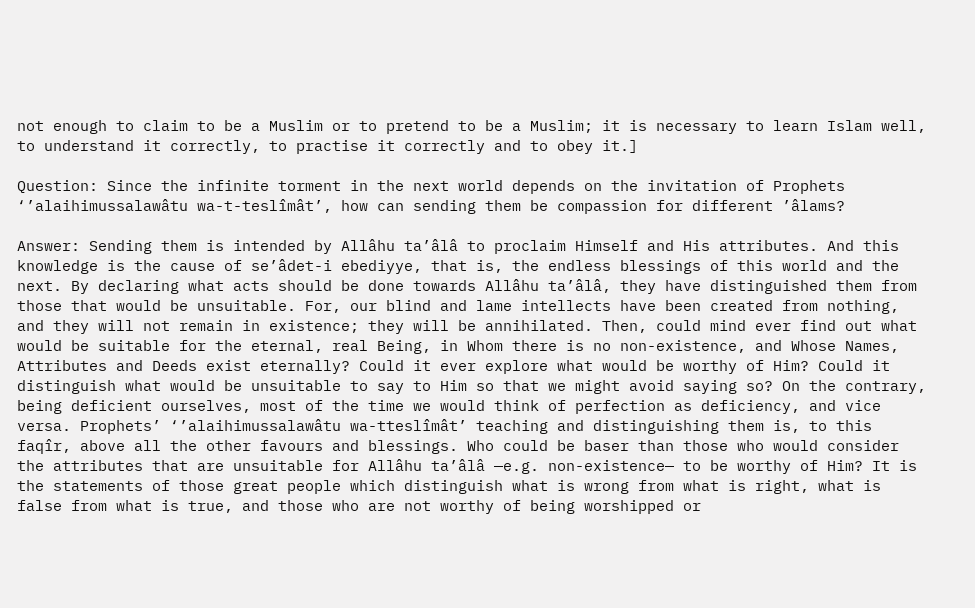not enough to claim to be a Muslim or to pretend to be a Muslim; it is necessary to learn Islam well, to understand it correctly, to practise it correctly and to obey it.]

Question: Since the infinite torment in the next world depends on the invitation of Prophets ‘’alaihimussalawâtu wa-t-teslîmât’, how can sending them be compassion for different ’âlams?

Answer: Sending them is intended by Allâhu ta’âlâ to proclaim Himself and His attributes. And this knowledge is the cause of se’âdet-i ebediyye, that is, the endless blessings of this world and the next. By declaring what acts should be done towards Allâhu ta’âlâ, they have distinguished them from those that would be unsuitable. For, our blind and lame intellects have been created from nothing, and they will not remain in existence; they will be annihilated. Then, could mind ever find out what would be suitable for the eternal, real Being, in Whom there is no non-existence, and Whose Names, Attributes and Deeds exist eternally? Could it ever explore what would be worthy of Him? Could it distinguish what would be unsuitable to say to Him so that we might avoid saying so? On the contrary, being deficient ourselves, most of the time we would think of perfection as deficiency, and vice versa. Prophets’ ‘’alaihimussalawâtu wa-tteslîmât’ teaching and distinguishing them is, to this faqîr, above all the other favours and blessings. Who could be baser than those who would consider the attributes that are unsuitable for Allâhu ta’âlâ —e.g. non-existence— to be worthy of Him? It is the statements of those great people which distinguish what is wrong from what is right, what is false from what is true, and those who are not worthy of being worshipped or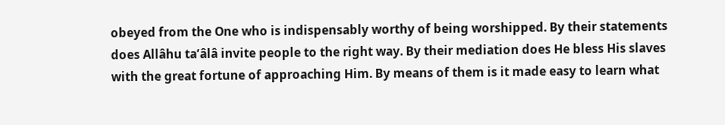obeyed from the One who is indispensably worthy of being worshipped. By their statements does Allâhu ta’âlâ invite people to the right way. By their mediation does He bless His slaves with the great fortune of approaching Him. By means of them is it made easy to learn what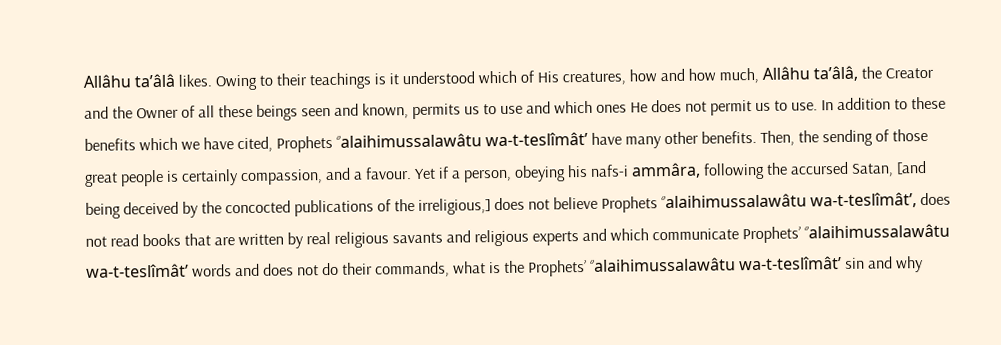Allâhu ta’âlâ likes. Owing to their teachings is it understood which of His creatures, how and how much, Allâhu ta’âlâ, the Creator and the Owner of all these beings seen and known, permits us to use and which ones He does not permit us to use. In addition to these benefits which we have cited, Prophets ‘’alaihimussalawâtu wa-t-teslîmât’ have many other benefits. Then, the sending of those great people is certainly compassion, and a favour. Yet if a person, obeying his nafs-i ammâra, following the accursed Satan, [and being deceived by the concocted publications of the irreligious,] does not believe Prophets ‘’alaihimussalawâtu wa-t-teslîmât’, does not read books that are written by real religious savants and religious experts and which communicate Prophets’ ‘’alaihimussalawâtu wa-t-teslîmât’ words and does not do their commands, what is the Prophets’ ‘’alaihimussalawâtu wa-t-teslîmât’ sin and why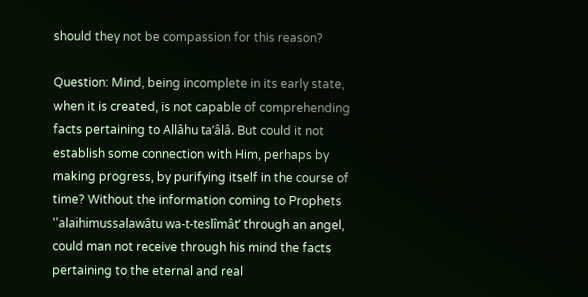should they not be compassion for this reason?

Question: Mind, being incomplete in its early state, when it is created, is not capable of comprehending facts pertaining to Allâhu ta’âlâ. But could it not establish some connection with Him, perhaps by making progress, by purifying itself in the course of time? Without the information coming to Prophets ‘’alaihimussalawâtu wa-t-teslîmât’ through an angel, could man not receive through his mind the facts pertaining to the eternal and real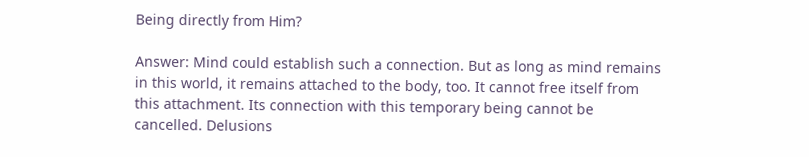Being directly from Him?

Answer: Mind could establish such a connection. But as long as mind remains in this world, it remains attached to the body, too. It cannot free itself from this attachment. Its connection with this temporary being cannot be cancelled. Delusions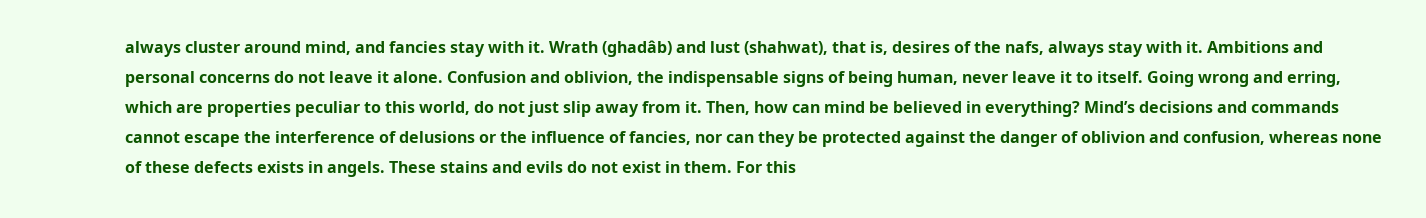always cluster around mind, and fancies stay with it. Wrath (ghadâb) and lust (shahwat), that is, desires of the nafs, always stay with it. Ambitions and personal concerns do not leave it alone. Confusion and oblivion, the indispensable signs of being human, never leave it to itself. Going wrong and erring, which are properties peculiar to this world, do not just slip away from it. Then, how can mind be believed in everything? Mind’s decisions and commands cannot escape the interference of delusions or the influence of fancies, nor can they be protected against the danger of oblivion and confusion, whereas none of these defects exists in angels. These stains and evils do not exist in them. For this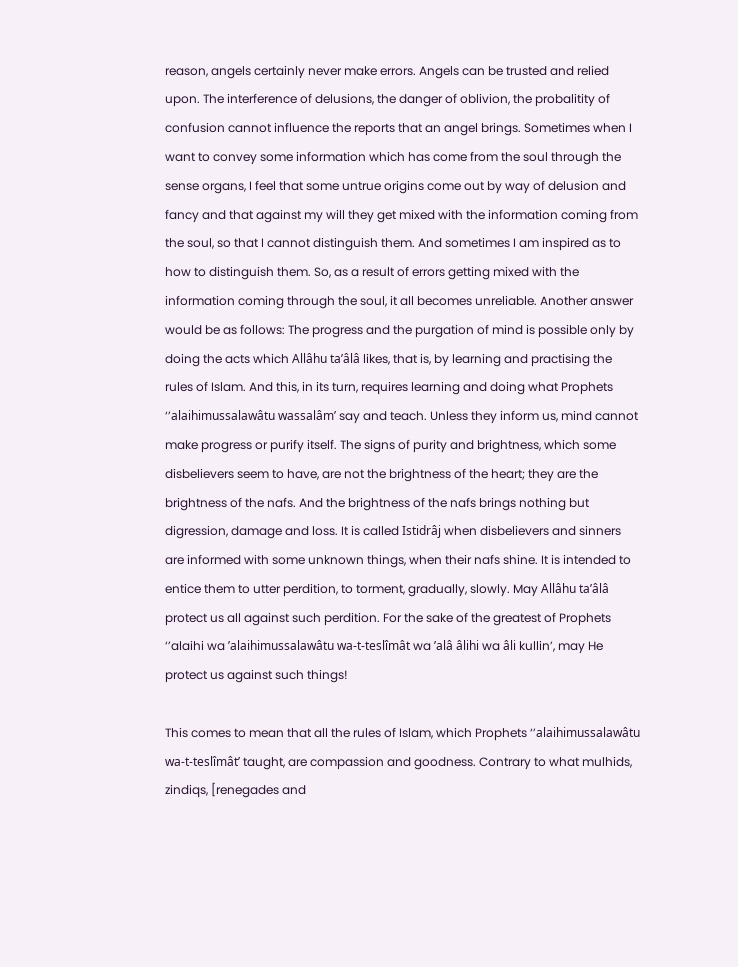reason, angels certainly never make errors. Angels can be trusted and relied upon. The interference of delusions, the danger of oblivion, the probalitity of confusion cannot influence the reports that an angel brings. Sometimes when I want to convey some information which has come from the soul through the sense organs, I feel that some untrue origins come out by way of delusion and fancy and that against my will they get mixed with the information coming from the soul, so that I cannot distinguish them. And sometimes I am inspired as to how to distinguish them. So, as a result of errors getting mixed with the information coming through the soul, it all becomes unreliable. Another answer would be as follows: The progress and the purgation of mind is possible only by doing the acts which Allâhu ta’âlâ likes, that is, by learning and practising the rules of Islam. And this, in its turn, requires learning and doing what Prophets ‘’alaihimussalawâtu wassalâm’ say and teach. Unless they inform us, mind cannot make progress or purify itself. The signs of purity and brightness, which some disbelievers seem to have, are not the brightness of the heart; they are the brightness of the nafs. And the brightness of the nafs brings nothing but digression, damage and loss. It is called Istidrâj when disbelievers and sinners are informed with some unknown things, when their nafs shine. It is intended to entice them to utter perdition, to torment, gradually, slowly. May Allâhu ta’âlâ protect us all against such perdition. For the sake of the greatest of Prophets ‘’alaihi wa ’alaihimussalawâtu wa-t-teslîmât wa ’alâ âlihi wa âli kullin’, may He protect us against such things!

This comes to mean that all the rules of Islam, which Prophets ‘’alaihimussalawâtu wa-t-teslîmât’ taught, are compassion and goodness. Contrary to what mulhids, zindiqs, [renegades and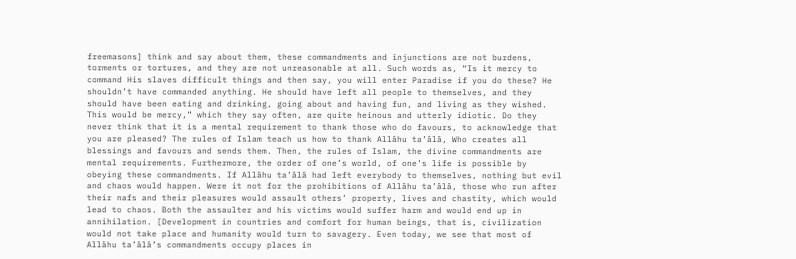freemasons] think and say about them, these commandments and injunctions are not burdens, torments or tortures, and they are not unreasonable at all. Such words as, “Is it mercy to command His slaves difficult things and then say, you will enter Paradise if you do these? He shouldn’t have commanded anything. He should have left all people to themselves, and they should have been eating and drinking, going about and having fun, and living as they wished. This would be mercy,” which they say often, are quite heinous and utterly idiotic. Do they never think that it is a mental requirement to thank those who do favours, to acknowledge that you are pleased? The rules of Islam teach us how to thank Allâhu ta’âlâ, Who creates all blessings and favours and sends them. Then, the rules of Islam, the divine commandments are mental requirements. Furthermore, the order of one’s world, of one’s life is possible by obeying these commandments. If Allâhu ta’âlâ had left everybody to themselves, nothing but evil and chaos would happen. Were it not for the prohibitions of Allâhu ta’âlâ, those who run after their nafs and their pleasures would assault others’ property, lives and chastity, which would lead to chaos. Both the assaulter and his victims would suffer harm and would end up in annihilation. [Development in countries and comfort for human beings, that is, civilization would not take place and humanity would turn to savagery. Even today, we see that most of Allâhu ta’âlâ’s commandments occupy places in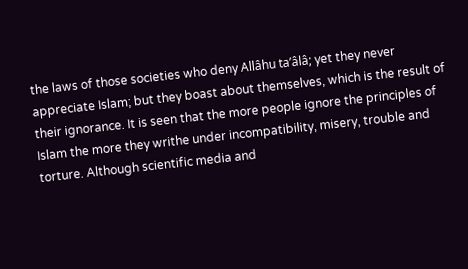the laws of those societies who deny Allâhu ta’âlâ; yet they never appreciate Islam; but they boast about themselves, which is the result of their ignorance. It is seen that the more people ignore the principles of Islam the more they writhe under incompatibility, misery, trouble and torture. Although scientific media and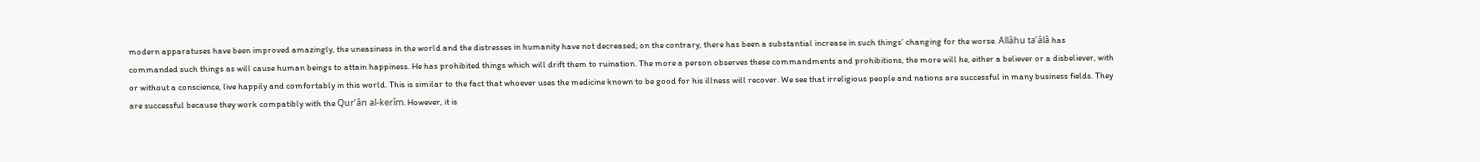modern apparatuses have been improved amazingly, the uneasiness in the world and the distresses in humanity have not decreased; on the contrary, there has been a substantial increase in such things’ changing for the worse. Allâhu ta’âlâ has commanded such things as will cause human beings to attain happiness. He has prohibited things which will drift them to ruination. The more a person observes these commandments and prohibitions, the more will he, either a believer or a disbeliever, with or without a conscience, live happily and comfortably in this world. This is similar to the fact that whoever uses the medicine known to be good for his illness will recover. We see that irreligious people and nations are successful in many business fields. They are successful because they work compatibly with the Qur’ân al-kerîm. However, it is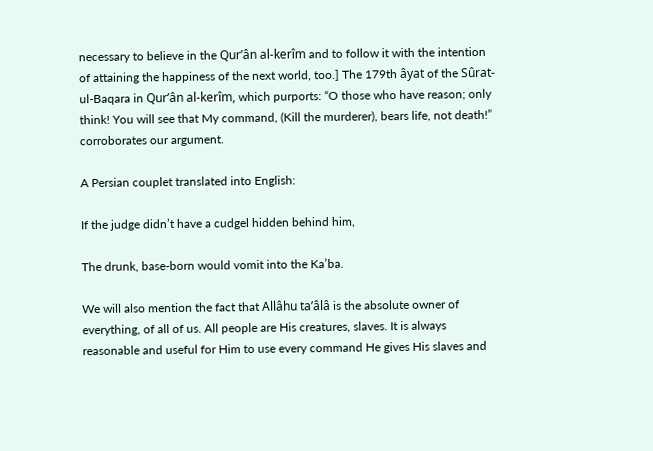necessary to believe in the Qur’ân al-kerîm and to follow it with the intention of attaining the happiness of the next world, too.] The 179th âyat of the Sûrat-ul-Baqara in Qur’ân al-kerîm, which purports: “O those who have reason; only think! You will see that My command, (Kill the murderer), bears life, not death!” corroborates our argument.

A Persian couplet translated into English:

If the judge didn’t have a cudgel hidden behind him,

The drunk, base-born would vomit into the Ka’ba.

We will also mention the fact that Allâhu ta’âlâ is the absolute owner of everything, of all of us. All people are His creatures, slaves. It is always reasonable and useful for Him to use every command He gives His slaves and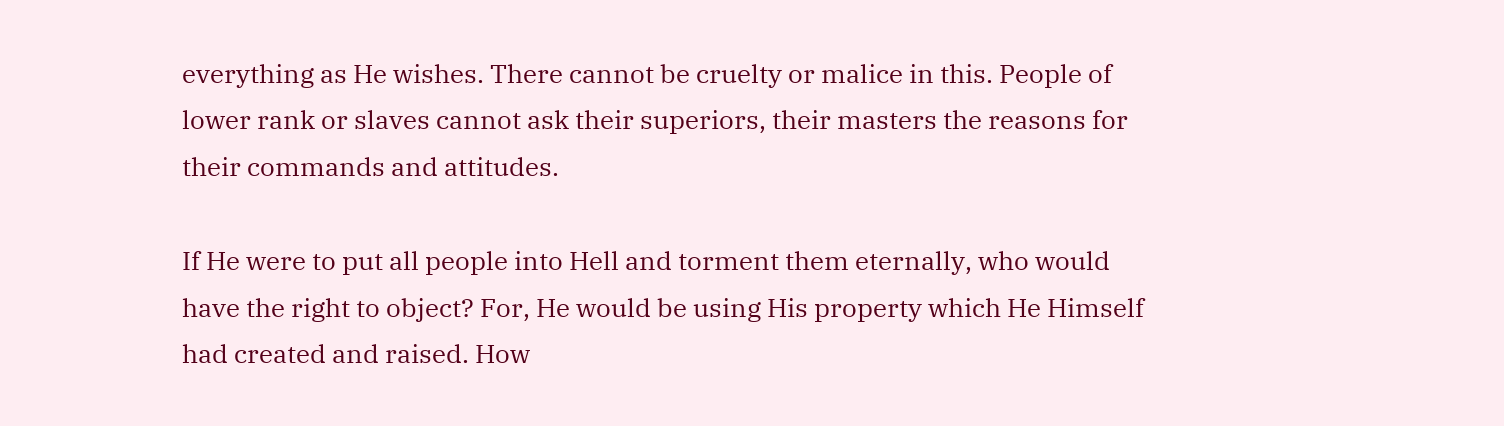everything as He wishes. There cannot be cruelty or malice in this. People of lower rank or slaves cannot ask their superiors, their masters the reasons for their commands and attitudes.

If He were to put all people into Hell and torment them eternally, who would have the right to object? For, He would be using His property which He Himself had created and raised. How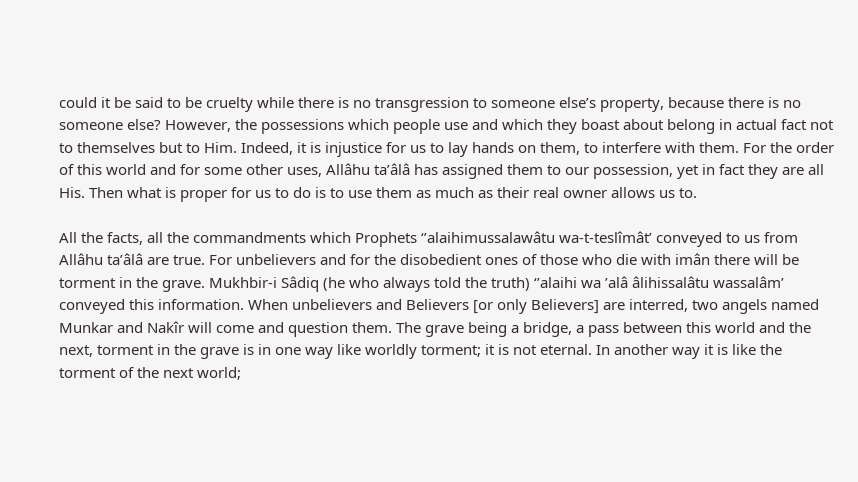could it be said to be cruelty while there is no transgression to someone else’s property, because there is no someone else? However, the possessions which people use and which they boast about belong in actual fact not to themselves but to Him. Indeed, it is injustice for us to lay hands on them, to interfere with them. For the order of this world and for some other uses, Allâhu ta’âlâ has assigned them to our possession, yet in fact they are all His. Then what is proper for us to do is to use them as much as their real owner allows us to.

All the facts, all the commandments which Prophets ‘’alaihimussalawâtu wa-t-teslîmât’ conveyed to us from Allâhu ta’âlâ are true. For unbelievers and for the disobedient ones of those who die with imân there will be torment in the grave. Mukhbir-i Sâdiq (he who always told the truth) ‘’alaihi wa ’alâ âlihissalâtu wassalâm’ conveyed this information. When unbelievers and Believers [or only Believers] are interred, two angels named Munkar and Nakîr will come and question them. The grave being a bridge, a pass between this world and the next, torment in the grave is in one way like worldly torment; it is not eternal. In another way it is like the torment of the next world;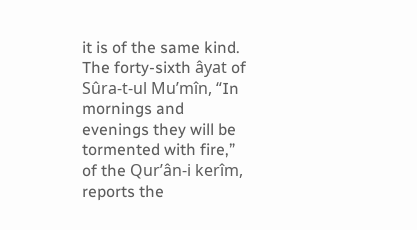it is of the same kind. The forty-sixth âyat of Sûra-t-ul Mu’mîn, “In mornings and evenings they will be tormented with fire,” of the Qur’ân-i kerîm, reports the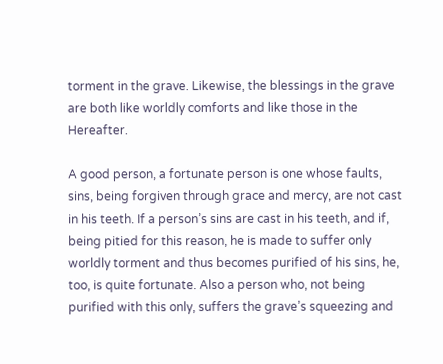torment in the grave. Likewise, the blessings in the grave are both like worldly comforts and like those in the Hereafter.

A good person, a fortunate person is one whose faults, sins, being forgiven through grace and mercy, are not cast in his teeth. If a person’s sins are cast in his teeth, and if, being pitied for this reason, he is made to suffer only worldly torment and thus becomes purified of his sins, he, too, is quite fortunate. Also a person who, not being purified with this only, suffers the grave’s squeezing and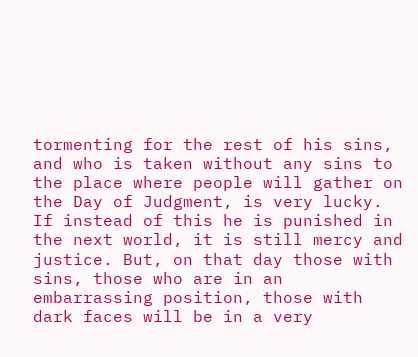tormenting for the rest of his sins, and who is taken without any sins to the place where people will gather on the Day of Judgment, is very lucky. If instead of this he is punished in the next world, it is still mercy and justice. But, on that day those with sins, those who are in an embarrassing position, those with dark faces will be in a very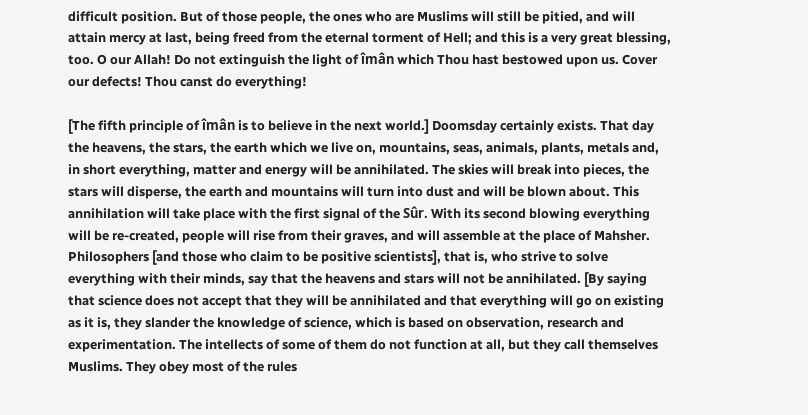difficult position. But of those people, the ones who are Muslims will still be pitied, and will attain mercy at last, being freed from the eternal torment of Hell; and this is a very great blessing, too. O our Allah! Do not extinguish the light of îmân which Thou hast bestowed upon us. Cover our defects! Thou canst do everything!

[The fifth principle of îmân is to believe in the next world.] Doomsday certainly exists. That day the heavens, the stars, the earth which we live on, mountains, seas, animals, plants, metals and, in short everything, matter and energy will be annihilated. The skies will break into pieces, the stars will disperse, the earth and mountains will turn into dust and will be blown about. This annihilation will take place with the first signal of the Sûr. With its second blowing everything will be re-created, people will rise from their graves, and will assemble at the place of Mahsher. Philosophers [and those who claim to be positive scientists], that is, who strive to solve everything with their minds, say that the heavens and stars will not be annihilated. [By saying that science does not accept that they will be annihilated and that everything will go on existing as it is, they slander the knowledge of science, which is based on observation, research and experimentation. The intellects of some of them do not function at all, but they call themselves Muslims. They obey most of the rules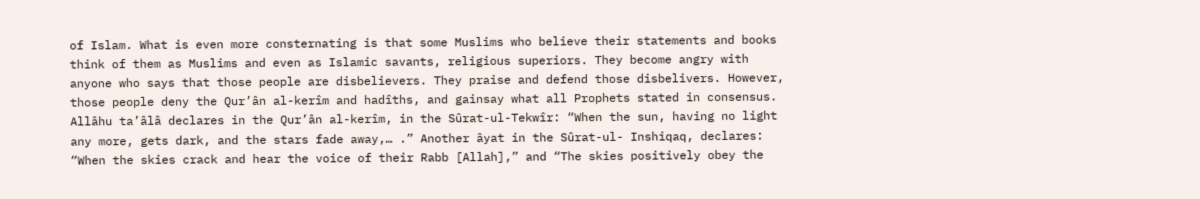of Islam. What is even more consternating is that some Muslims who believe their statements and books think of them as Muslims and even as Islamic savants, religious superiors. They become angry with anyone who says that those people are disbelievers. They praise and defend those disbelivers. However, those people deny the Qur’ân al-kerîm and hadîths, and gainsay what all Prophets stated in consensus. Allâhu ta’âlâ declares in the Qur’ân al-kerîm, in the Sûrat-ul-Tekwîr: “When the sun, having no light any more, gets dark, and the stars fade away,… .” Another âyat in the Sûrat-ul- Inshiqaq, declares: “When the skies crack and hear the voice of their Rabb [Allah],” and “The skies positively obey the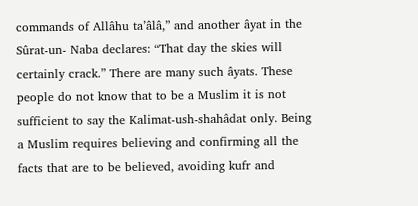commands of Allâhu ta’âlâ,” and another âyat in the Sûrat-un- Naba declares: “That day the skies will certainly crack.” There are many such âyats. These people do not know that to be a Muslim it is not sufficient to say the Kalimat-ush-shahâdat only. Being a Muslim requires believing and confirming all the facts that are to be believed, avoiding kufr and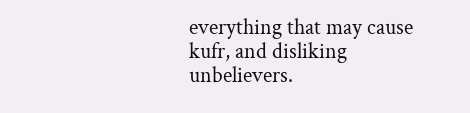everything that may cause kufr, and disliking unbelievers.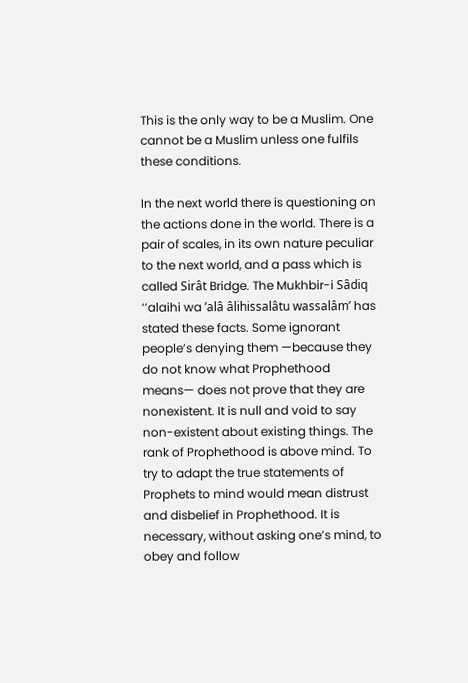This is the only way to be a Muslim. One cannot be a Muslim unless one fulfils these conditions.

In the next world there is questioning on the actions done in the world. There is a pair of scales, in its own nature peculiar to the next world, and a pass which is called Sirât Bridge. The Mukhbir-i Sâdiq ‘’alaihi wa ’alâ âlihissalâtu wassalâm’ has stated these facts. Some ignorant people’s denying them —because they do not know what Prophethood means— does not prove that they are nonexistent. It is null and void to say non-existent about existing things. The rank of Prophethood is above mind. To try to adapt the true statements of Prophets to mind would mean distrust and disbelief in Prophethood. It is necessary, without asking one’s mind, to obey and follow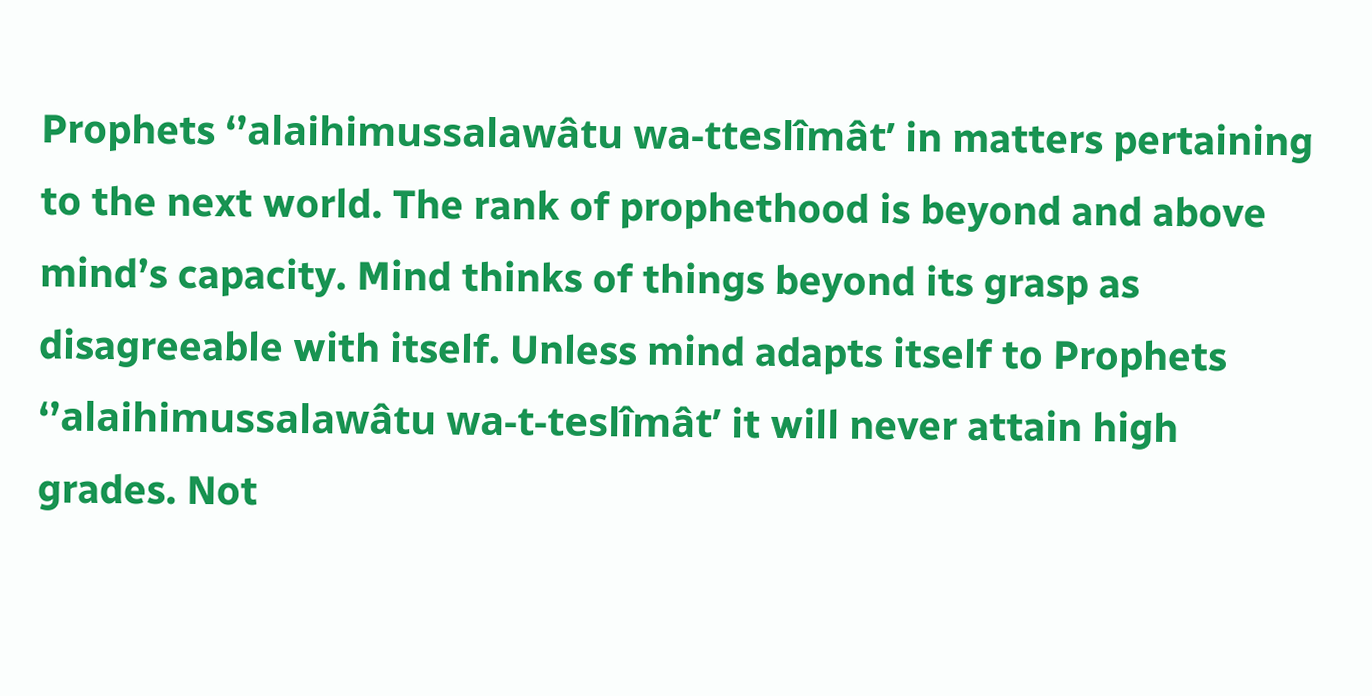Prophets ‘’alaihimussalawâtu wa-tteslîmât’ in matters pertaining to the next world. The rank of prophethood is beyond and above mind’s capacity. Mind thinks of things beyond its grasp as disagreeable with itself. Unless mind adapts itself to Prophets ‘’alaihimussalawâtu wa-t-teslîmât’ it will never attain high grades. Not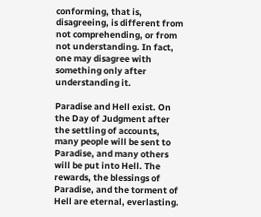conforming, that is, disagreeing, is different from not comprehending, or from not understanding. In fact, one may disagree with something only after understanding it.

Paradise and Hell exist. On the Day of Judgment after the settling of accounts, many people will be sent to Paradise, and many others will be put into Hell. The rewards, the blessings of Paradise, and the torment of Hell are eternal, everlasting.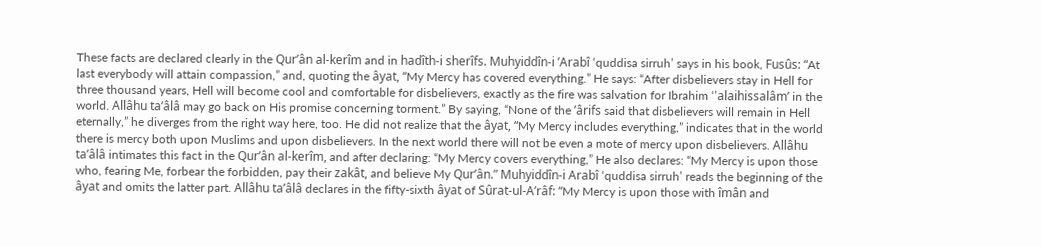These facts are declared clearly in the Qur’ân al-kerîm and in hadîth-i sherîfs. Muhyiddîn-i ’Arabî ‘quddisa sirruh’ says in his book, Fusûs: “At last everybody will attain compassion,” and, quoting the âyat, “My Mercy has covered everything.” He says: “After disbelievers stay in Hell for three thousand years, Hell will become cool and comfortable for disbelievers, exactly as the fire was salvation for Ibrahim ‘’alaihissalâm’ in the world. Allâhu ta’âlâ may go back on His promise concerning torment.” By saying, “None of the ’ârifs said that disbelievers will remain in Hell eternally,” he diverges from the right way here, too. He did not realize that the âyat, “My Mercy includes everything,” indicates that in the world there is mercy both upon Muslims and upon disbelievers. In the next world there will not be even a mote of mercy upon disbelievers. Allâhu ta’âlâ intimates this fact in the Qur’ân al-kerîm, and after declaring: “My Mercy covers everything,” He also declares: “My Mercy is upon those who, fearing Me, forbear the forbidden, pay their zakât, and believe My Qur’ân.” Muhyiddîn-i Arabî ‘quddisa sirruh’ reads the beginning of the âyat and omits the latter part. Allâhu ta’âlâ declares in the fifty-sixth âyat of Sûrat-ul-A’râf: “My Mercy is upon those with îmân and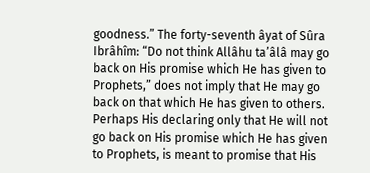goodness.” The forty-seventh âyat of Sûra Ibrâhîm: “Do not think Allâhu ta’âlâ may go back on His promise which He has given to Prophets,” does not imply that He may go back on that which He has given to others. Perhaps His declaring only that He will not go back on His promise which He has given to Prophets, is meant to promise that His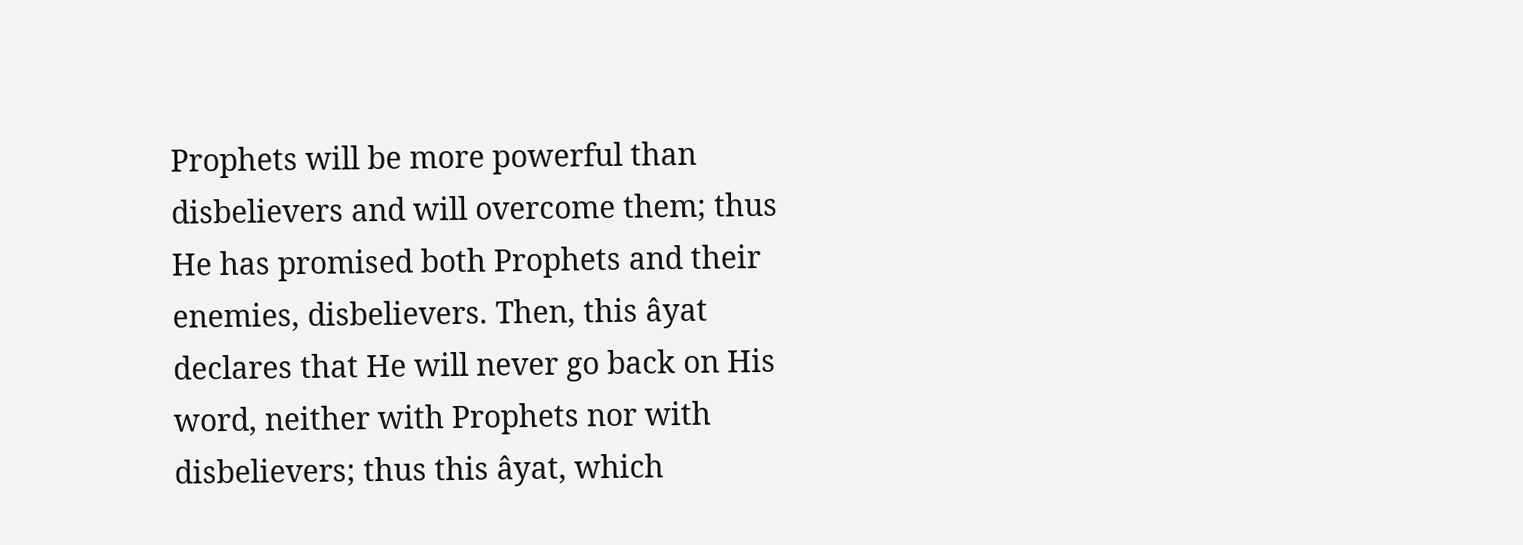Prophets will be more powerful than disbelievers and will overcome them; thus He has promised both Prophets and their enemies, disbelievers. Then, this âyat declares that He will never go back on His word, neither with Prophets nor with disbelievers; thus this âyat, which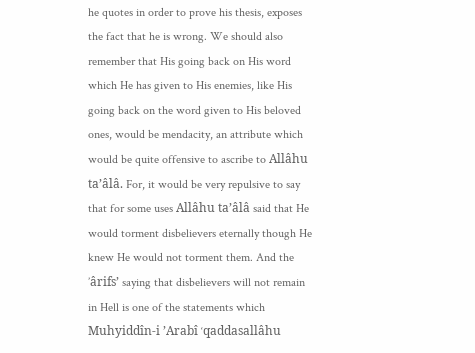he quotes in order to prove his thesis, exposes the fact that he is wrong. We should also remember that His going back on His word which He has given to His enemies, like His going back on the word given to His beloved ones, would be mendacity, an attribute which would be quite offensive to ascribe to Allâhu ta’âlâ. For, it would be very repulsive to say that for some uses Allâhu ta’âlâ said that He would torment disbelievers eternally though He knew He would not torment them. And the ’ârifs’ saying that disbelievers will not remain in Hell is one of the statements which Muhyiddîn-i ’Arabî ‘qaddasallâhu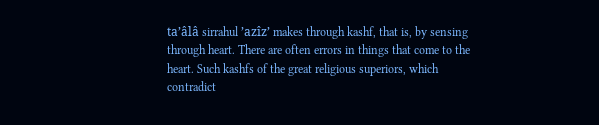ta’âlâ sirrahul ’azîz’ makes through kashf, that is, by sensing through heart. There are often errors in things that come to the heart. Such kashfs of the great religious superiors, which contradict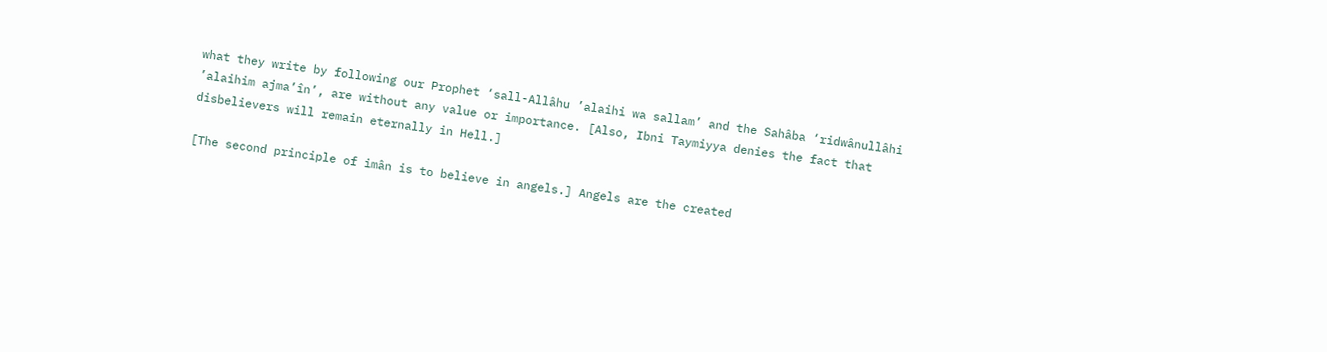what they write by following our Prophet ‘sall-Allâhu ’alaihi wa sallam’ and the Sahâba ‘ridwânullâhi ’alaihim ajma’în’, are without any value or importance. [Also, Ibni Taymiyya denies the fact that disbelievers will remain eternally in Hell.]

[The second principle of imân is to believe in angels.] Angels are the created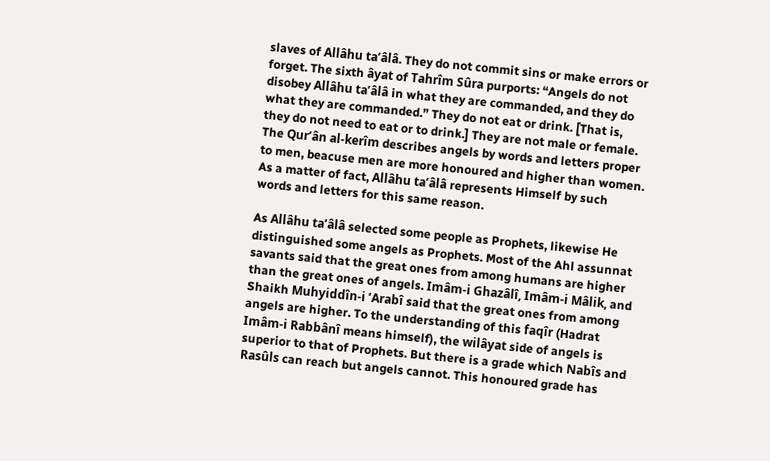slaves of Allâhu ta’âlâ. They do not commit sins or make errors or forget. The sixth âyat of Tahrîm Sûra purports: “Angels do not disobey Allâhu ta’âlâ in what they are commanded, and they do what they are commanded.” They do not eat or drink. [That is, they do not need to eat or to drink.] They are not male or female. The Qur’ân al-kerîm describes angels by words and letters proper to men, beacuse men are more honoured and higher than women. As a matter of fact, Allâhu ta’âlâ represents Himself by such words and letters for this same reason.

As Allâhu ta’âlâ selected some people as Prophets, likewise He distinguished some angels as Prophets. Most of the Ahl assunnat savants said that the great ones from among humans are higher than the great ones of angels. Imâm-i Ghazâlî, Imâm-i Mâlik, and Shaikh Muhyiddîn-i ’Arabî said that the great ones from among angels are higher. To the understanding of this faqîr (Hadrat Imâm-i Rabbânî means himself), the wilâyat side of angels is superior to that of Prophets. But there is a grade which Nabîs and Rasûls can reach but angels cannot. This honoured grade has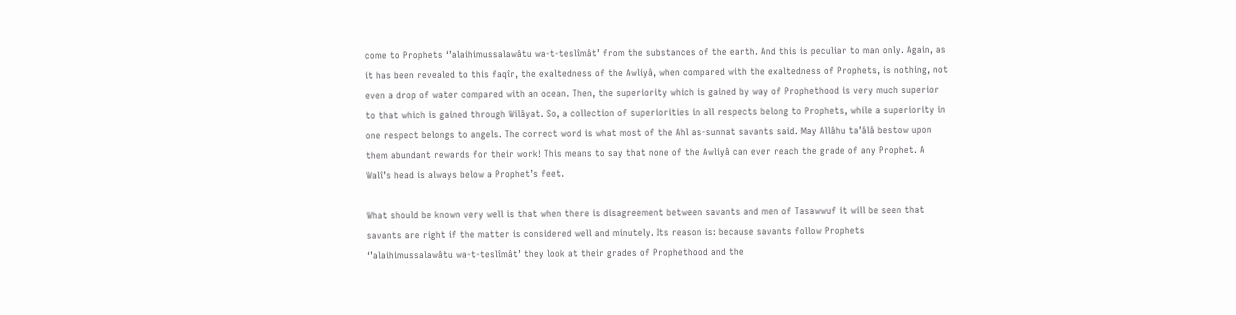come to Prophets ‘’alaihimussalawâtu wa-t-teslîmât’ from the substances of the earth. And this is peculiar to man only. Again, as it has been revealed to this faqîr, the exaltedness of the Awliyâ, when compared with the exaltedness of Prophets, is nothing, not even a drop of water compared with an ocean. Then, the superiority which is gained by way of Prophethood is very much superior to that which is gained through Wilâyat. So, a collection of superiorities in all respects belong to Prophets, while a superiority in one respect belongs to angels. The correct word is what most of the Ahl as-sunnat savants said. May Allâhu ta’âlâ bestow upon them abundant rewards for their work! This means to say that none of the Awliyâ can ever reach the grade of any Prophet. A Walî’s head is always below a Prophet’s feet.

What should be known very well is that when there is disagreement between savants and men of Tasawwuf it will be seen that savants are right if the matter is considered well and minutely. Its reason is: because savants follow Prophets ‘’alaihimussalawâtu wa-t-teslîmât’ they look at their grades of Prophethood and the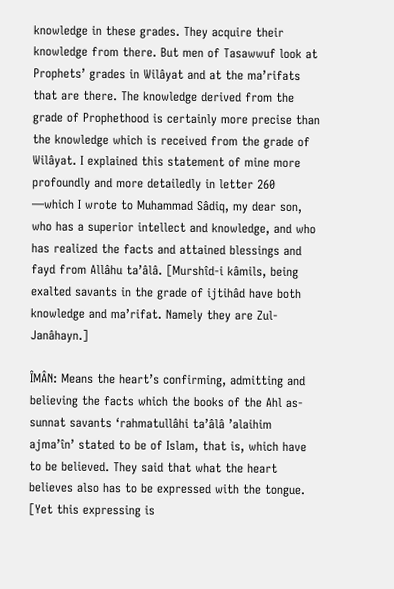knowledge in these grades. They acquire their knowledge from there. But men of Tasawwuf look at Prophets’ grades in Wilâyat and at the ma’rifats that are there. The knowledge derived from the grade of Prophethood is certainly more precise than the knowledge which is received from the grade of Wilâyat. I explained this statement of mine more profoundly and more detailedly in letter 260 —which I wrote to Muhammad Sâdiq, my dear son, who has a superior intellect and knowledge, and who has realized the facts and attained blessings and fayd from Allâhu ta’âlâ. [Murshîd-i kâmils, being exalted savants in the grade of ijtihâd have both knowledge and ma’rifat. Namely they are Zul-Janâhayn.]

ÎMÂN: Means the heart’s confirming, admitting and believing the facts which the books of the Ahl as-sunnat savants ‘rahmatullâhi ta’âlâ ’alaihim ajma’în’ stated to be of Islam, that is, which have to be believed. They said that what the heart believes also has to be expressed with the tongue. [Yet this expressing is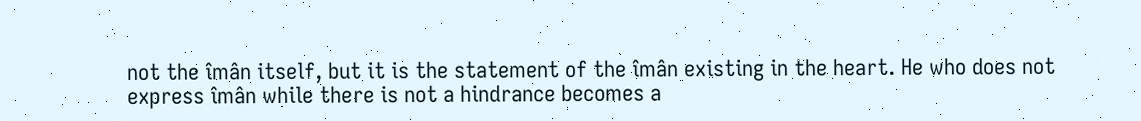not the îmân itself, but it is the statement of the îmân existing in the heart. He who does not express îmân while there is not a hindrance becomes a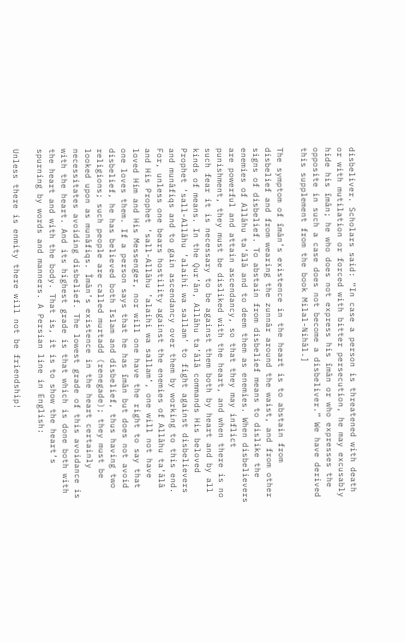disbeliver. Scholars said: “In case a person is threatened with death or with mutilation or forced with bitter persecution, he may excusably hide his îmân; he who does not express his îmân or who expresses the opposite in such a case does not become a disbeliver.” We have derived this supplement from the book Milal-Nihâl.]

The symptom of îmân’s existence in the heart is to abstain from disbelief and from wearing the zunnâr around the waist, and from other signs of disbelief. To abstain from disbelief means to dislike the enemies of Allâhu ta’âlâ and to deem them as enemies. When disbelievers are powerful and attain ascendancy, so that they may inflict punishment, they must be disliked with the heart, and when there is no such fear it is necessary to be against them both by heart and by all kinds of means. In the Qur’ân, Allâhu ta’âlâ commands His beloved Prophet ‘sall-Allâhu ’alaihi wa sallam’ to fight against disbelievers and munâfiqs and to gain ascendancy over them by working to this end. For, unless one bears hostility against the enemies of Allâhu ta’âlâ and His Prophet ‘sall-Allâhu ’alaihi wa sallam’, one will not have loved Him and His Messenger, nor will one have the right to say that one loves them. If a person says that he has îmân but does not avoid disbelief, he has believed both Islam and disbelief, thus having two religions; such people are called murtadd (renegade); they must be looked upon as munâfiqs. Îmân’s existence in the heart certainly necessitates avoiding disbelief. The lowest grade of this avoidance is with the heart. And its highest grade is that which is done both with the heart and with the body. That is, it is to show the heart’s spurning by words and manners. A Persian line in English:

Unless there is enmity there will not be friendship!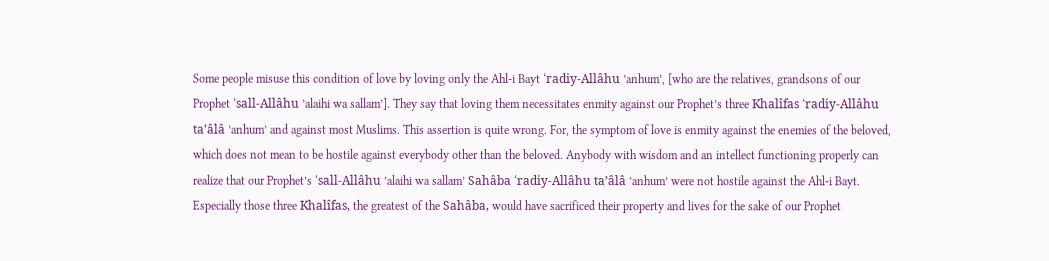Some people misuse this condition of love by loving only the Ahl-i Bayt ‘radiy-Allâhu ’anhum’, [who are the relatives, grandsons of our Prophet ‘sall-Allâhu ’alaihi wa sallam’]. They say that loving them necessitates enmity against our Prophet’s three Khalîfas ‘radiy-Allâhu ta’âlâ ’anhum’ and against most Muslims. This assertion is quite wrong. For, the symptom of love is enmity against the enemies of the beloved, which does not mean to be hostile against everybody other than the beloved. Anybody with wisdom and an intellect functioning properly can realize that our Prophet’s ‘sall-Allâhu ’alaihi wa sallam’ Sahâba ‘radiy-Allâhu ta’âlâ ’anhum’ were not hostile against the Ahl-i Bayt. Especially those three Khalîfas, the greatest of the Sahâba, would have sacrificed their property and lives for the sake of our Prophet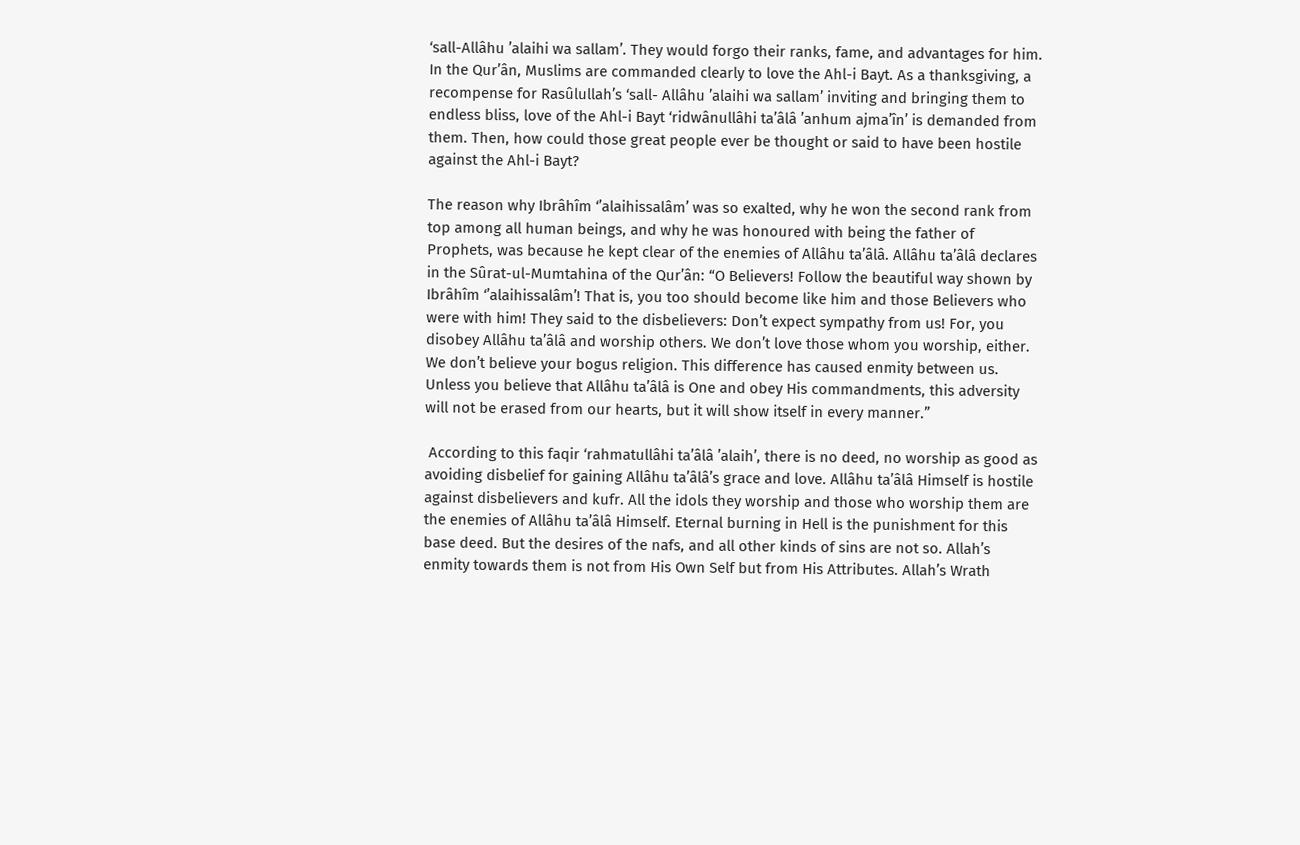‘sall-Allâhu ’alaihi wa sallam’. They would forgo their ranks, fame, and advantages for him. In the Qur’ân, Muslims are commanded clearly to love the Ahl-i Bayt. As a thanksgiving, a recompense for Rasûlullah’s ‘sall- Allâhu ’alaihi wa sallam’ inviting and bringing them to endless bliss, love of the Ahl-i Bayt ‘ridwânullâhi ta’âlâ ’anhum ajma’în’ is demanded from them. Then, how could those great people ever be thought or said to have been hostile against the Ahl-i Bayt?

The reason why Ibrâhîm ‘’alaihissalâm’ was so exalted, why he won the second rank from top among all human beings, and why he was honoured with being the father of Prophets, was because he kept clear of the enemies of Allâhu ta’âlâ. Allâhu ta’âlâ declares in the Sûrat-ul-Mumtahina of the Qur’ân: “O Believers! Follow the beautiful way shown by Ibrâhîm ‘’alaihissalâm’! That is, you too should become like him and those Believers who were with him! They said to the disbelievers: Don’t expect sympathy from us! For, you disobey Allâhu ta’âlâ and worship others. We don’t love those whom you worship, either. We don’t believe your bogus religion. This difference has caused enmity between us. Unless you believe that Allâhu ta’âlâ is One and obey His commandments, this adversity will not be erased from our hearts, but it will show itself in every manner.”

 According to this faqir ‘rahmatullâhi ta’âlâ ’alaih’, there is no deed, no worship as good as avoiding disbelief for gaining Allâhu ta’âlâ’s grace and love. Allâhu ta’âlâ Himself is hostile against disbelievers and kufr. All the idols they worship and those who worship them are the enemies of Allâhu ta’âlâ Himself. Eternal burning in Hell is the punishment for this base deed. But the desires of the nafs, and all other kinds of sins are not so. Allah’s enmity towards them is not from His Own Self but from His Attributes. Allah’s Wrath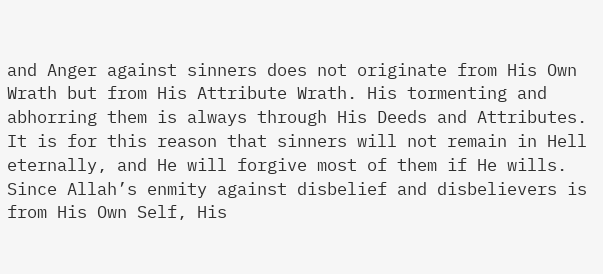and Anger against sinners does not originate from His Own Wrath but from His Attribute Wrath. His tormenting and abhorring them is always through His Deeds and Attributes. It is for this reason that sinners will not remain in Hell eternally, and He will forgive most of them if He wills. Since Allah’s enmity against disbelief and disbelievers is from His Own Self, His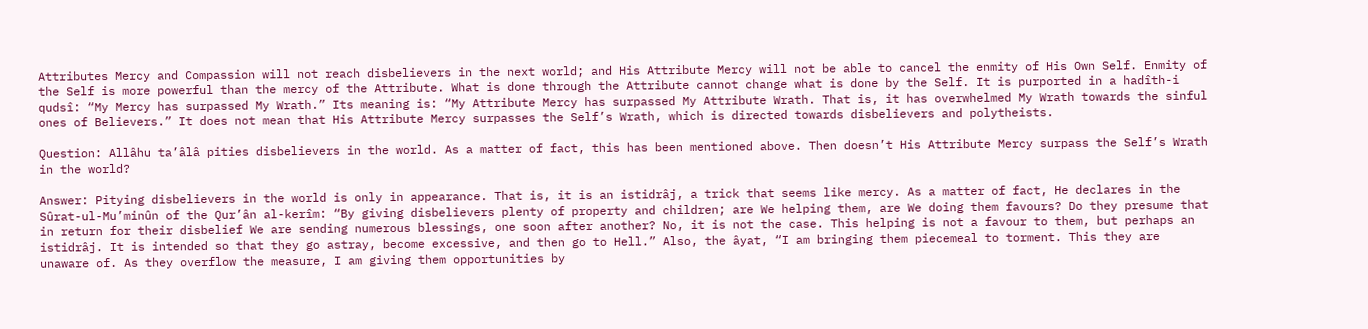Attributes Mercy and Compassion will not reach disbelievers in the next world; and His Attribute Mercy will not be able to cancel the enmity of His Own Self. Enmity of the Self is more powerful than the mercy of the Attribute. What is done through the Attribute cannot change what is done by the Self. It is purported in a hadîth-i qudsî: “My Mercy has surpassed My Wrath.” Its meaning is: “My Attribute Mercy has surpassed My Attribute Wrath. That is, it has overwhelmed My Wrath towards the sinful ones of Believers.” It does not mean that His Attribute Mercy surpasses the Self’s Wrath, which is directed towards disbelievers and polytheists.

Question: Allâhu ta’âlâ pities disbelievers in the world. As a matter of fact, this has been mentioned above. Then doesn’t His Attribute Mercy surpass the Self’s Wrath in the world?

Answer: Pitying disbelievers in the world is only in appearance. That is, it is an istidrâj, a trick that seems like mercy. As a matter of fact, He declares in the Sûrat-ul-Mu’minûn of the Qur’ân al-kerîm: “By giving disbelievers plenty of property and children; are We helping them, are We doing them favours? Do they presume that in return for their disbelief We are sending numerous blessings, one soon after another? No, it is not the case. This helping is not a favour to them, but perhaps an istidrâj. It is intended so that they go astray, become excessive, and then go to Hell.” Also, the âyat, “I am bringing them piecemeal to torment. This they are unaware of. As they overflow the measure, I am giving them opportunities by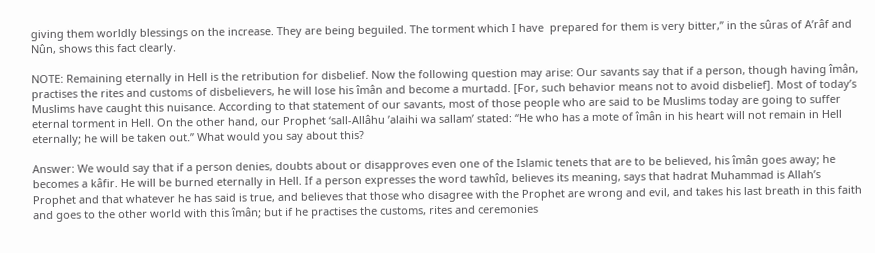giving them worldly blessings on the increase. They are being beguiled. The torment which I have  prepared for them is very bitter,” in the sûras of A’râf and Nûn, shows this fact clearly.

NOTE: Remaining eternally in Hell is the retribution for disbelief. Now the following question may arise: Our savants say that if a person, though having îmân, practises the rites and customs of disbelievers, he will lose his îmân and become a murtadd. [For, such behavior means not to avoid disbelief]. Most of today’s Muslims have caught this nuisance. According to that statement of our savants, most of those people who are said to be Muslims today are going to suffer eternal torment in Hell. On the other hand, our Prophet ‘sall-Allâhu ’alaihi wa sallam’ stated: “He who has a mote of îmân in his heart will not remain in Hell eternally; he will be taken out.” What would you say about this?

Answer: We would say that if a person denies, doubts about or disapproves even one of the Islamic tenets that are to be believed, his îmân goes away; he becomes a kâfir. He will be burned eternally in Hell. If a person expresses the word tawhîd, believes its meaning, says that hadrat Muhammad is Allah’s Prophet and that whatever he has said is true, and believes that those who disagree with the Prophet are wrong and evil, and takes his last breath in this faith and goes to the other world with this îmân; but if he practises the customs, rites and ceremonies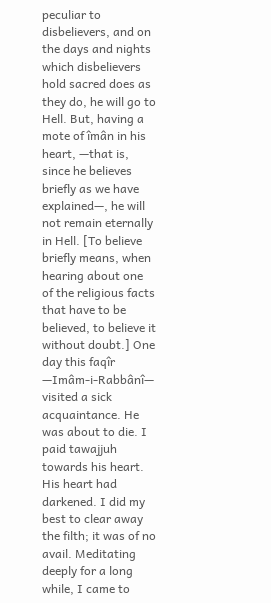peculiar to disbelievers, and on the days and nights which disbelievers hold sacred does as they do, he will go to Hell. But, having a mote of îmân in his heart, —that is, since he believes briefly as we have explained—, he will not remain eternally in Hell. [To believe briefly means, when hearing about one of the religious facts that have to be believed, to believe it without doubt.] One day this faqîr —Imâm-i-Rabbânî— visited a sick acquaintance. He was about to die. I paid tawajjuh towards his heart. His heart had darkened. I did my best to clear away the filth; it was of no avail. Meditating deeply for a long while, I came to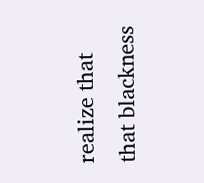realize that that blackness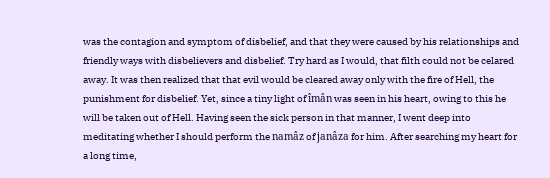was the contagion and symptom of disbelief, and that they were caused by his relationships and friendly ways with disbelievers and disbelief. Try hard as I would, that filth could not be celared away. It was then realized that that evil would be cleared away only with the fire of Hell, the punishment for disbelief. Yet, since a tiny light of îmân was seen in his heart, owing to this he will be taken out of Hell. Having seen the sick person in that manner, I went deep into meditating whether I should perform the namâz of janâza for him. After searching my heart for a long time,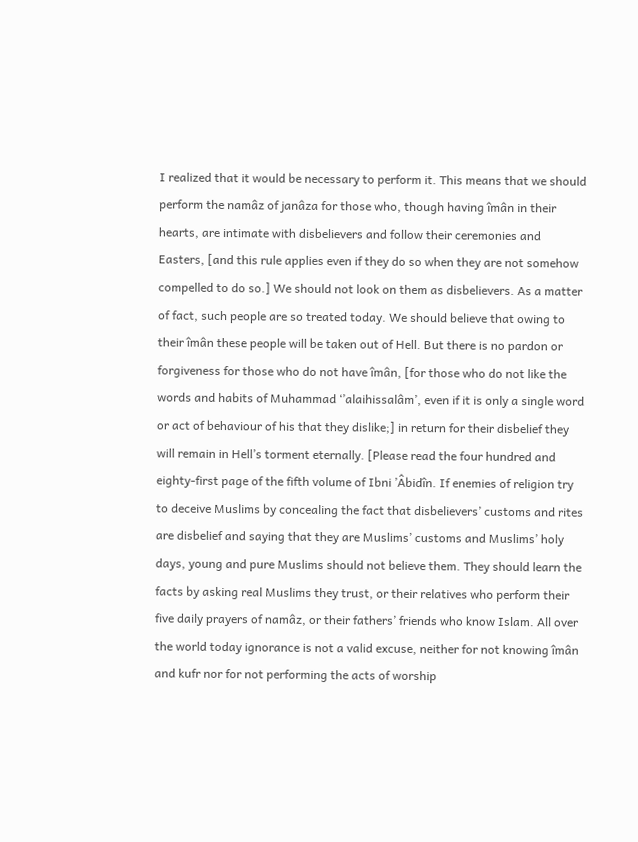I realized that it would be necessary to perform it. This means that we should perform the namâz of janâza for those who, though having îmân in their hearts, are intimate with disbelievers and follow their ceremonies and Easters, [and this rule applies even if they do so when they are not somehow compelled to do so.] We should not look on them as disbelievers. As a matter of fact, such people are so treated today. We should believe that owing to their îmân these people will be taken out of Hell. But there is no pardon or forgiveness for those who do not have îmân, [for those who do not like the words and habits of Muhammad ‘’alaihissalâm’, even if it is only a single word or act of behaviour of his that they dislike;] in return for their disbelief they will remain in Hell’s torment eternally. [Please read the four hundred and eighty-first page of the fifth volume of Ibni ’Âbidîn. If enemies of religion try to deceive Muslims by concealing the fact that disbelievers’ customs and rites are disbelief and saying that they are Muslims’ customs and Muslims’ holy days, young and pure Muslims should not believe them. They should learn the facts by asking real Muslims they trust, or their relatives who perform their five daily prayers of namâz, or their fathers’ friends who know Islam. All over the world today ignorance is not a valid excuse, neither for not knowing îmân and kufr nor for not performing the acts of worship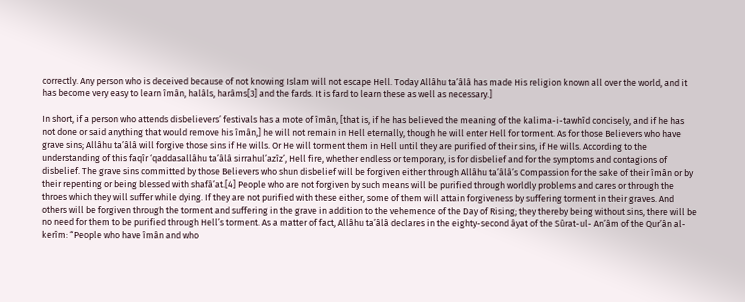correctly. Any person who is deceived because of not knowing Islam will not escape Hell. Today Allâhu ta’âlâ has made His religion known all over the world, and it has become very easy to learn îmân, halâls, harâms[3] and the fards. It is fard to learn these as well as necessary.]

In short, if a person who attends disbelievers’ festivals has a mote of îmân, [that is, if he has believed the meaning of the kalima-i-tawhîd concisely, and if he has not done or said anything that would remove his îmân,] he will not remain in Hell eternally, though he will enter Hell for torment. As for those Believers who have grave sins; Allâhu ta’âlâ will forgive those sins if He wills. Or He will torment them in Hell until they are purified of their sins, if He wills. According to the understanding of this faqîr ‘qaddasallâhu ta’âlâ sirrahul’azîz’, Hell fire, whether endless or temporary, is for disbelief and for the symptoms and contagions of disbelief. The grave sins committed by those Believers who shun disbelief will be forgiven either through Allâhu ta’âlâ’s Compassion for the sake of their îmân or by their repenting or being blessed with shafâ’at.[4] People who are not forgiven by such means will be purified through worldly problems and cares or through the throes which they will suffer while dying. If they are not purified with these either, some of them will attain forgiveness by suffering torment in their graves. And others will be forgiven through the torment and suffering in the grave in addition to the vehemence of the Day of Rising; they thereby being without sins, there will be no need for them to be purified through Hell’s torment. As a matter of fact, Allâhu ta’âlâ declares in the eighty-second âyat of the Sûrat-ul- An’âm of the Qur’ân al-kerîm: “People who have îmân and who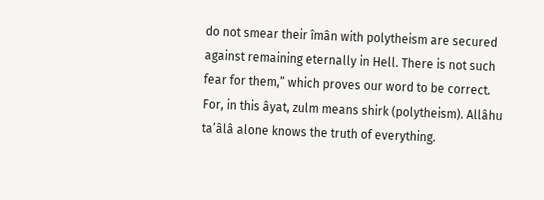do not smear their îmân with polytheism are secured against remaining eternally in Hell. There is not such fear for them,” which proves our word to be correct. For, in this âyat, zulm means shirk (polytheism). Allâhu ta’âlâ alone knows the truth of everything.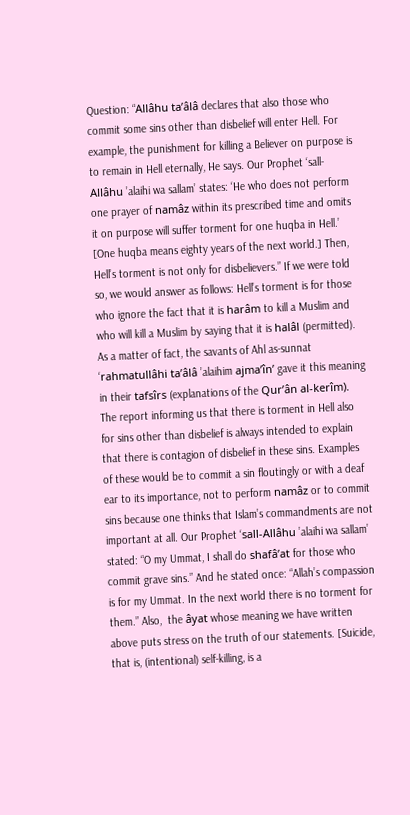Question: “Allâhu ta’âlâ declares that also those who commit some sins other than disbelief will enter Hell. For example, the punishment for killing a Believer on purpose is to remain in Hell eternally, He says. Our Prophet ‘sall-Allâhu ’alaihi wa sallam’ states: ‘He who does not perform one prayer of namâz within its prescribed time and omits it on purpose will suffer torment for one huqba in Hell.’ [One huqba means eighty years of the next world.] Then, Hell’s torment is not only for disbelievers.” If we were told so, we would answer as follows: Hell’s torment is for those who ignore the fact that it is harâm to kill a Muslim and who will kill a Muslim by saying that it is halâl (permitted). As a matter of fact, the savants of Ahl as-sunnat ‘rahmatullâhi ta’âlâ ’alaihim ajma’în’ gave it this meaning in their tafsîrs (explanations of the Qur’ân al-kerîm). The report informing us that there is torment in Hell also for sins other than disbelief is always intended to explain that there is contagion of disbelief in these sins. Examples of these would be to commit a sin floutingly or with a deaf ear to its importance, not to perform namâz or to commit sins because one thinks that Islam’s commandments are not important at all. Our Prophet ‘sall-Allâhu ’alaihi wa sallam’ stated: “O my Ummat, I shall do shafâ’at for those who commit grave sins.” And he stated once: “Allah’s compassion is for my Ummat. In the next world there is no torment for them.” Also,  the âyat whose meaning we have written above puts stress on the truth of our statements. [Suicide, that is, (intentional) self-killing, is a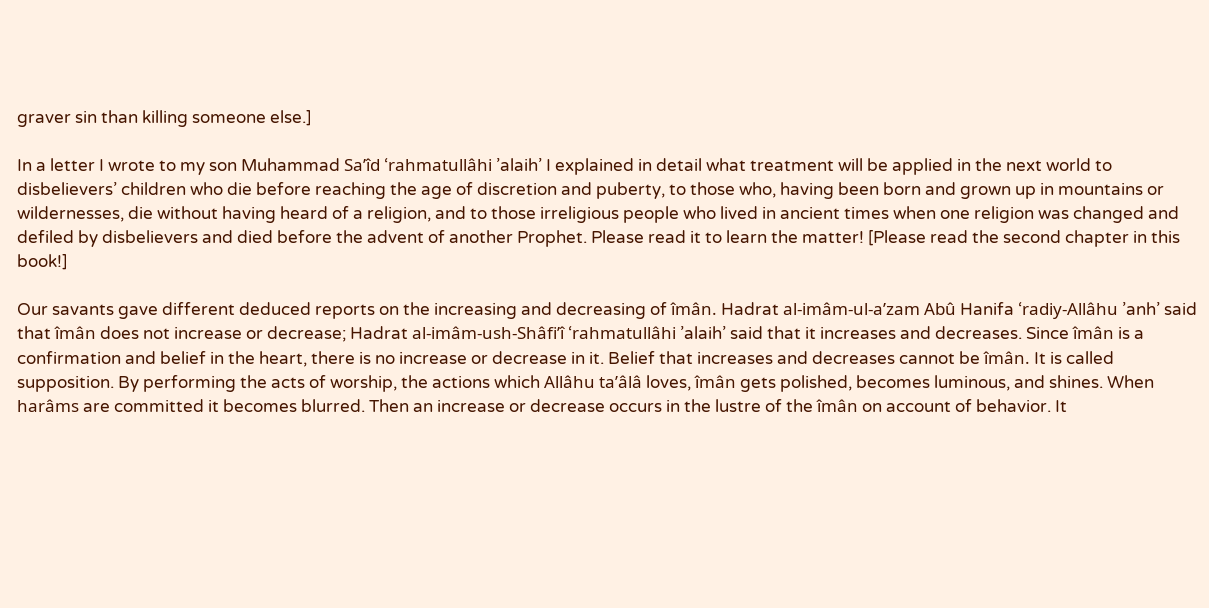graver sin than killing someone else.]

In a letter I wrote to my son Muhammad Sa’îd ‘rahmatullâhi ’alaih’ I explained in detail what treatment will be applied in the next world to disbelievers’ children who die before reaching the age of discretion and puberty, to those who, having been born and grown up in mountains or wildernesses, die without having heard of a religion, and to those irreligious people who lived in ancient times when one religion was changed and defiled by disbelievers and died before the advent of another Prophet. Please read it to learn the matter! [Please read the second chapter in this book!]

Our savants gave different deduced reports on the increasing and decreasing of îmân. Hadrat al-imâm-ul-a’zam Abû Hanifa ‘radiy-Allâhu ’anh’ said that îmân does not increase or decrease; Hadrat al-imâm-ush-Shâfi’î ‘rahmatullâhi ’alaih’ said that it increases and decreases. Since îmân is a confirmation and belief in the heart, there is no increase or decrease in it. Belief that increases and decreases cannot be îmân. It is called supposition. By performing the acts of worship, the actions which Allâhu ta’âlâ loves, îmân gets polished, becomes luminous, and shines. When harâms are committed it becomes blurred. Then an increase or decrease occurs in the lustre of the îmân on account of behavior. It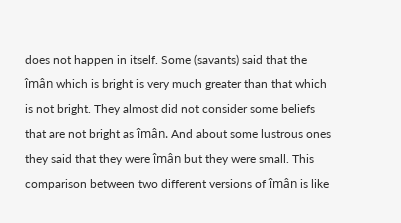does not happen in itself. Some (savants) said that the îmân which is bright is very much greater than that which is not bright. They almost did not consider some beliefs that are not bright as îmân. And about some lustrous ones they said that they were îmân but they were small. This comparison between two different versions of îmân is like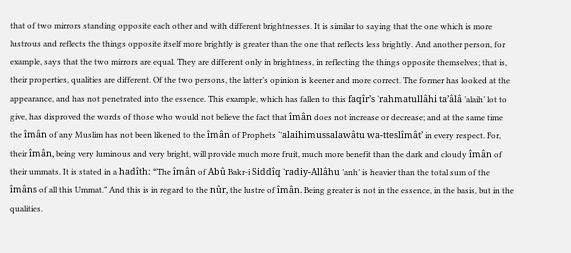that of two mirrors standing opposite each other and with different brightnesses. It is similar to saying that the one which is more lustrous and reflects the things opposite itself more brightly is greater than the one that reflects less brightly. And another person, for example, says that the two mirrors are equal. They are different only in brightness, in reflecting the things opposite themselves; that is, their properties, qualities are different. Of the two persons, the latter’s opinion is keener and more correct. The former has looked at the appearance, and has not penetrated into the essence. This example, which has fallen to this faqîr’s ‘rahmatullâhi ta’âlâ ’alaih’ lot to give, has disproved the words of those who would not believe the fact that îmân does not increase or decrease; and at the same time the îmân of any Muslim has not been likened to the îmân of Prophets ‘’alaihimussalawâtu wa-tteslîmât’ in every respect. For, their îmân, being very luminous and very bright, will provide much more fruit, much more benefit than the dark and cloudy îmân of their ummats. It is stated in a hadîth: “The îmân of Abû Bakr-i Siddîq ‘radiy-Allâhu ’anh’ is heavier than the total sum of the îmâns of all this Ummat.” And this is in regard to the nûr, the lustre of îmân. Being greater is not in the essence, in the basis, but in the qualities.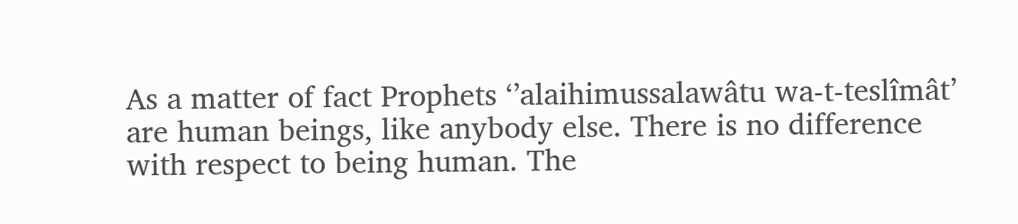As a matter of fact Prophets ‘’alaihimussalawâtu wa-t-teslîmât’ are human beings, like anybody else. There is no difference with respect to being human. The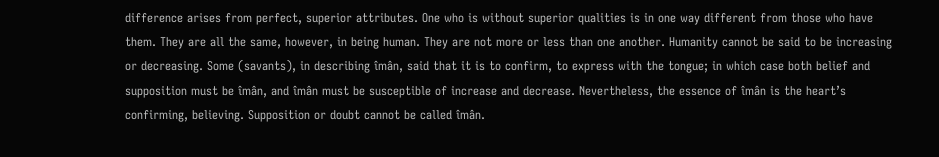difference arises from perfect, superior attributes. One who is without superior qualities is in one way different from those who have them. They are all the same, however, in being human. They are not more or less than one another. Humanity cannot be said to be increasing or decreasing. Some (savants), in describing îmân, said that it is to confirm, to express with the tongue; in which case both belief and supposition must be îmân, and îmân must be susceptible of increase and decrease. Nevertheless, the essence of îmân is the heart’s confirming, believing. Supposition or doubt cannot be called îmân.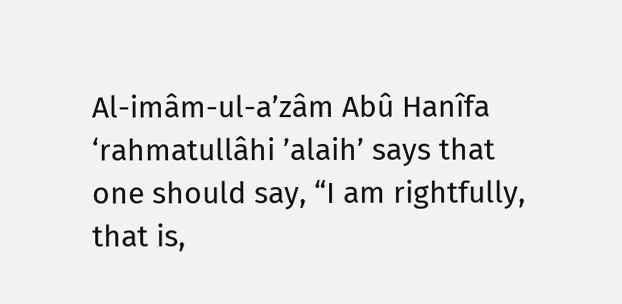Al-imâm-ul-a’zâm Abû Hanîfa ‘rahmatullâhi ’alaih’ says that one should say, “I am rightfully, that is,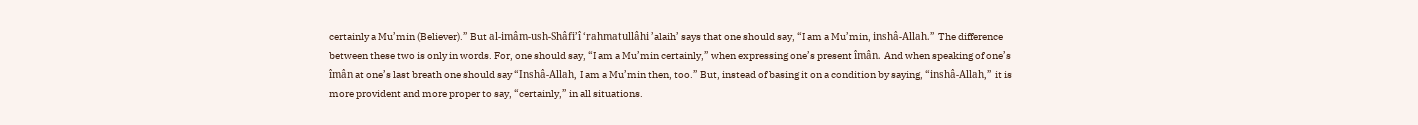certainly a Mu’min (Believer).” But al-imâm-ush-Shâfi’î ‘rahmatullâhi ’alaih’ says that one should say, “I am a Mu’min, inshâ-Allah.” The difference between these two is only in words. For, one should say, “I am a Mu’min certainly,” when expressing one’s present îmân. And when speaking of one’s îmân at one’s last breath one should say “Inshâ-Allah, I am a Mu’min then, too.” But, instead of basing it on a condition by saying, “inshâ-Allah,” it is more provident and more proper to say, “certainly,” in all situations.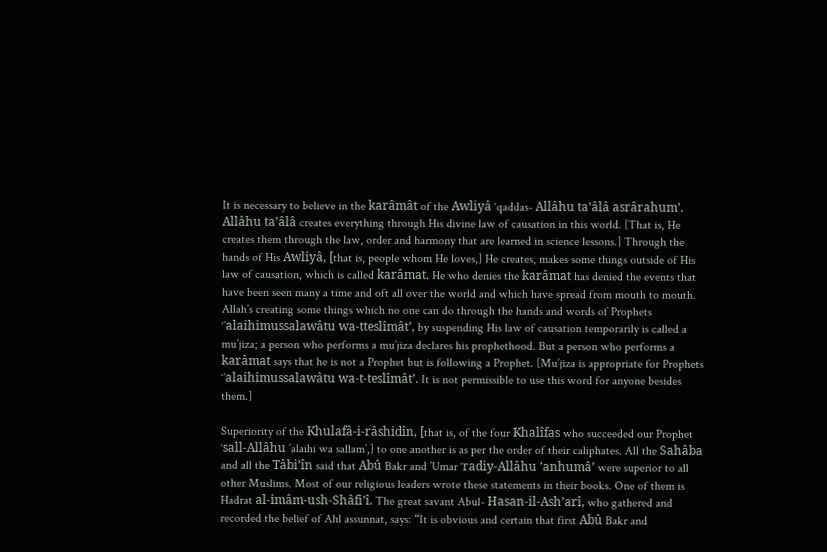It is necessary to believe in the karâmât of the Awliyâ ‘qaddas- Allâhu ta’âlâ asrârahum’. Allâhu ta’âlâ creates everything through His divine law of causation in this world. [That is, He creates them through the law, order and harmony that are learned in science lessons.] Through the hands of His Awliyâ, [that is, people whom He loves,] He creates, makes some things outside of His law of causation, which is called karâmat. He who denies the karâmat has denied the events that have been seen many a time and oft all over the world and which have spread from mouth to mouth. Allah’s creating some things which no one can do through the hands and words of Prophets ‘’alaihimussalawâtu wa-tteslîmât’, by suspending His law of causation temporarily is called a mu’jiza; a person who performs a mu’jiza declares his prophethood. But a person who performs a karâmat says that he is not a Prophet but is following a Prophet. [Mu’jiza is appropriate for Prophets ‘’alaihimussalawâtu wa-t-teslîmât’. It is not permissible to use this word for anyone besides them.]

Superiority of the Khulafâ-i-râshidîn, [that is, of the four Khalîfas who succeeded our Prophet ‘sall-Allâhu ’alaihi wa sallam’,] to one another is as per the order of their caliphates. All the Sahâba and all the Tâbi’în said that Abû Bakr and ’Umar ‘radiy-Allâhu ’anhumâ’ were superior to all other Muslims. Most of our religious leaders wrote these statements in their books. One of them is Hadrat al-imâm-ush-Shâfi’î. The great savant Abul- Hasan-il-Ash’arî, who gathered and recorded the belief of Ahl assunnat, says: “It is obvious and certain that first Abû Bakr and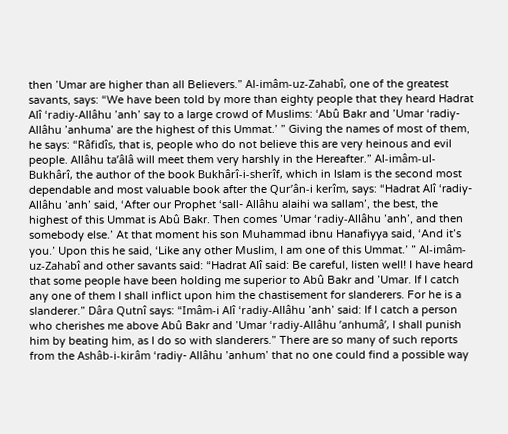then ’Umar are higher than all Believers.” Al-imâm-uz-Zahabî, one of the greatest savants, says: “We have been told by more than eighty people that they heard Hadrat Alî ‘radiy-Allâhu ’anh’ say to a large crowd of Muslims: ‘Abû Bakr and ’Umar ‘radiy-Allâhu ’anhuma’ are the highest of this Ummat.’ ” Giving the names of most of them, he says: “Râfidîs, that is, people who do not believe this are very heinous and evil people. Allâhu ta’âlâ will meet them very harshly in the Hereafter.” Al-imâm-ul-Bukhârî, the author of the book Bukhârî-i-sherîf, which in Islam is the second most dependable and most valuable book after the Qur’ân-i kerîm, says: “Hadrat Alî ‘radiy-Allâhu ’anh’ said, ‘After our Prophet ‘sall- Allâhu alaihi wa sallam’, the best, the highest of this Ummat is Abû Bakr. Then comes ’Umar ‘radiy-Allâhu ’anh’, and then somebody else.’ At that moment his son Muhammad ibnu Hanafiyya said, ‘And it’s you.’ Upon this he said, ‘Like any other Muslim, I am one of this Ummat.’ ” Al-imâm-uz-Zahabî and other savants said: “Hadrat Alî said: Be careful, listen well! I have heard that some people have been holding me superior to Abû Bakr and ’Umar. If I catch any one of them I shall inflict upon him the chastisement for slanderers. For he is a slanderer.” Dâra Qutnî says: “Imâm-i Alî ‘radiy-Allâhu ’anh’ said: If I catch a person who cherishes me above Abû Bakr and ’Umar ‘radiy-Allâhu ’anhumâ’, I shall punish him by beating him, as I do so with slanderers.” There are so many of such reports from the Ashâb-i-kirâm ‘radiy- Allâhu ’anhum’ that no one could find a possible way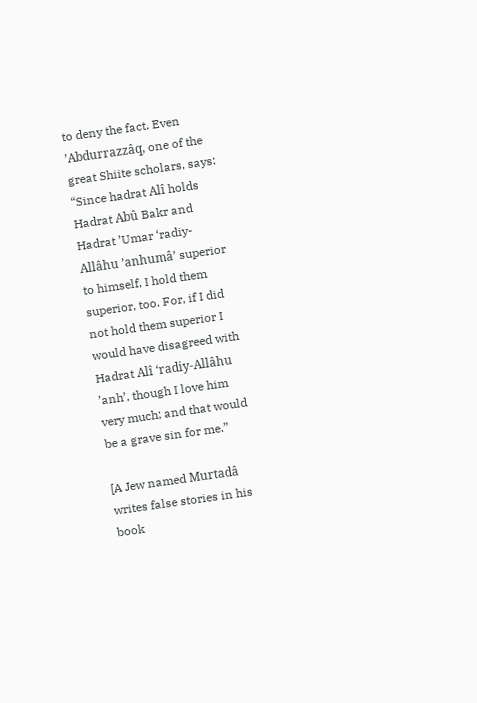to deny the fact. Even ’Abdurrazzâq, one of the great Shiite scholars, says:  “Since hadrat Alî holds Hadrat Abû Bakr and Hadrat ’Umar ‘radiy-Allâhu ’anhumâ’ superior to himself, I hold them superior, too. For, if I did not hold them superior I would have disagreed with Hadrat Alî ‘radiy-Allâhu ’anh’, though I love him very much; and that would be a grave sin for me.”

[A Jew named Murtadâ writes false stories in his book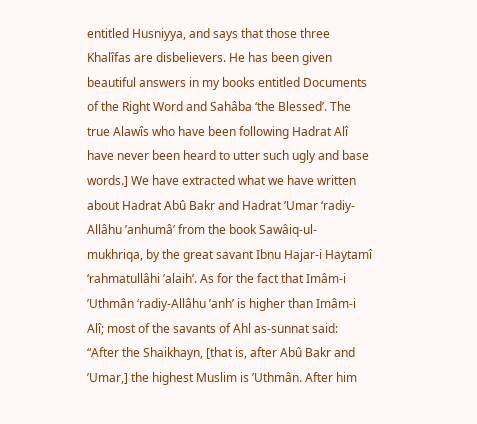entitled Husniyya, and says that those three Khalîfas are disbelievers. He has been given beautiful answers in my books entitled Documents of the Right Word and Sahâba ‘the Blessed’. The true Alawîs who have been following Hadrat Alî have never been heard to utter such ugly and base words.] We have extracted what we have written about Hadrat Abû Bakr and Hadrat ’Umar ‘radiy-Allâhu ’anhumâ’ from the book Sawâiq-ul-mukhriqa, by the great savant Ibnu Hajar-i Haytamî ‘rahmatullâhi ’alaih’. As for the fact that Imâm-i ’Uthmân ‘radiy-Allâhu ’anh’ is higher than Imâm-i Alî; most of the savants of Ahl as-sunnat said: “After the Shaikhayn, [that is, after Abû Bakr and ’Umar,] the highest Muslim is ’Uthmân. After him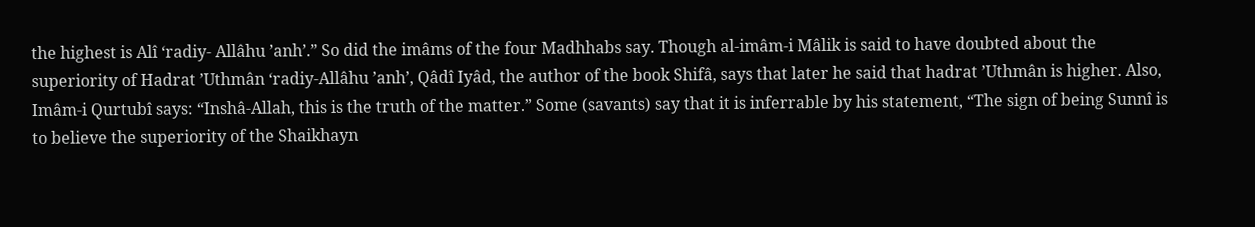the highest is Alî ‘radiy- Allâhu ’anh’.” So did the imâms of the four Madhhabs say. Though al-imâm-i Mâlik is said to have doubted about the superiority of Hadrat ’Uthmân ‘radiy-Allâhu ’anh’, Qâdî Iyâd, the author of the book Shifâ, says that later he said that hadrat ’Uthmân is higher. Also, Imâm-i Qurtubî says: “Inshâ-Allah, this is the truth of the matter.” Some (savants) say that it is inferrable by his statement, “The sign of being Sunnî is to believe the superiority of the Shaikhayn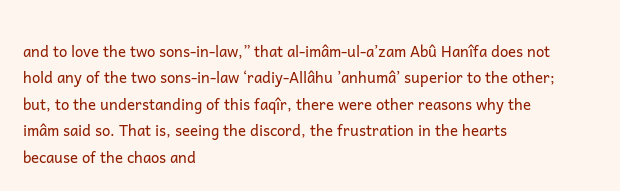and to love the two sons-in-law,” that al-imâm-ul-a’zam Abû Hanîfa does not hold any of the two sons-in-law ‘radiy-Allâhu ’anhumâ’ superior to the other; but, to the understanding of this faqîr, there were other reasons why the imâm said so. That is, seeing the discord, the frustration in the hearts because of the chaos and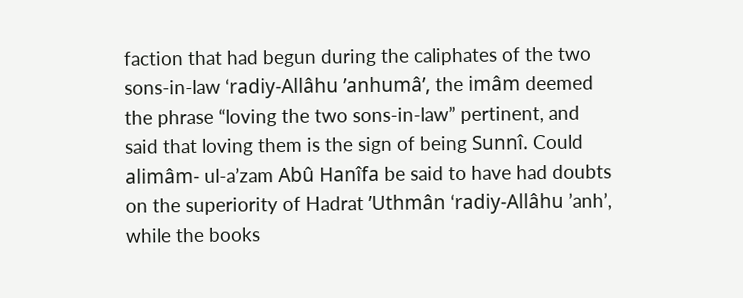faction that had begun during the caliphates of the two sons-in-law ‘radiy-Allâhu ’anhumâ’, the imâm deemed the phrase “loving the two sons-in-law” pertinent, and said that loving them is the sign of being Sunnî. Could alimâm- ul-a’zam Abû Hanîfa be said to have had doubts on the superiority of Hadrat ’Uthmân ‘radiy-Allâhu ’anh’, while the books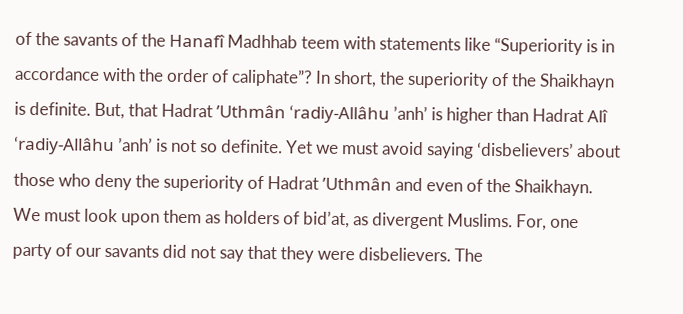of the savants of the Hanafî Madhhab teem with statements like “Superiority is in accordance with the order of caliphate”? In short, the superiority of the Shaikhayn is definite. But, that Hadrat ’Uthmân ‘radiy-Allâhu ’anh’ is higher than Hadrat Alî ‘radiy-Allâhu ’anh’ is not so definite. Yet we must avoid saying ‘disbelievers’ about those who deny the superiority of Hadrat ’Uthmân and even of the Shaikhayn. We must look upon them as holders of bid’at, as divergent Muslims. For, one party of our savants did not say that they were disbelievers. The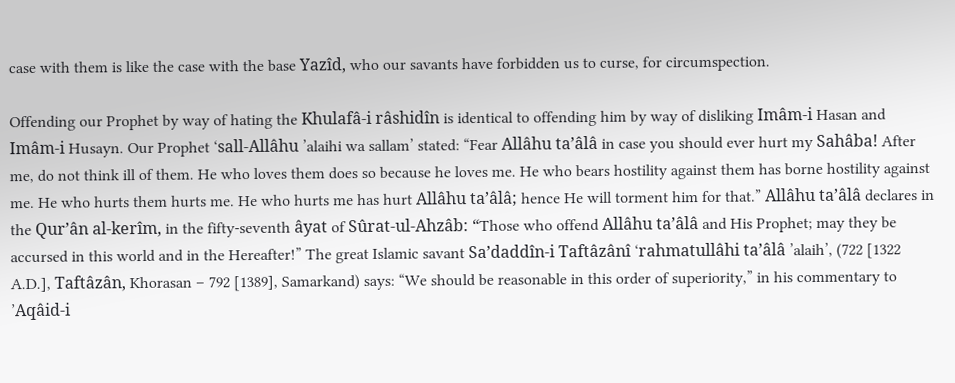case with them is like the case with the base Yazîd, who our savants have forbidden us to curse, for circumspection.

Offending our Prophet by way of hating the Khulafâ-i râshidîn is identical to offending him by way of disliking Imâm-i Hasan and Imâm-i Husayn. Our Prophet ‘sall-Allâhu ’alaihi wa sallam’ stated: “Fear Allâhu ta’âlâ in case you should ever hurt my Sahâba! After me, do not think ill of them. He who loves them does so because he loves me. He who bears hostility against them has borne hostility against me. He who hurts them hurts me. He who hurts me has hurt Allâhu ta’âlâ; hence He will torment him for that.” Allâhu ta’âlâ declares in the Qur’ân al-kerîm, in the fifty-seventh âyat of Sûrat-ul-Ahzâb: “Those who offend Allâhu ta’âlâ and His Prophet; may they be accursed in this world and in the Hereafter!” The great Islamic savant Sa’daddîn-i Taftâzânî ‘rahmatullâhi ta’âlâ ’alaih’, (722 [1322 A.D.], Taftâzân, Khorasan – 792 [1389], Samarkand) says: “We should be reasonable in this order of superiority,” in his commentary to ’Aqâid-i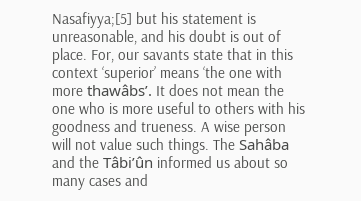Nasafiyya;[5] but his statement is unreasonable, and his doubt is out of place. For, our savants state that in this context ‘superior’ means ‘the one with more thawâbs’. It does not mean the one who is more useful to others with his goodness and trueness. A wise person will not value such things. The Sahâba and the Tâbi’ûn informed us about so many cases and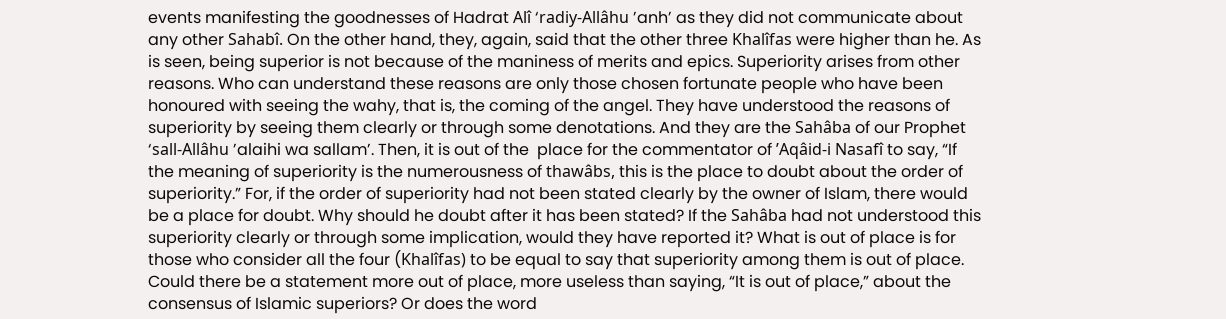events manifesting the goodnesses of Hadrat Alî ‘radiy-Allâhu ’anh’ as they did not communicate about any other Sahabî. On the other hand, they, again, said that the other three Khalîfas were higher than he. As is seen, being superior is not because of the maniness of merits and epics. Superiority arises from other reasons. Who can understand these reasons are only those chosen fortunate people who have been honoured with seeing the wahy, that is, the coming of the angel. They have understood the reasons of superiority by seeing them clearly or through some denotations. And they are the Sahâba of our Prophet ‘sall-Allâhu ’alaihi wa sallam’. Then, it is out of the  place for the commentator of ’Aqâid-i Nasafî to say, “If the meaning of superiority is the numerousness of thawâbs, this is the place to doubt about the order of superiority.” For, if the order of superiority had not been stated clearly by the owner of Islam, there would be a place for doubt. Why should he doubt after it has been stated? If the Sahâba had not understood this superiority clearly or through some implication, would they have reported it? What is out of place is for those who consider all the four (Khalîfas) to be equal to say that superiority among them is out of place. Could there be a statement more out of place, more useless than saying, “It is out of place,” about the consensus of Islamic superiors? Or does the word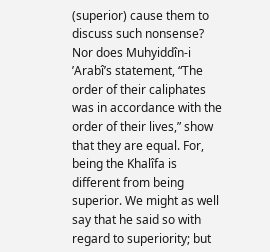(superior) cause them to discuss such nonsense? Nor does Muhyiddîn-i ’Arabî’s statement, “The order of their caliphates was in accordance with the order of their lives,” show that they are equal. For, being the Khalîfa is different from being superior. We might as well say that he said so with regard to superiority; but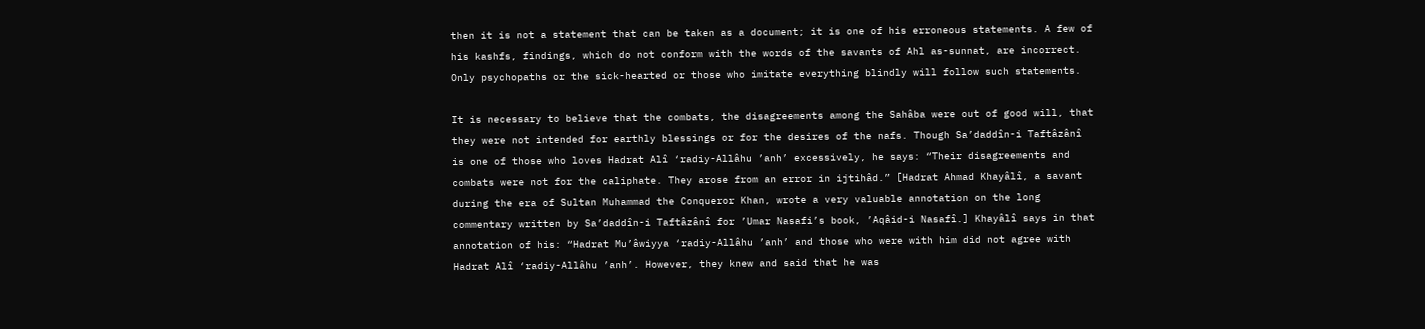then it is not a statement that can be taken as a document; it is one of his erroneous statements. A few of his kashfs, findings, which do not conform with the words of the savants of Ahl as-sunnat, are incorrect. Only psychopaths or the sick-hearted or those who imitate everything blindly will follow such statements.

It is necessary to believe that the combats, the disagreements among the Sahâba were out of good will, that they were not intended for earthly blessings or for the desires of the nafs. Though Sa’daddîn-i Taftâzânî is one of those who loves Hadrat Alî ‘radiy-Allâhu ’anh’ excessively, he says: “Their disagreements and combats were not for the caliphate. They arose from an error in ijtihâd.” [Hadrat Ahmad Khayâlî, a savant during the era of Sultan Muhammad the Conqueror Khan, wrote a very valuable annotation on the long commentary written by Sa’daddîn-i Taftâzânî for ’Umar Nasafi’s book, ’Aqâid-i Nasafî.] Khayâlî says in that annotation of his: “Hadrat Mu’âwiyya ‘radiy-Allâhu ’anh’ and those who were with him did not agree with Hadrat Alî ‘radiy-Allâhu ’anh’. However, they knew and said that he was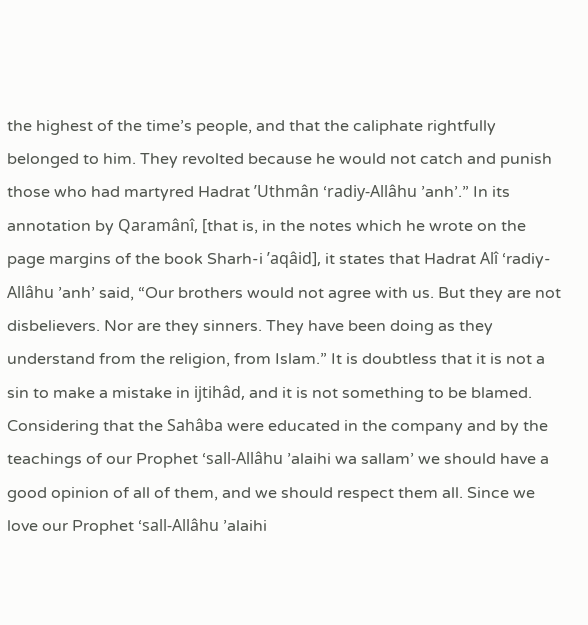the highest of the time’s people, and that the caliphate rightfully belonged to him. They revolted because he would not catch and punish those who had martyred Hadrat ’Uthmân ‘radiy-Allâhu ’anh’.” In its annotation by Qaramânî, [that is, in the notes which he wrote on the page margins of the book Sharh-i ’aqâid], it states that Hadrat Alî ‘radiy-Allâhu ’anh’ said, “Our brothers would not agree with us. But they are not disbelievers. Nor are they sinners. They have been doing as they understand from the religion, from Islam.” It is doubtless that it is not a sin to make a mistake in ijtihâd, and it is not something to be blamed. Considering that the Sahâba were educated in the company and by the teachings of our Prophet ‘sall-Allâhu ’alaihi wa sallam’ we should have a good opinion of all of them, and we should respect them all. Since we love our Prophet ‘sall-Allâhu ’alaihi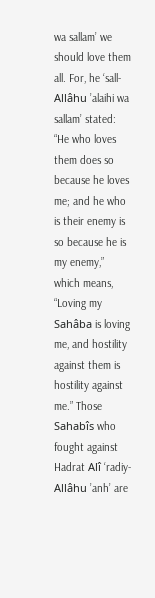wa sallam’ we should love them all. For, he ‘sall-Allâhu ’alaihi wa sallam’ stated: “He who loves them does so because he loves me; and he who is their enemy is so because he is my enemy,” which means, “Loving my Sahâba is loving me, and hostility against them is hostility against me.” Those Sahabîs who fought against Hadrat Alî ‘radiy-Allâhu ’anh’ are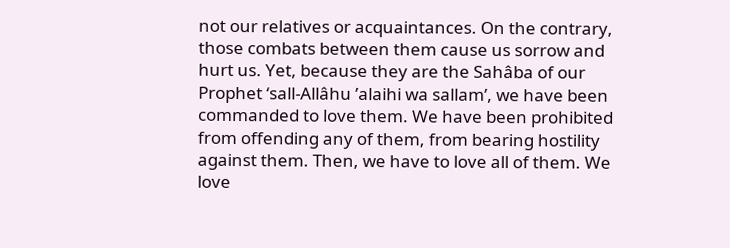not our relatives or acquaintances. On the contrary, those combats between them cause us sorrow and hurt us. Yet, because they are the Sahâba of our Prophet ‘sall-Allâhu ’alaihi wa sallam’, we have been commanded to love them. We have been prohibited from offending any of them, from bearing hostility against them. Then, we have to love all of them. We love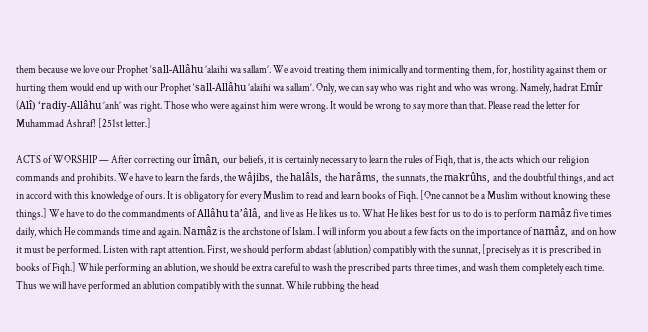them because we love our Prophet ‘sall-Allâhu ’alaihi wa sallam’. We avoid treating them inimically and tormenting them, for, hostility against them or hurting them would end up with our Prophet ‘sall-Allâhu ’alaihi wa sallam’. Only, we can say who was right and who was wrong. Namely, hadrat Emîr (Alî) ‘radiy-Allâhu ’anh’ was right. Those who were against him were wrong. It would be wrong to say more than that. Please read the letter for Muhammad Ashraf! [251st letter.]

ACTS of WORSHIP — After correcting our îmân, our beliefs, it is certainly necessary to learn the rules of Fiqh, that is, the acts which our religion commands and prohibits. We have to learn the fards, the wâjibs, the halâls, the harâms, the sunnats, the makrûhs, and the doubtful things, and act in accord with this knowledge of ours. It is obligatory for every Muslim to read and learn books of Fiqh. [One cannot be a Muslim without knowing these things.] We have to do the commandments of Allâhu ta’âlâ, and live as He likes us to. What He likes best for us to do is to perform namâz five times daily, which He commands time and again. Namâz is the archstone of Islam. I will inform you about a few facts on the importance of namâz, and on how it must be performed. Listen with rapt attention. First, we should perform abdast (ablution) compatibly with the sunnat, [precisely as it is prescribed in books of Fiqh.] While performing an ablution, we should be extra careful to wash the prescribed parts three times, and wash them completely each time. Thus we will have performed an ablution compatibly with the sunnat. While rubbing the head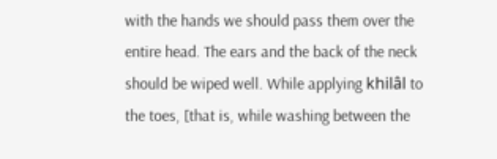with the hands we should pass them over the entire head. The ears and the back of the neck should be wiped well. While applying khilâl to the toes, [that is, while washing between the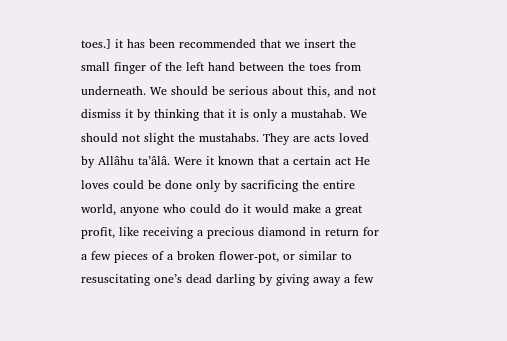toes.] it has been recommended that we insert the small finger of the left hand between the toes from underneath. We should be serious about this, and not dismiss it by thinking that it is only a mustahab. We should not slight the mustahabs. They are acts loved by Allâhu ta’âlâ. Were it known that a certain act He loves could be done only by sacrificing the entire world, anyone who could do it would make a great profit, like receiving a precious diamond in return for a few pieces of a broken flower-pot, or similar to resuscitating one’s dead darling by giving away a few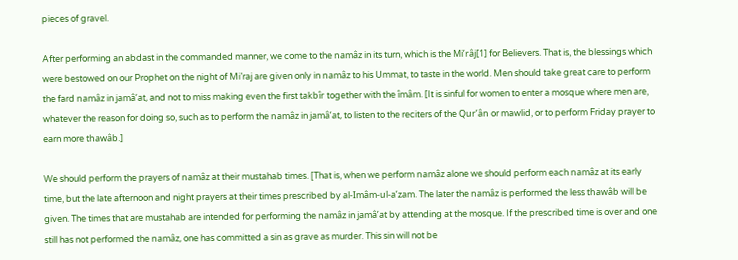pieces of gravel.

After performing an abdast in the commanded manner, we come to the namâz in its turn, which is the Mi’râj[1] for Believers. That is, the blessings which were bestowed on our Prophet on the night of Mi’raj are given only in namâz to his Ummat, to taste in the world. Men should take great care to perform the fard namâz in jamâ’at, and not to miss making even the first takbîr together with the îmâm. [It is sinful for women to enter a mosque where men are, whatever the reason for doing so, such as to perform the namâz in jamâ’at, to listen to the reciters of the Qur’ân or mawlid, or to perform Friday prayer to earn more thawâb.]

We should perform the prayers of namâz at their mustahab times. [That is, when we perform namâz alone we should perform each namâz at its early time, but the late afternoon and night prayers at their times prescribed by al-Imâm-ul-a’zam. The later the namâz is performed the less thawâb will be given. The times that are mustahab are intended for performing the namâz in jamâ’at by attending at the mosque. If the prescribed time is over and one still has not performed the namâz, one has committed a sin as grave as murder. This sin will not be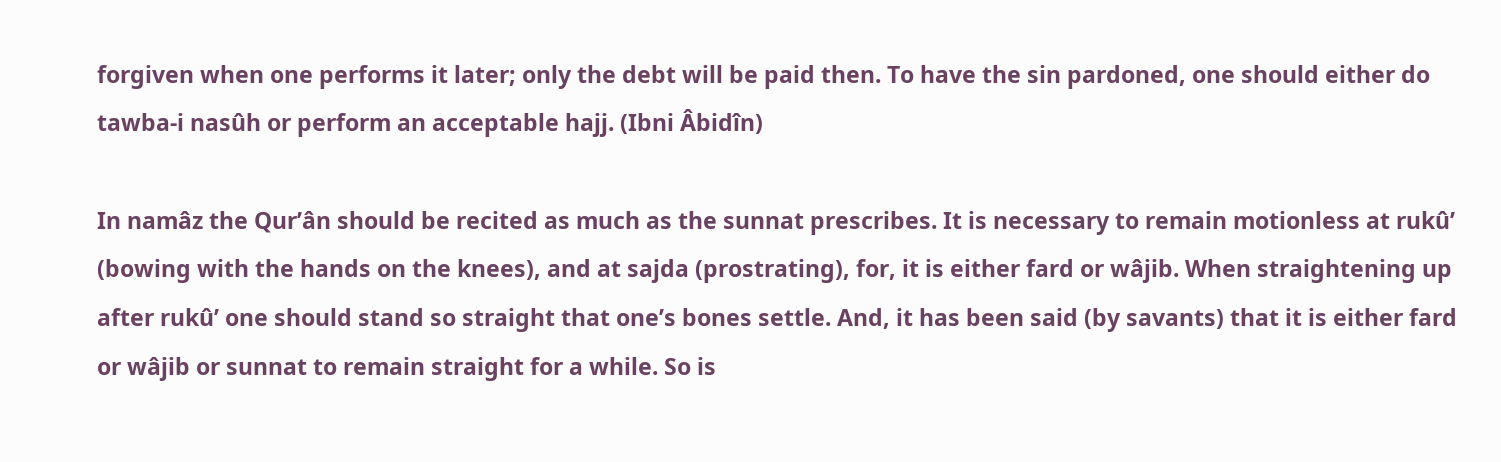forgiven when one performs it later; only the debt will be paid then. To have the sin pardoned, one should either do tawba-i nasûh or perform an acceptable hajj. (Ibni Âbidîn)

In namâz the Qur’ân should be recited as much as the sunnat prescribes. It is necessary to remain motionless at rukû’ (bowing with the hands on the knees), and at sajda (prostrating), for, it is either fard or wâjib. When straightening up after rukû’ one should stand so straight that one’s bones settle. And, it has been said (by savants) that it is either fard or wâjib or sunnat to remain straight for a while. So is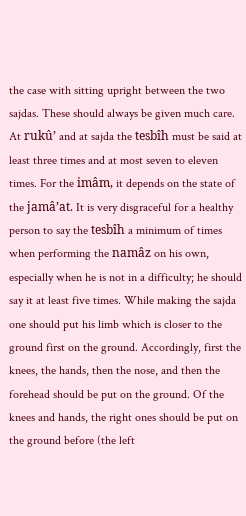the case with sitting upright between the two sajdas. These should always be given much care. At rukû’ and at sajda the tesbîh must be said at least three times and at most seven to eleven times. For the imâm, it depends on the state of the jamâ’at. It is very disgraceful for a healthy person to say the tesbîh a minimum of times when performing the namâz on his own, especially when he is not in a difficulty; he should say it at least five times. While making the sajda one should put his limb which is closer to the ground first on the ground. Accordingly, first the knees, the hands, then the nose, and then the forehead should be put on the ground. Of the knees and hands, the right ones should be put on the ground before (the left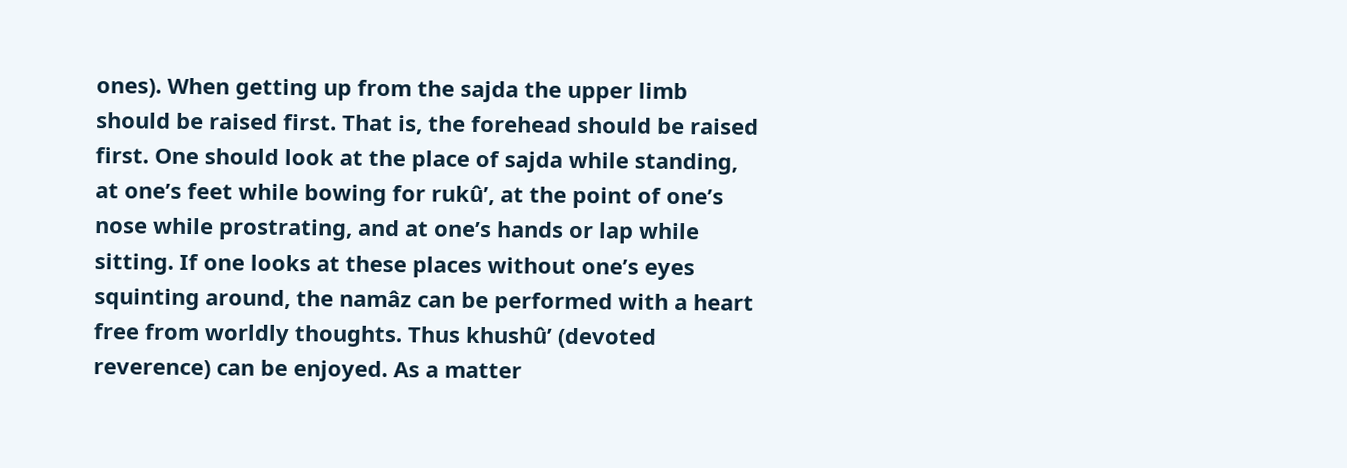ones). When getting up from the sajda the upper limb should be raised first. That is, the forehead should be raised first. One should look at the place of sajda while standing, at one’s feet while bowing for rukû’, at the point of one’s nose while prostrating, and at one’s hands or lap while sitting. If one looks at these places without one’s eyes squinting around, the namâz can be performed with a heart free from worldly thoughts. Thus khushû’ (devoted reverence) can be enjoyed. As a matter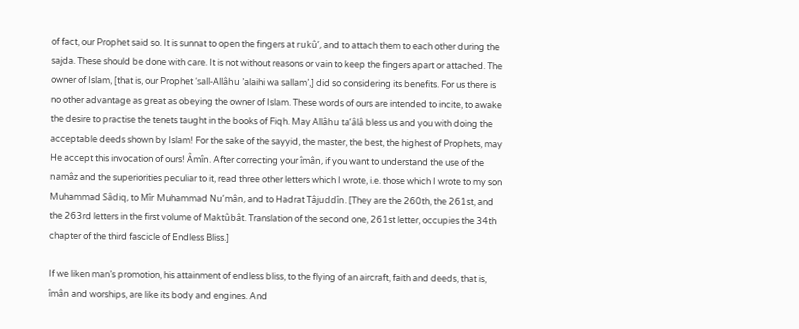of fact, our Prophet said so. It is sunnat to open the fingers at rukû’, and to attach them to each other during the sajda. These should be done with care. It is not without reasons or vain to keep the fingers apart or attached. The owner of Islam, [that is, our Prophet ‘sall-Allâhu ’alaihi wa sallam’,] did so considering its benefits. For us there is no other advantage as great as obeying the owner of Islam. These words of ours are intended to incite, to awake the desire to practise the tenets taught in the books of Fiqh. May Allâhu ta’âlâ bless us and you with doing the acceptable deeds shown by Islam! For the sake of the sayyid, the master, the best, the highest of Prophets, may He accept this invocation of ours! Âmîn. After correcting your îmân, if you want to understand the use of the namâz and the superiorities peculiar to it, read three other letters which I wrote, i.e. those which I wrote to my son Muhammad Sâdiq, to Mîr Muhammad Nu’mân, and to Hadrat Tâjuddîn. [They are the 260th, the 261st, and the 263rd letters in the first volume of Maktûbât. Translation of the second one, 261st letter, occupies the 34th chapter of the third fascicle of Endless Bliss.]

If we liken man’s promotion, his attainment of endless bliss, to the flying of an aircraft, faith and deeds, that is, îmân and worships, are like its body and engines. And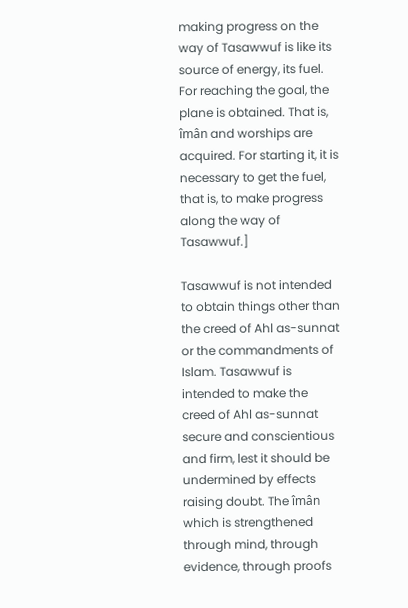making progress on the way of Tasawwuf is like its source of energy, its fuel. For reaching the goal, the plane is obtained. That is, îmân and worships are acquired. For starting it, it is necessary to get the fuel, that is, to make progress along the way of Tasawwuf.]

Tasawwuf is not intended to obtain things other than the creed of Ahl as-sunnat or the commandments of Islam. Tasawwuf is intended to make the creed of Ahl as-sunnat secure and conscientious and firm, lest it should be undermined by effects raising doubt. The îmân which is strengthened through mind, through evidence, through proofs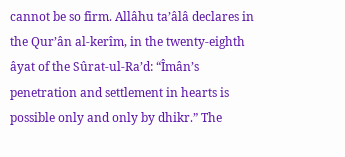cannot be so firm. Allâhu ta’âlâ declares in the Qur’ân al-kerîm, in the twenty-eighth âyat of the Sûrat-ul-Ra’d: “Îmân’s penetration and settlement in hearts is possible only and only by dhikr.” The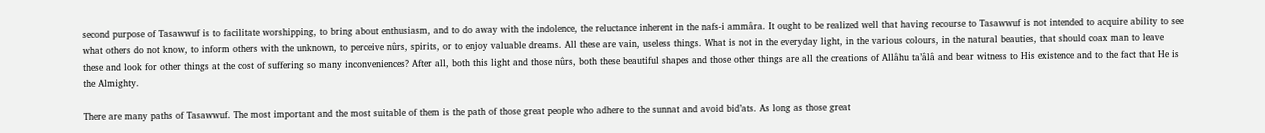second purpose of Tasawwuf is to facilitate worshipping, to bring about enthusiasm, and to do away with the indolence, the reluctance inherent in the nafs-i ammâra. It ought to be realized well that having recourse to Tasawwuf is not intended to acquire ability to see what others do not know, to inform others with the unknown, to perceive nûrs, spirits, or to enjoy valuable dreams. All these are vain, useless things. What is not in the everyday light, in the various colours, in the natural beauties, that should coax man to leave these and look for other things at the cost of suffering so many inconveniences? After all, both this light and those nûrs, both these beautiful shapes and those other things are all the creations of Allâhu ta’âlâ and bear witness to His existence and to the fact that He is the Almighty.

There are many paths of Tasawwuf. The most important and the most suitable of them is the path of those great people who adhere to the sunnat and avoid bid’ats. As long as those great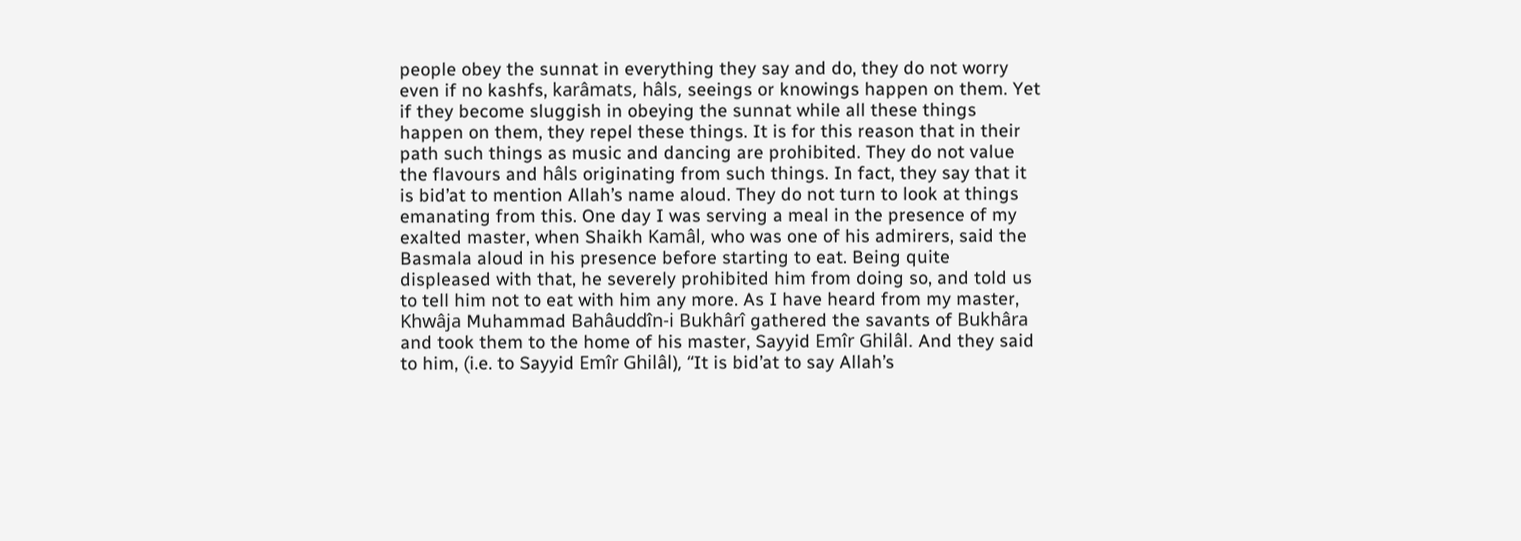people obey the sunnat in everything they say and do, they do not worry even if no kashfs, karâmats, hâls, seeings or knowings happen on them. Yet if they become sluggish in obeying the sunnat while all these things happen on them, they repel these things. It is for this reason that in their path such things as music and dancing are prohibited. They do not value the flavours and hâls originating from such things. In fact, they say that it is bid’at to mention Allah’s name aloud. They do not turn to look at things emanating from this. One day I was serving a meal in the presence of my exalted master, when Shaikh Kamâl, who was one of his admirers, said the Basmala aloud in his presence before starting to eat. Being quite displeased with that, he severely prohibited him from doing so, and told us to tell him not to eat with him any more. As I have heard from my master, Khwâja Muhammad Bahâuddîn-i Bukhârî gathered the savants of Bukhâra and took them to the home of his master, Sayyid Emîr Ghilâl. And they said to him, (i.e. to Sayyid Emîr Ghilâl), “It is bid’at to say Allah’s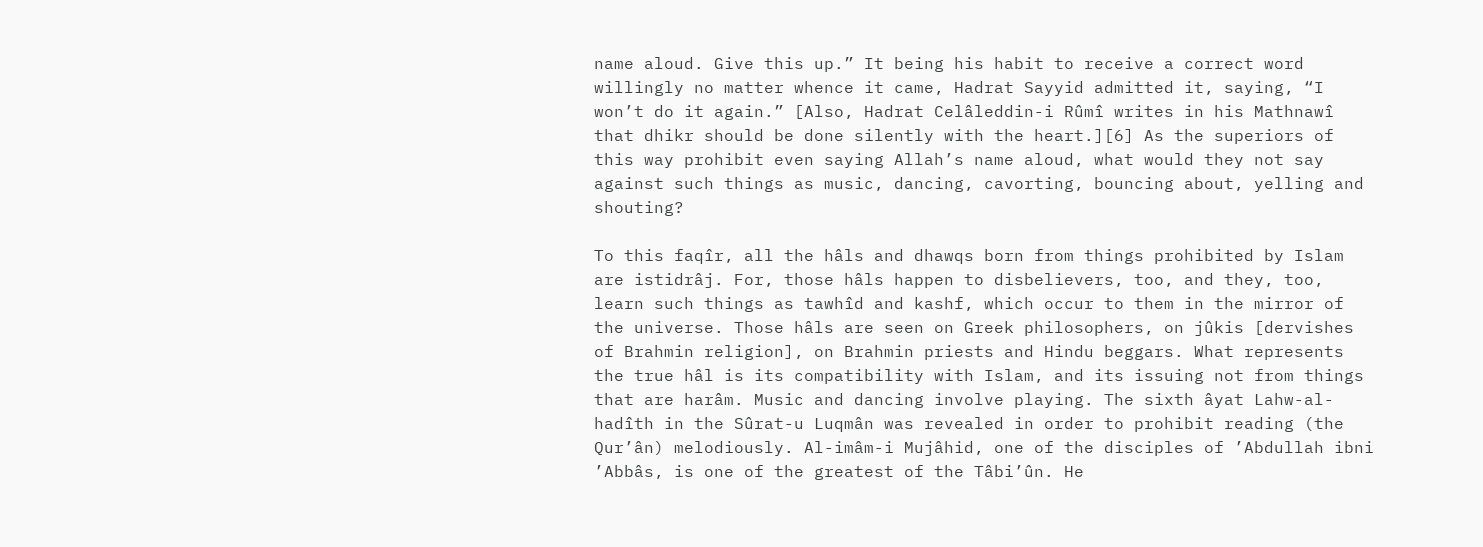name aloud. Give this up.” It being his habit to receive a correct word willingly no matter whence it came, Hadrat Sayyid admitted it, saying, “I won’t do it again.” [Also, Hadrat Celâleddin-i Rûmî writes in his Mathnawî that dhikr should be done silently with the heart.][6] As the superiors of this way prohibit even saying Allah’s name aloud, what would they not say against such things as music, dancing, cavorting, bouncing about, yelling and shouting?

To this faqîr, all the hâls and dhawqs born from things prohibited by Islam are istidrâj. For, those hâls happen to disbelievers, too, and they, too, learn such things as tawhîd and kashf, which occur to them in the mirror of the universe. Those hâls are seen on Greek philosophers, on jûkis [dervishes of Brahmin religion], on Brahmin priests and Hindu beggars. What represents the true hâl is its compatibility with Islam, and its issuing not from things that are harâm. Music and dancing involve playing. The sixth âyat Lahw-al-hadîth in the Sûrat-u Luqmân was revealed in order to prohibit reading (the Qur’ân) melodiously. Al-imâm-i Mujâhid, one of the disciples of ’Abdullah ibni ’Abbâs, is one of the greatest of the Tâbi’ûn. He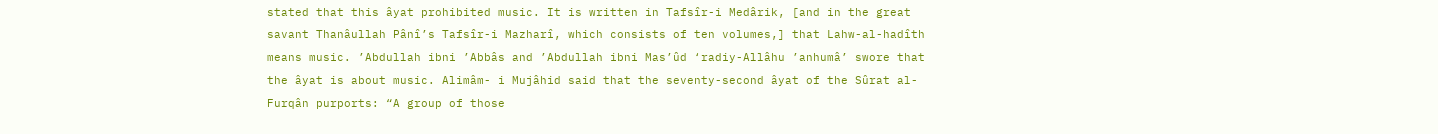stated that this âyat prohibited music. It is written in Tafsîr-i Medârik, [and in the great savant Thanâullah Pânî’s Tafsîr-i Mazharî, which consists of ten volumes,] that Lahw-al-hadîth means music. ’Abdullah ibni ’Abbâs and ’Abdullah ibni Mas’ûd ‘radiy-Allâhu ’anhumâ’ swore that the âyat is about music. Alimâm- i Mujâhid said that the seventy-second âyat of the Sûrat al- Furqân purports: “A group of those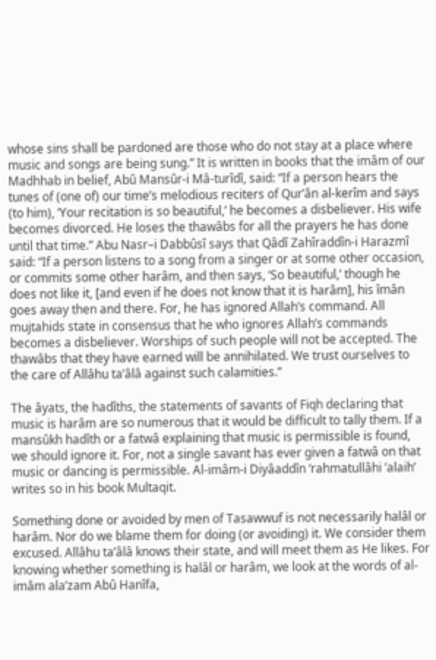whose sins shall be pardoned are those who do not stay at a place where music and songs are being sung.” It is written in books that the imâm of our Madhhab in belief, Abû Mansûr-i Mâ-turîdî, said: “If a person hears the tunes of (one of) our time’s melodious reciters of Qur’ân al-kerîm and says (to him), ‘Your recitation is so beautiful,’ he becomes a disbeliever. His wife becomes divorced. He loses the thawâbs for all the prayers he has done until that time.” Abu Nasr–i Dabbûsî says that Qâdî Zahîraddîn-i Harazmî said: “If a person listens to a song from a singer or at some other occasion, or commits some other harâm, and then says, ‘So beautiful,’ though he does not like it, [and even if he does not know that it is harâm], his îmân goes away then and there. For, he has ignored Allah’s command. All mujtahids state in consensus that he who ignores Allah’s commands becomes a disbeliever. Worships of such people will not be accepted. The thawâbs that they have earned will be annihilated. We trust ourselves to the care of Allâhu ta’âlâ against such calamities.”

The âyats, the hadîths, the statements of savants of Fiqh declaring that music is harâm are so numerous that it would be difficult to tally them. If a mansûkh hadîth or a fatwâ explaining that music is permissible is found, we should ignore it. For, not a single savant has ever given a fatwâ on that music or dancing is permissible. Al-imâm-i Diyâaddîn ‘rahmatullâhi ’alaih’ writes so in his book Multaqit.

Something done or avoided by men of Tasawwuf is not necessarily halâl or harâm. Nor do we blame them for doing (or avoiding) it. We consider them excused. Allâhu ta’âlâ knows their state, and will meet them as He likes. For knowing whether something is halâl or harâm, we look at the words of al-imâm ala’zam Abû Hanîfa,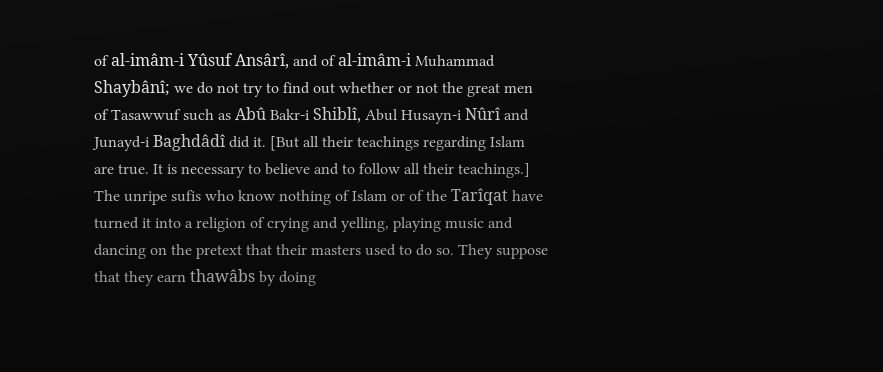of al-imâm-i Yûsuf Ansârî, and of al-imâm-i Muhammad Shaybânî; we do not try to find out whether or not the great men of Tasawwuf such as Abû Bakr-i Shiblî, Abul Husayn-i Nûrî and Junayd-i Baghdâdî did it. [But all their teachings regarding Islam are true. It is necessary to believe and to follow all their teachings.] The unripe sufis who know nothing of Islam or of the Tarîqat have turned it into a religion of crying and yelling, playing music and dancing on the pretext that their masters used to do so. They suppose that they earn thawâbs by doing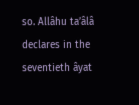so. Allâhu ta’âlâ declares in the seventieth âyat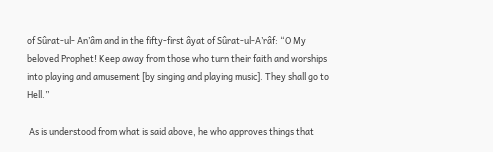of Sûrat-ul- An’âm and in the fifty-first âyat of Sûrat-ul-A’râf: “O My beloved Prophet! Keep away from those who turn their faith and worships into playing and amusement [by singing and playing music]. They shall go to Hell.”

 As is understood from what is said above, he who approves things that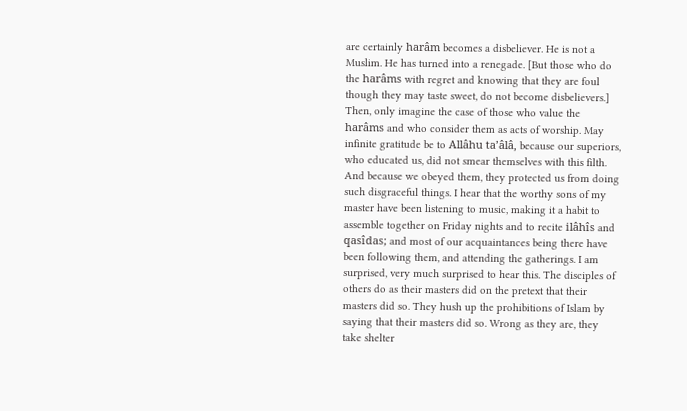are certainly harâm becomes a disbeliever. He is not a Muslim. He has turned into a renegade. [But those who do the harâms with regret and knowing that they are foul though they may taste sweet, do not become disbelievers.] Then, only imagine the case of those who value the harâms and who consider them as acts of worship. May infinite gratitude be to Allâhu ta’âlâ, because our superiors, who educated us, did not smear themselves with this filth. And because we obeyed them, they protected us from doing such disgraceful things. I hear that the worthy sons of my master have been listening to music, making it a habit to assemble together on Friday nights and to recite ilâhîs and qasîdas; and most of our acquaintances being there have been following them, and attending the gatherings. I am surprised, very much surprised to hear this. The disciples of others do as their masters did on the pretext that their masters did so. They hush up the prohibitions of Islam by saying that their masters did so. Wrong as they are, they take shelter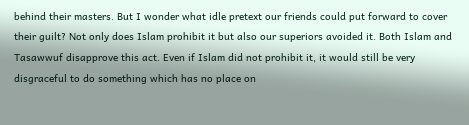behind their masters. But I wonder what idle pretext our friends could put forward to cover their guilt? Not only does Islam prohibit it but also our superiors avoided it. Both Islam and Tasawwuf disapprove this act. Even if Islam did not prohibit it, it would still be very disgraceful to do something which has no place on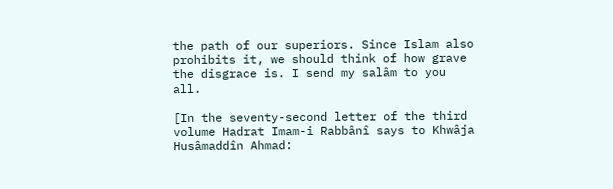the path of our superiors. Since Islam also prohibits it, we should think of how grave the disgrace is. I send my salâm to you all.

[In the seventy-second letter of the third volume Hadrat Imam-i Rabbânî says to Khwâja Husâmaddîn Ahmad: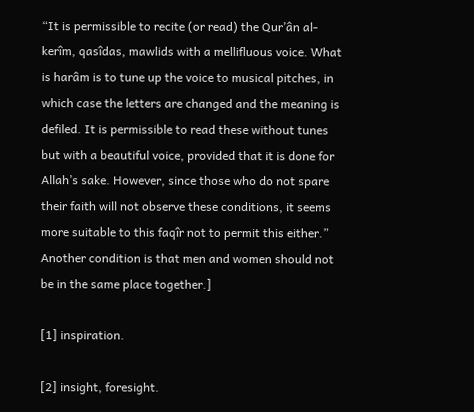“It is permissible to recite (or read) the Qur’ân al-kerîm, qasîdas, mawlids with a mellifluous voice. What is harâm is to tune up the voice to musical pitches, in which case the letters are changed and the meaning is defiled. It is permissible to read these without tunes but with a beautiful voice, provided that it is done for Allah’s sake. However, since those who do not spare their faith will not observe these conditions, it seems more suitable to this faqîr not to permit this either.” Another condition is that men and women should not be in the same place together.]

[1] inspiration.

[2] insight, foresight.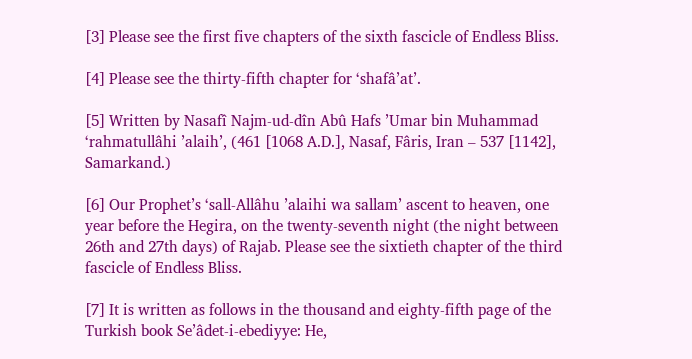[3] Please see the first five chapters of the sixth fascicle of Endless Bliss.

[4] Please see the thirty-fifth chapter for ‘shafâ’at’.

[5] Written by Nasafî Najm-ud-dîn Abû Hafs ’Umar bin Muhammad ‘rahmatullâhi ’alaih’, (461 [1068 A.D.], Nasaf, Fâris, Iran – 537 [1142], Samarkand.)

[6] Our Prophet’s ‘sall-Allâhu ’alaihi wa sallam’ ascent to heaven, one year before the Hegira, on the twenty-seventh night (the night between 26th and 27th days) of Rajab. Please see the sixtieth chapter of the third fascicle of Endless Bliss.

[7] It is written as follows in the thousand and eighty-fifth page of the Turkish book Se’âdet-i-ebediyye: He,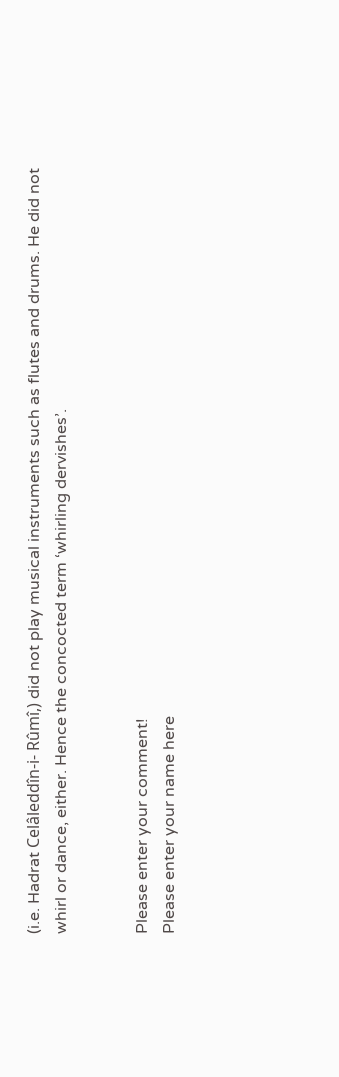(i.e. Hadrat Celâleddîn-i- Rûmî,) did not play musical instruments such as flutes and drums. He did not whirl or dance, either. Hence the concocted term ‘whirling dervishes’.


Please enter your comment!
Please enter your name here